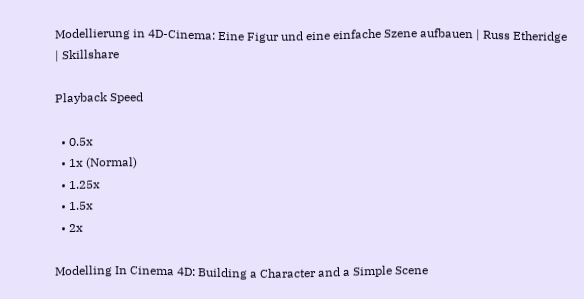Modellierung in 4D-Cinema: Eine Figur und eine einfache Szene aufbauen | Russ Etheridge | Skillshare

Playback Speed

  • 0.5x
  • 1x (Normal)
  • 1.25x
  • 1.5x
  • 2x

Modelling In Cinema 4D: Building a Character and a Simple Scene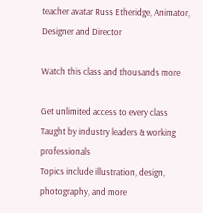teacher avatar Russ Etheridge, Animator, Designer and Director

Watch this class and thousands more

Get unlimited access to every class
Taught by industry leaders & working professionals
Topics include illustration, design, photography, and more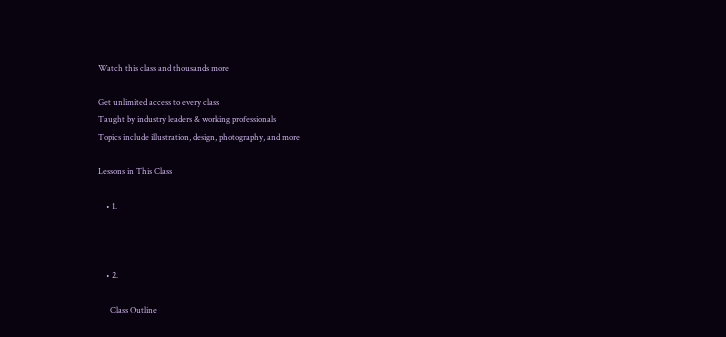Watch this class and thousands more

Get unlimited access to every class
Taught by industry leaders & working professionals
Topics include illustration, design, photography, and more

Lessons in This Class

    • 1.



    • 2.

      Class Outline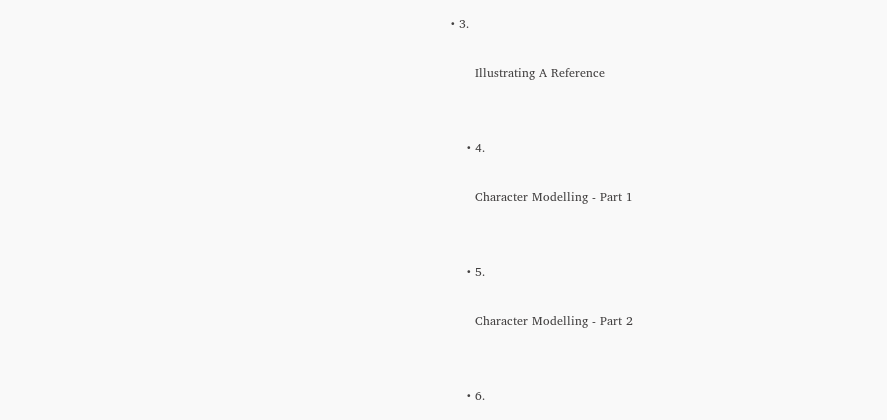• 3.

      Illustrating A Reference


    • 4.

      Character Modelling - Part 1


    • 5.

      Character Modelling - Part 2


    • 6.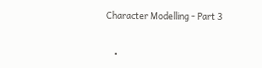Character Modelling - Part 3


    •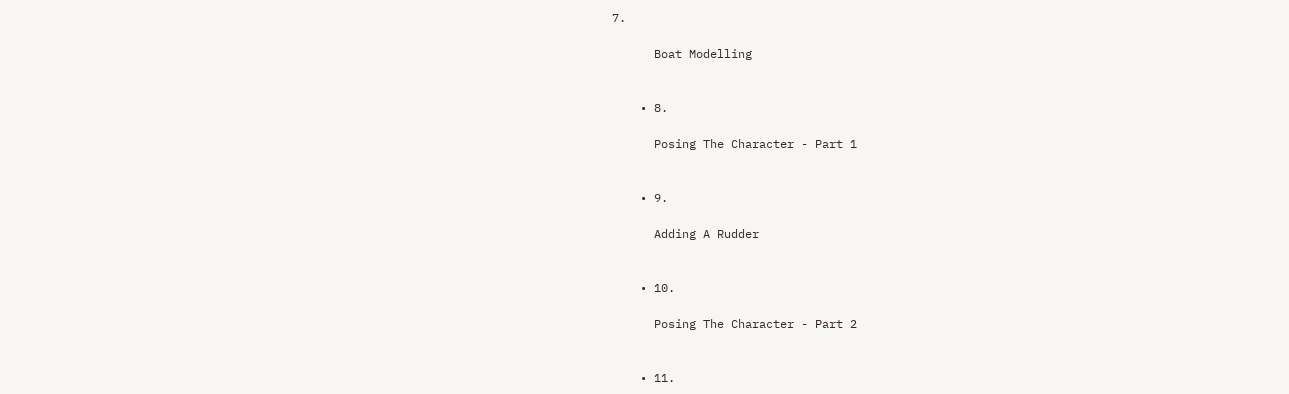7.

      Boat Modelling


    • 8.

      Posing The Character - Part 1


    • 9.

      Adding A Rudder


    • 10.

      Posing The Character - Part 2


    • 11.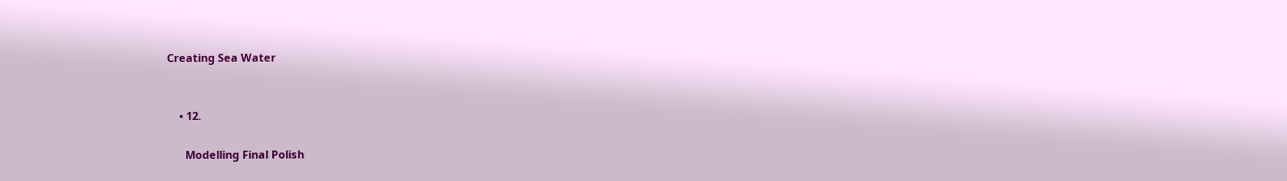Creating Sea Water


    • 12.

      Modelling Final Polish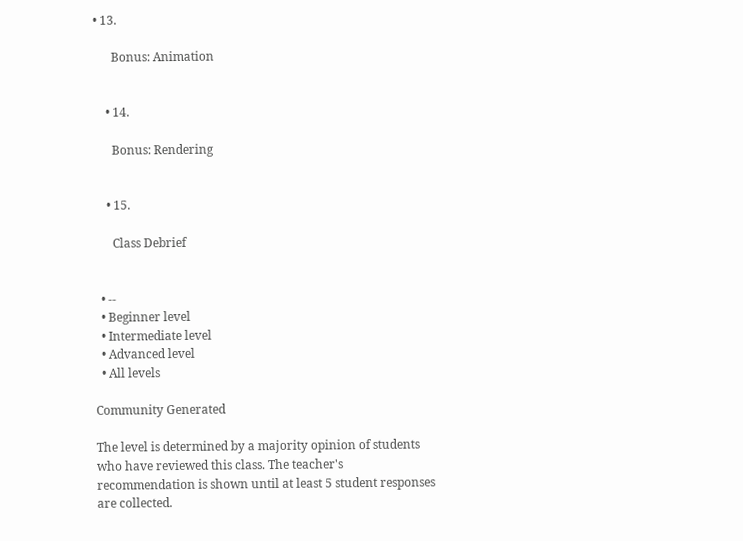• 13.

      Bonus: Animation


    • 14.

      Bonus: Rendering


    • 15.

      Class Debrief


  • --
  • Beginner level
  • Intermediate level
  • Advanced level
  • All levels

Community Generated

The level is determined by a majority opinion of students who have reviewed this class. The teacher's recommendation is shown until at least 5 student responses are collected.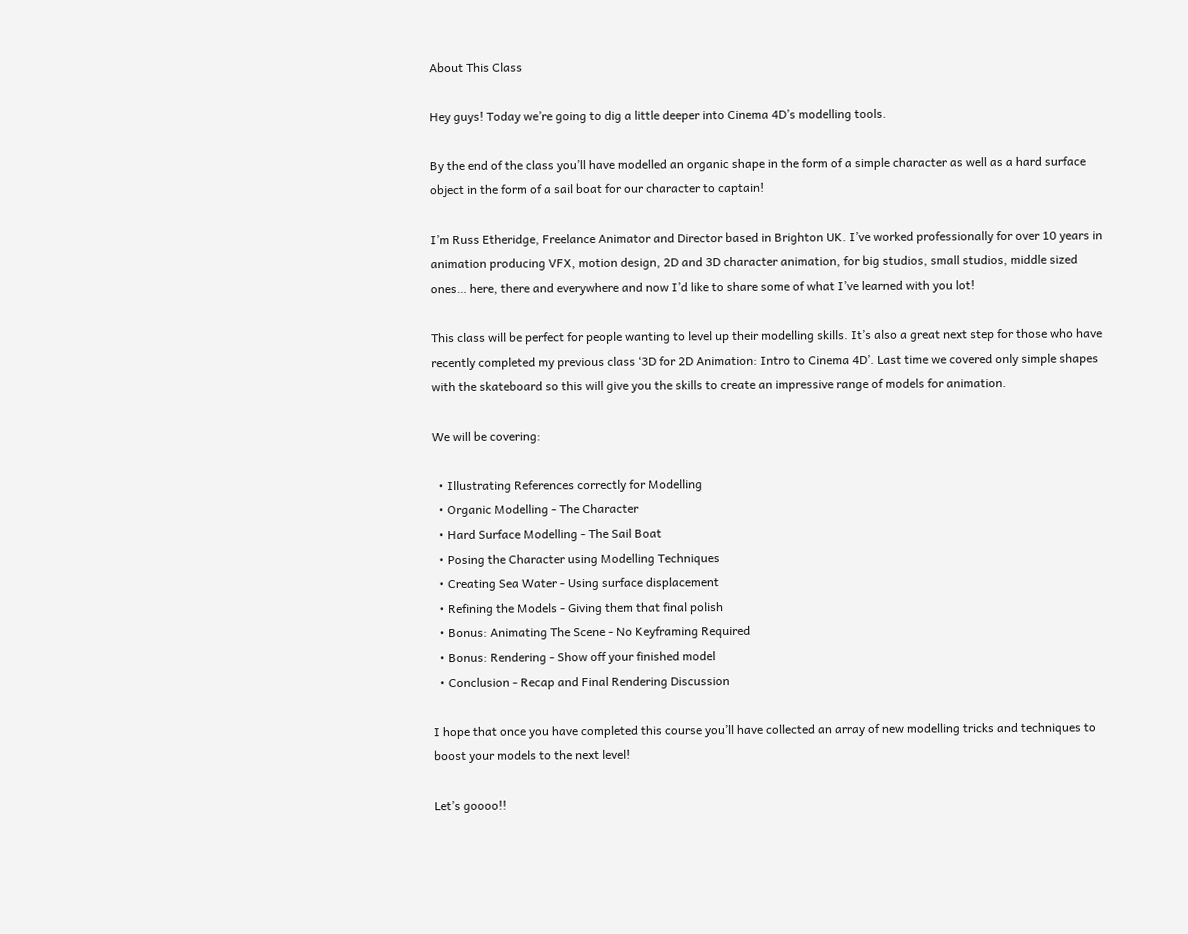About This Class

Hey guys! Today we’re going to dig a little deeper into Cinema 4D’s modelling tools.

By the end of the class you’ll have modelled an organic shape in the form of a simple character as well as a hard surface object in the form of a sail boat for our character to captain!

I’m Russ Etheridge, Freelance Animator and Director based in Brighton UK. I’ve worked professionally for over 10 years in animation producing VFX, motion design, 2D and 3D character animation, for big studios, small studios, middle sized ones… here, there and everywhere and now I’d like to share some of what I’ve learned with you lot!

This class will be perfect for people wanting to level up their modelling skills. It’s also a great next step for those who have recently completed my previous class ‘3D for 2D Animation: Intro to Cinema 4D’. Last time we covered only simple shapes with the skateboard so this will give you the skills to create an impressive range of models for animation.

We will be covering:

  • Illustrating References correctly for Modelling
  • Organic Modelling - The Character
  • Hard Surface Modelling - The Sail Boat
  • Posing the Character using Modelling Techniques
  • Creating Sea Water - Using surface displacement
  • Refining the Models - Giving them that final polish
  • Bonus: Animating The Scene - No Keyframing Required
  • Bonus: Rendering - Show off your finished model
  • Conclusion - Recap and Final Rendering Discussion

I hope that once you have completed this course you’ll have collected an array of new modelling tricks and techniques to boost your models to the next level!

Let’s goooo!!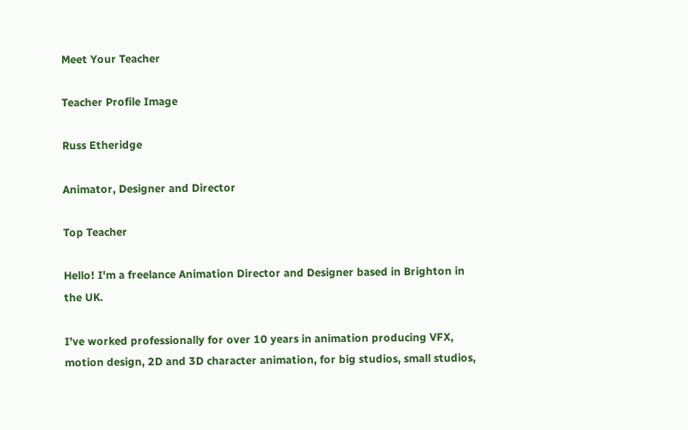Meet Your Teacher

Teacher Profile Image

Russ Etheridge

Animator, Designer and Director

Top Teacher

Hello! I'm a freelance Animation Director and Designer based in Brighton in the UK.

I’ve worked professionally for over 10 years in animation producing VFX, motion design, 2D and 3D character animation, for big studios, small studios,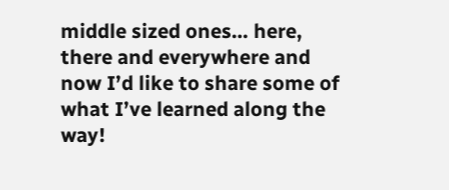middle sized ones… here, there and everywhere and now I’d like to share some of what I’ve learned along the way!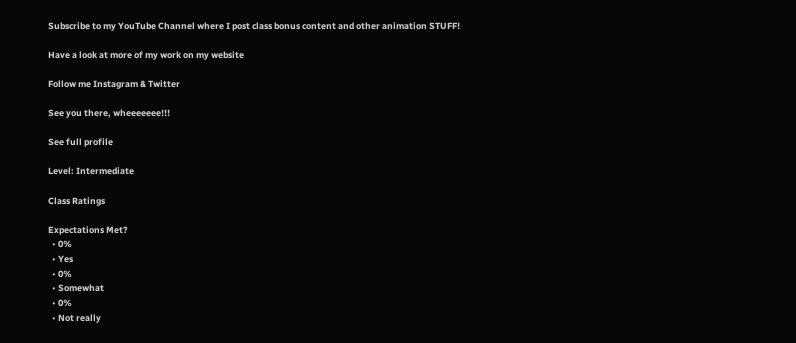Subscribe to my YouTube Channel where I post class bonus content and other animation STUFF!

Have a look at more of my work on my website

Follow me Instagram & Twitter

See you there, wheeeeeee!!!

See full profile

Level: Intermediate

Class Ratings

Expectations Met?
  • 0%
  • Yes
  • 0%
  • Somewhat
  • 0%
  • Not really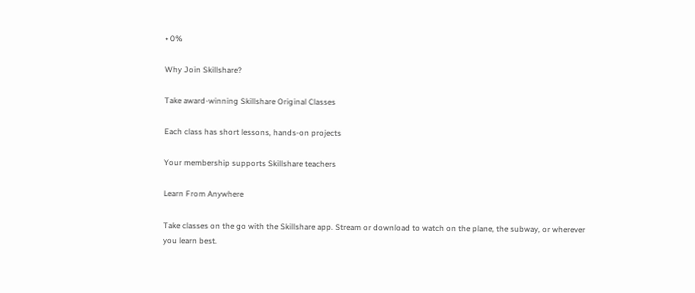• 0%

Why Join Skillshare?

Take award-winning Skillshare Original Classes

Each class has short lessons, hands-on projects

Your membership supports Skillshare teachers

Learn From Anywhere

Take classes on the go with the Skillshare app. Stream or download to watch on the plane, the subway, or wherever you learn best.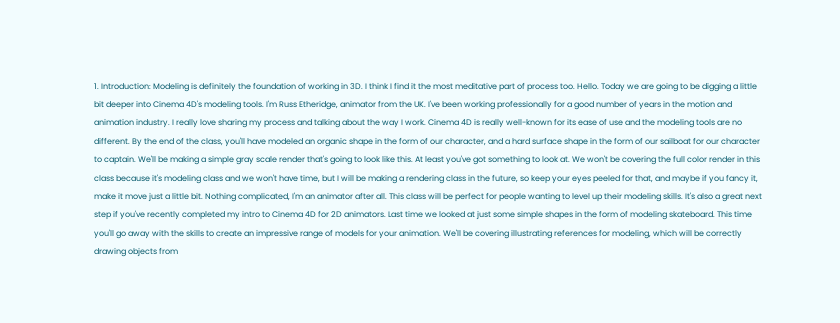1. Introduction: Modeling is definitely the foundation of working in 3D. I think I find it the most meditative part of process too. Hello. Today we are going to be digging a little bit deeper into Cinema 4D's modeling tools. I'm Russ Etheridge, animator from the UK. I've been working professionally for a good number of years in the motion and animation industry. I really love sharing my process and talking about the way I work. Cinema 4D is really well-known for its ease of use and the modeling tools are no different. By the end of the class, you'll have modeled an organic shape in the form of our character, and a hard surface shape in the form of our sailboat for our character to captain. We'll be making a simple gray scale render that's going to look like this. At least you've got something to look at. We won't be covering the full color render in this class because it's modeling class and we won't have time, but I will be making a rendering class in the future, so keep your eyes peeled for that, and maybe if you fancy it, make it move just a little bit. Nothing complicated, I'm an animator after all. This class will be perfect for people wanting to level up their modeling skills. It's also a great next step if you've recently completed my intro to Cinema 4D for 2D animators. Last time we looked at just some simple shapes in the form of modeling skateboard. This time you'll go away with the skills to create an impressive range of models for your animation. We'll be covering illustrating references for modeling, which will be correctly drawing objects from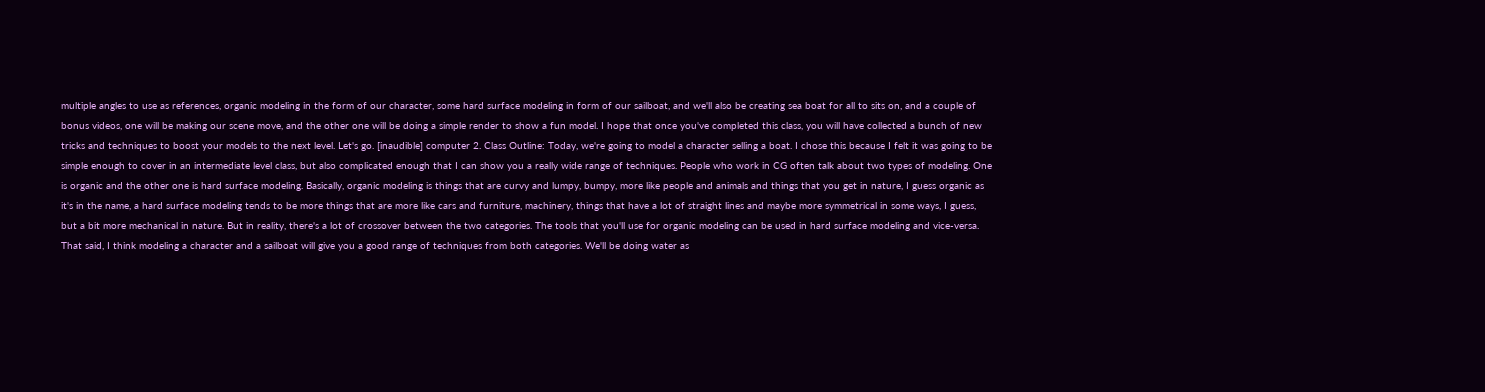multiple angles to use as references, organic modeling in the form of our character, some hard surface modeling in form of our sailboat, and we'll also be creating sea boat for all to sits on, and a couple of bonus videos, one will be making our scene move, and the other one will be doing a simple render to show a fun model. I hope that once you've completed this class, you will have collected a bunch of new tricks and techniques to boost your models to the next level. Let's go. [inaudible] computer 2. Class Outline: Today, we're going to model a character selling a boat. I chose this because I felt it was going to be simple enough to cover in an intermediate level class, but also complicated enough that I can show you a really wide range of techniques. People who work in CG often talk about two types of modeling. One is organic and the other one is hard surface modeling. Basically, organic modeling is things that are curvy and lumpy, bumpy, more like people and animals and things that you get in nature, I guess organic as it's in the name, a hard surface modeling tends to be more things that are more like cars and furniture, machinery, things that have a lot of straight lines and maybe more symmetrical in some ways, I guess, but a bit more mechanical in nature. But in reality, there's a lot of crossover between the two categories. The tools that you'll use for organic modeling can be used in hard surface modeling and vice-versa. That said, I think modeling a character and a sailboat will give you a good range of techniques from both categories. We'll be doing water as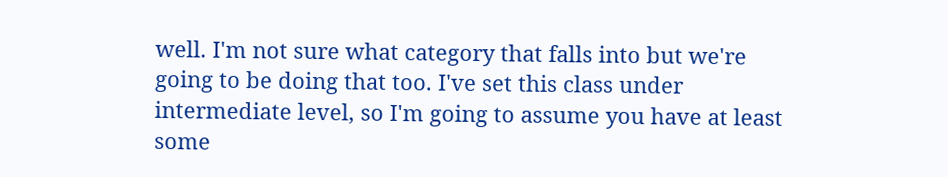well. I'm not sure what category that falls into but we're going to be doing that too. I've set this class under intermediate level, so I'm going to assume you have at least some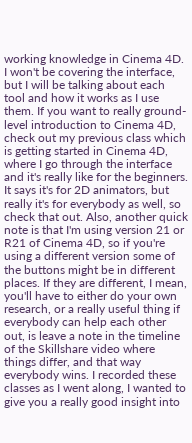working knowledge in Cinema 4D. I won't be covering the interface, but I will be talking about each tool and how it works as I use them. If you want to really ground-level introduction to Cinema 4D, check out my previous class which is getting started in Cinema 4D, where I go through the interface and it's really like for the beginners. It says it's for 2D animators, but really it's for everybody as well, so check that out. Also, another quick note is that I'm using version 21 or R21 of Cinema 4D, so if you're using a different version some of the buttons might be in different places. If they are different, I mean, you'll have to either do your own research, or a really useful thing if everybody can help each other out, is leave a note in the timeline of the Skillshare video where things differ, and that way everybody wins. I recorded these classes as I went along, I wanted to give you a really good insight into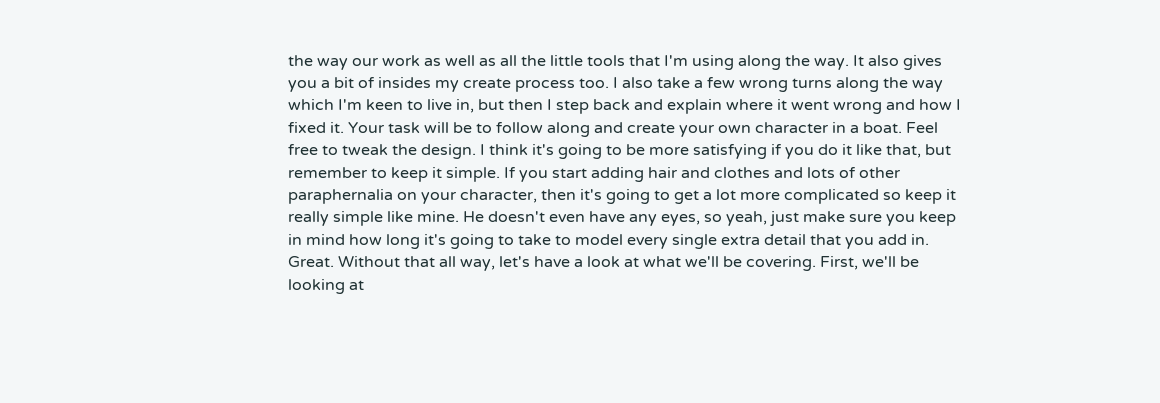the way our work as well as all the little tools that I'm using along the way. It also gives you a bit of insides my create process too. I also take a few wrong turns along the way which I'm keen to live in, but then I step back and explain where it went wrong and how I fixed it. Your task will be to follow along and create your own character in a boat. Feel free to tweak the design. I think it's going to be more satisfying if you do it like that, but remember to keep it simple. If you start adding hair and clothes and lots of other paraphernalia on your character, then it's going to get a lot more complicated so keep it really simple like mine. He doesn't even have any eyes, so yeah, just make sure you keep in mind how long it's going to take to model every single extra detail that you add in. Great. Without that all way, let's have a look at what we'll be covering. First, we'll be looking at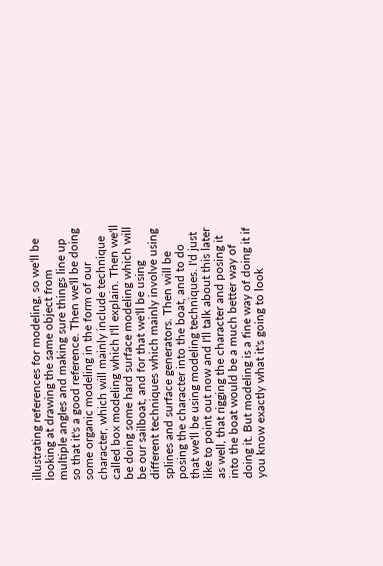illustrating references for modeling, so we'll be looking at drawing the same object from multiple angles and making sure things line up so that it's a good reference. Then we'll be doing some organic modeling in the form of our character, which will mainly include technique called box modeling which I'll explain. Then we'll be doing some hard surface modeling which will be our sailboat, and for that we'll be using different techniques which mainly involve using splines and surface generators. Then will be posing the character into the boat, and to do that we'll be using modeling techniques. I'd just like to point out now and I'll talk about this later as well, that rigging the character and posing it into the boat would be a much better way of doing it. But modeling is a fine way of doing it if you know exactly what it's going to look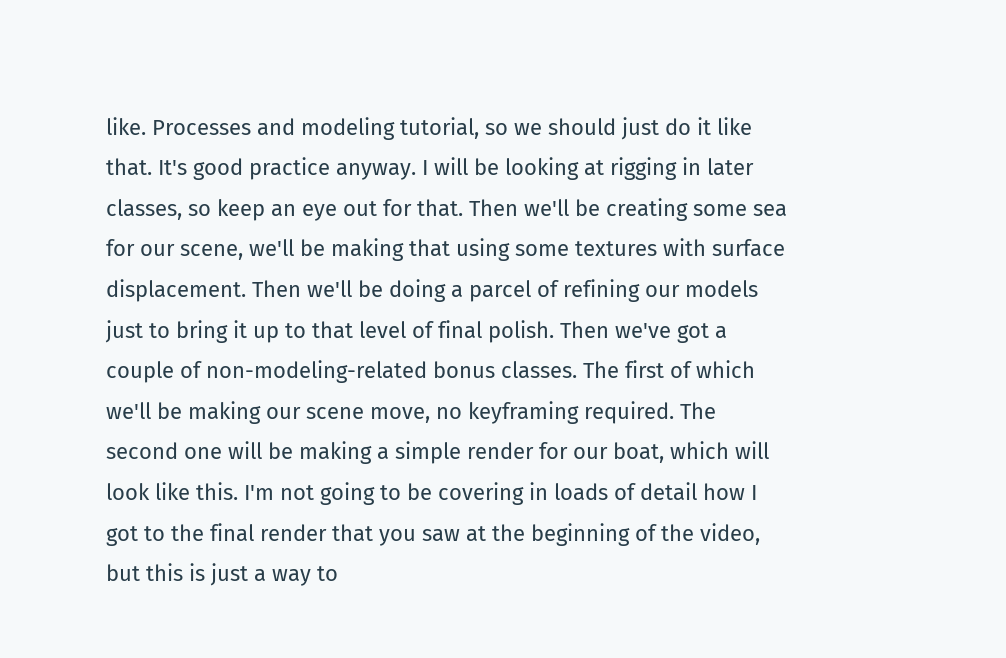like. Processes and modeling tutorial, so we should just do it like that. It's good practice anyway. I will be looking at rigging in later classes, so keep an eye out for that. Then we'll be creating some sea for our scene, we'll be making that using some textures with surface displacement. Then we'll be doing a parcel of refining our models just to bring it up to that level of final polish. Then we've got a couple of non-modeling-related bonus classes. The first of which we'll be making our scene move, no keyframing required. The second one will be making a simple render for our boat, which will look like this. I'm not going to be covering in loads of detail how I got to the final render that you saw at the beginning of the video, but this is just a way to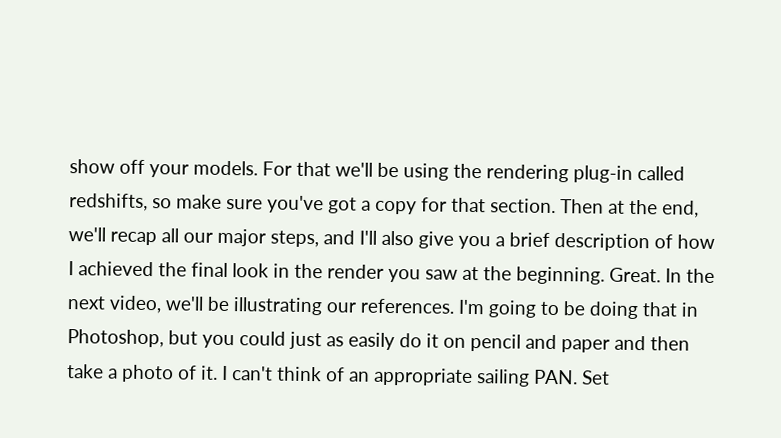show off your models. For that we'll be using the rendering plug-in called redshifts, so make sure you've got a copy for that section. Then at the end, we'll recap all our major steps, and I'll also give you a brief description of how I achieved the final look in the render you saw at the beginning. Great. In the next video, we'll be illustrating our references. I'm going to be doing that in Photoshop, but you could just as easily do it on pencil and paper and then take a photo of it. I can't think of an appropriate sailing PAN. Set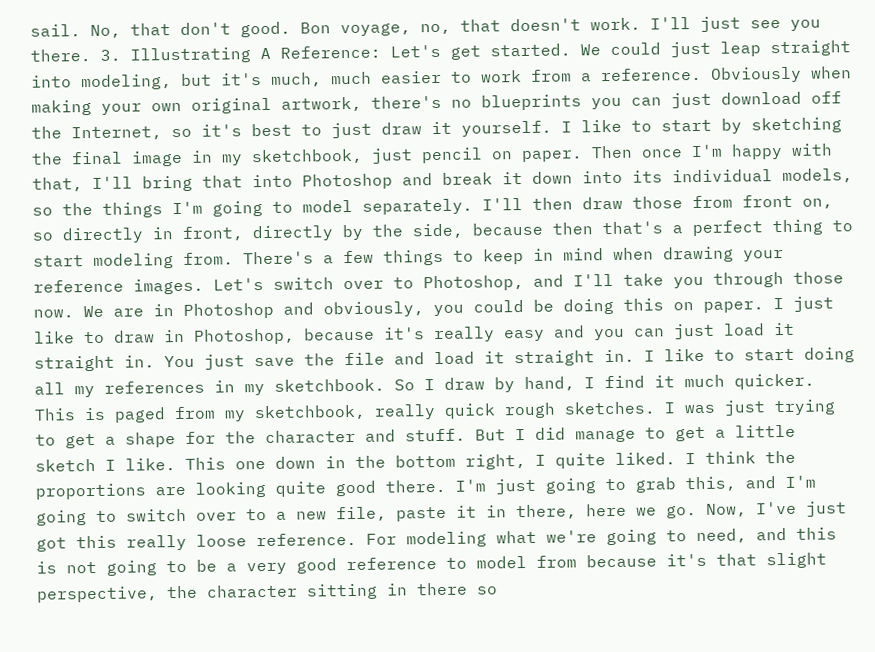sail. No, that don't good. Bon voyage, no, that doesn't work. I'll just see you there. 3. Illustrating A Reference: Let's get started. We could just leap straight into modeling, but it's much, much easier to work from a reference. Obviously when making your own original artwork, there's no blueprints you can just download off the Internet, so it's best to just draw it yourself. I like to start by sketching the final image in my sketchbook, just pencil on paper. Then once I'm happy with that, I'll bring that into Photoshop and break it down into its individual models, so the things I'm going to model separately. I'll then draw those from front on, so directly in front, directly by the side, because then that's a perfect thing to start modeling from. There's a few things to keep in mind when drawing your reference images. Let's switch over to Photoshop, and I'll take you through those now. We are in Photoshop and obviously, you could be doing this on paper. I just like to draw in Photoshop, because it's really easy and you can just load it straight in. You just save the file and load it straight in. I like to start doing all my references in my sketchbook. So I draw by hand, I find it much quicker. This is paged from my sketchbook, really quick rough sketches. I was just trying to get a shape for the character and stuff. But I did manage to get a little sketch I like. This one down in the bottom right, I quite liked. I think the proportions are looking quite good there. I'm just going to grab this, and I'm going to switch over to a new file, paste it in there, here we go. Now, I've just got this really loose reference. For modeling what we're going to need, and this is not going to be a very good reference to model from because it's that slight perspective, the character sitting in there so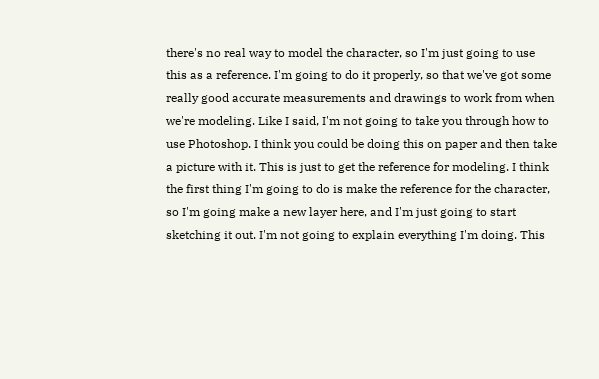there's no real way to model the character, so I'm just going to use this as a reference. I'm going to do it properly, so that we've got some really good accurate measurements and drawings to work from when we're modeling. Like I said, I'm not going to take you through how to use Photoshop. I think you could be doing this on paper and then take a picture with it. This is just to get the reference for modeling. I think the first thing I'm going to do is make the reference for the character, so I'm going make a new layer here, and I'm just going to start sketching it out. I'm not going to explain everything I'm doing. This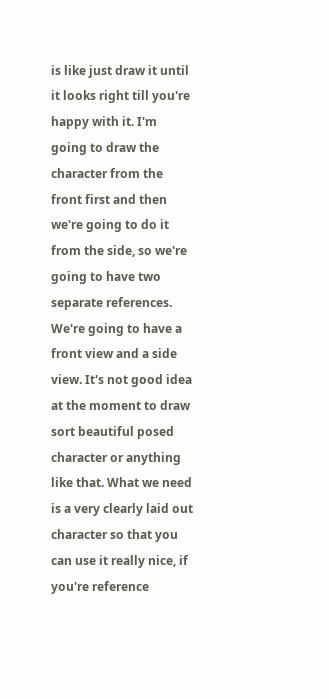is like just draw it until it looks right till you're happy with it. I'm going to draw the character from the front first and then we're going to do it from the side, so we're going to have two separate references. We're going to have a front view and a side view. It's not good idea at the moment to draw sort beautiful posed character or anything like that. What we need is a very clearly laid out character so that you can use it really nice, if you're reference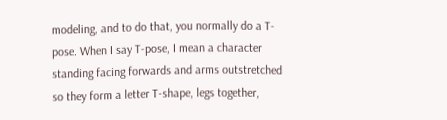modeling, and to do that, you normally do a T-pose. When I say T-pose, I mean a character standing facing forwards and arms outstretched so they form a letter T-shape, legs together,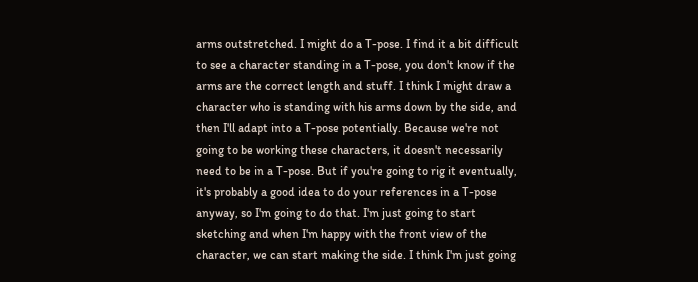arms outstretched. I might do a T-pose. I find it a bit difficult to see a character standing in a T-pose, you don't know if the arms are the correct length and stuff. I think I might draw a character who is standing with his arms down by the side, and then I'll adapt into a T-pose potentially. Because we're not going to be working these characters, it doesn't necessarily need to be in a T-pose. But if you're going to rig it eventually, it's probably a good idea to do your references in a T-pose anyway, so I'm going to do that. I'm just going to start sketching and when I'm happy with the front view of the character, we can start making the side. I think I'm just going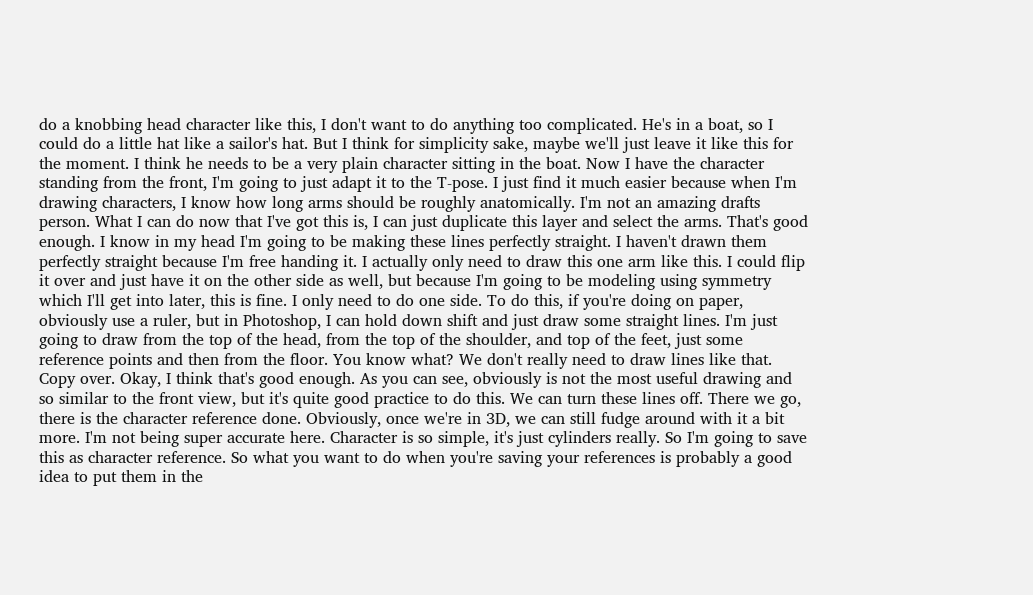do a knobbing head character like this, I don't want to do anything too complicated. He's in a boat, so I could do a little hat like a sailor's hat. But I think for simplicity sake, maybe we'll just leave it like this for the moment. I think he needs to be a very plain character sitting in the boat. Now I have the character standing from the front, I'm going to just adapt it to the T-pose. I just find it much easier because when I'm drawing characters, I know how long arms should be roughly anatomically. I'm not an amazing drafts person. What I can do now that I've got this is, I can just duplicate this layer and select the arms. That's good enough. I know in my head I'm going to be making these lines perfectly straight. I haven't drawn them perfectly straight because I'm free handing it. I actually only need to draw this one arm like this. I could flip it over and just have it on the other side as well, but because I'm going to be modeling using symmetry which I'll get into later, this is fine. I only need to do one side. To do this, if you're doing on paper, obviously use a ruler, but in Photoshop, I can hold down shift and just draw some straight lines. I'm just going to draw from the top of the head, from the top of the shoulder, and top of the feet, just some reference points and then from the floor. You know what? We don't really need to draw lines like that. Copy over. Okay, I think that's good enough. As you can see, obviously is not the most useful drawing and so similar to the front view, but it's quite good practice to do this. We can turn these lines off. There we go, there is the character reference done. Obviously, once we're in 3D, we can still fudge around with it a bit more. I'm not being super accurate here. Character is so simple, it's just cylinders really. So I'm going to save this as character reference. So what you want to do when you're saving your references is probably a good idea to put them in the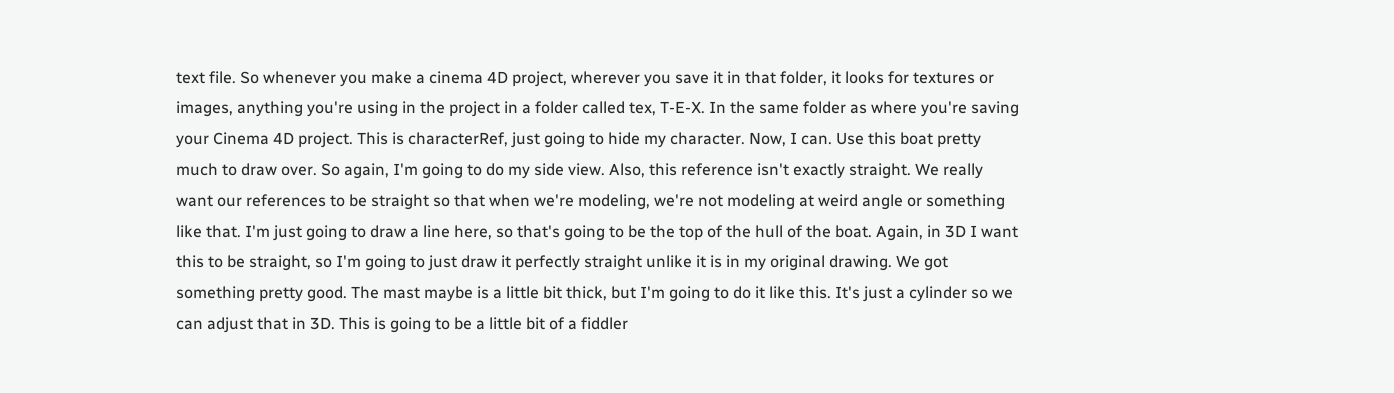text file. So whenever you make a cinema 4D project, wherever you save it in that folder, it looks for textures or images, anything you're using in the project in a folder called tex, T-E-X. In the same folder as where you're saving your Cinema 4D project. This is characterRef, just going to hide my character. Now, I can. Use this boat pretty much to draw over. So again, I'm going to do my side view. Also, this reference isn't exactly straight. We really want our references to be straight so that when we're modeling, we're not modeling at weird angle or something like that. I'm just going to draw a line here, so that's going to be the top of the hull of the boat. Again, in 3D I want this to be straight, so I'm going to just draw it perfectly straight unlike it is in my original drawing. We got something pretty good. The mast maybe is a little bit thick, but I'm going to do it like this. It's just a cylinder so we can adjust that in 3D. This is going to be a little bit of a fiddler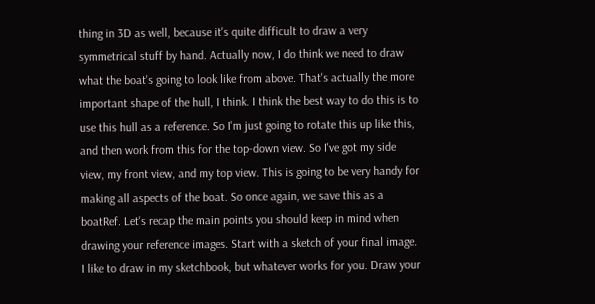thing in 3D as well, because it's quite difficult to draw a very symmetrical stuff by hand. Actually now, I do think we need to draw what the boat's going to look like from above. That's actually the more important shape of the hull, I think. I think the best way to do this is to use this hull as a reference. So I'm just going to rotate this up like this, and then work from this for the top-down view. So I've got my side view, my front view, and my top view. This is going to be very handy for making all aspects of the boat. So once again, we save this as a boatRef. Let's recap the main points you should keep in mind when drawing your reference images. Start with a sketch of your final image. I like to draw in my sketchbook, but whatever works for you. Draw your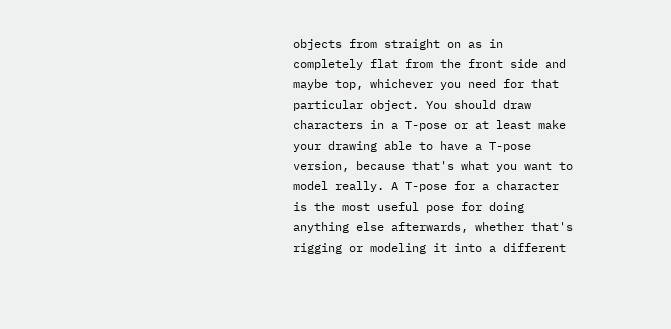objects from straight on as in completely flat from the front side and maybe top, whichever you need for that particular object. You should draw characters in a T-pose or at least make your drawing able to have a T-pose version, because that's what you want to model really. A T-pose for a character is the most useful pose for doing anything else afterwards, whether that's rigging or modeling it into a different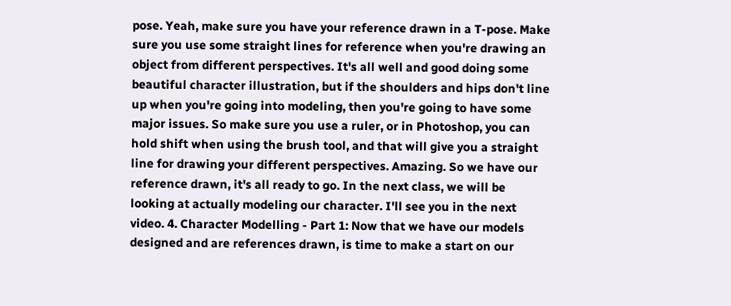pose. Yeah, make sure you have your reference drawn in a T-pose. Make sure you use some straight lines for reference when you're drawing an object from different perspectives. It's all well and good doing some beautiful character illustration, but if the shoulders and hips don't line up when you're going into modeling, then you're going to have some major issues. So make sure you use a ruler, or in Photoshop, you can hold shift when using the brush tool, and that will give you a straight line for drawing your different perspectives. Amazing. So we have our reference drawn, it's all ready to go. In the next class, we will be looking at actually modeling our character. I'll see you in the next video. 4. Character Modelling - Part 1: Now that we have our models designed and are references drawn, is time to make a start on our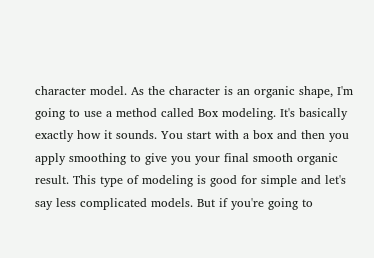character model. As the character is an organic shape, I'm going to use a method called Box modeling. It's basically exactly how it sounds. You start with a box and then you apply smoothing to give you your final smooth organic result. This type of modeling is good for simple and let's say less complicated models. But if you're going to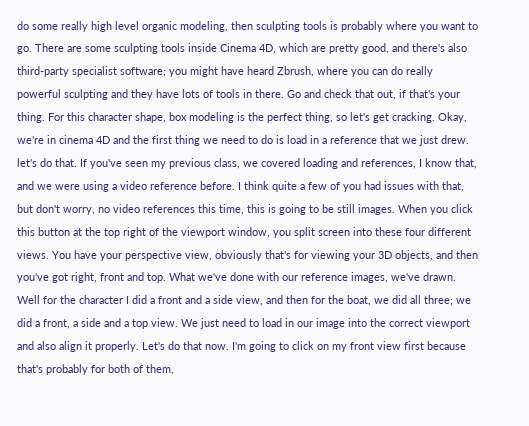do some really high level organic modeling, then sculpting tools is probably where you want to go. There are some sculpting tools inside Cinema 4D, which are pretty good, and there's also third-party specialist software; you might have heard Zbrush, where you can do really powerful sculpting and they have lots of tools in there. Go and check that out, if that's your thing. For this character shape, box modeling is the perfect thing, so let's get cracking. Okay, we're in cinema 4D and the first thing we need to do is load in a reference that we just drew. let's do that. If you've seen my previous class, we covered loading and references, I know that, and we were using a video reference before. I think quite a few of you had issues with that, but don't worry, no video references this time, this is going to be still images. When you click this button at the top right of the viewport window, you split screen into these four different views. You have your perspective view, obviously that's for viewing your 3D objects, and then you've got right, front and top. What we've done with our reference images, we've drawn. Well for the character I did a front and a side view, and then for the boat, we did all three; we did a front, a side and a top view. We just need to load in our image into the correct viewport and also align it properly. Let's do that now. I'm going to click on my front view first because that's probably for both of them,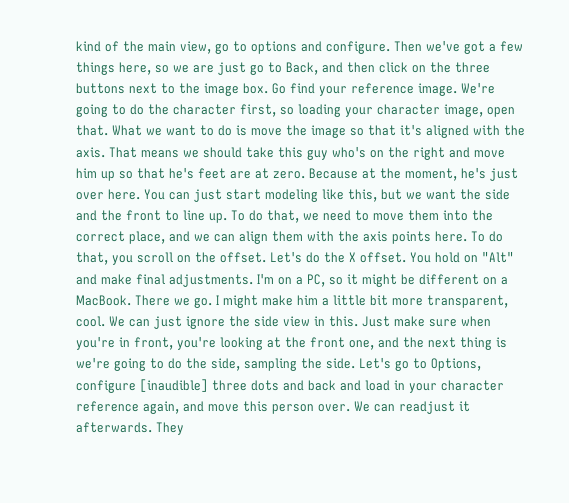kind of the main view, go to options and configure. Then we've got a few things here, so we are just go to Back, and then click on the three buttons next to the image box. Go find your reference image. We're going to do the character first, so loading your character image, open that. What we want to do is move the image so that it's aligned with the axis. That means we should take this guy who's on the right and move him up so that he's feet are at zero. Because at the moment, he's just over here. You can just start modeling like this, but we want the side and the front to line up. To do that, we need to move them into the correct place, and we can align them with the axis points here. To do that, you scroll on the offset. Let's do the X offset. You hold on "Alt" and make final adjustments. I'm on a PC, so it might be different on a MacBook. There we go. I might make him a little bit more transparent, cool. We can just ignore the side view in this. Just make sure when you're in front, you're looking at the front one, and the next thing is we're going to do the side, sampling the side. Let's go to Options, configure [inaudible] three dots and back and load in your character reference again, and move this person over. We can readjust it afterwards. They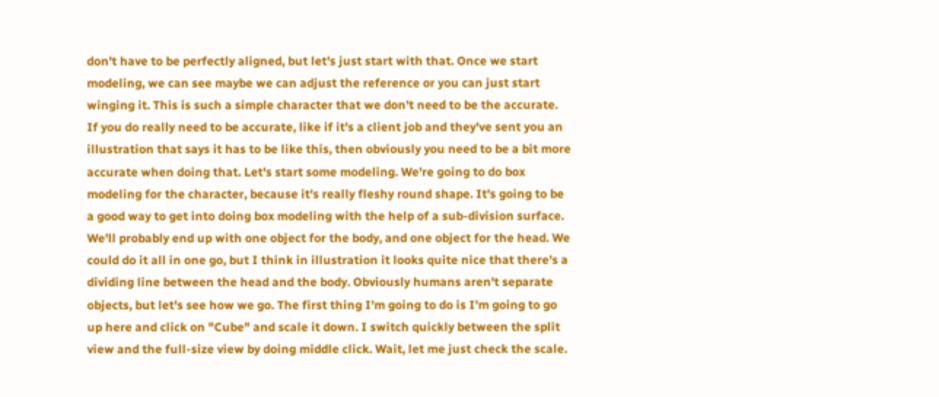don't have to be perfectly aligned, but let's just start with that. Once we start modeling, we can see maybe we can adjust the reference or you can just start winging it. This is such a simple character that we don't need to be the accurate. If you do really need to be accurate, like if it's a client job and they've sent you an illustration that says it has to be like this, then obviously you need to be a bit more accurate when doing that. Let's start some modeling. We're going to do box modeling for the character, because it's really fleshy round shape. It's going to be a good way to get into doing box modeling with the help of a sub-division surface. We'll probably end up with one object for the body, and one object for the head. We could do it all in one go, but I think in illustration it looks quite nice that there's a dividing line between the head and the body. Obviously humans aren't separate objects, but let's see how we go. The first thing I'm going to do is I'm going to go up here and click on "Cube" and scale it down. I switch quickly between the split view and the full-size view by doing middle click. Wait, let me just check the scale.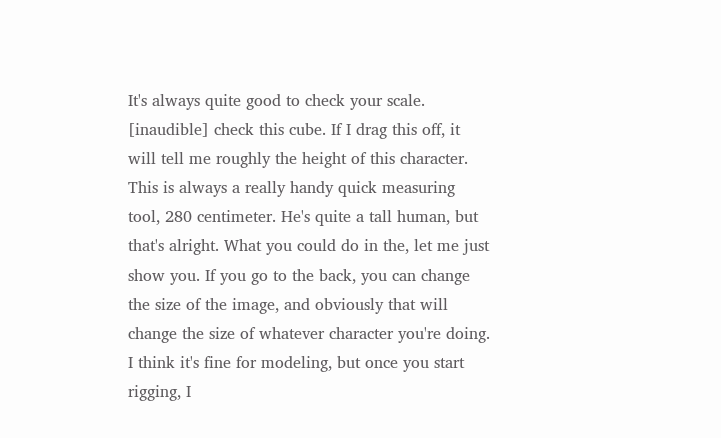It's always quite good to check your scale. [inaudible] check this cube. If I drag this off, it will tell me roughly the height of this character. This is always a really handy quick measuring tool, 280 centimeter. He's quite a tall human, but that's alright. What you could do in the, let me just show you. If you go to the back, you can change the size of the image, and obviously that will change the size of whatever character you're doing. I think it's fine for modeling, but once you start rigging, I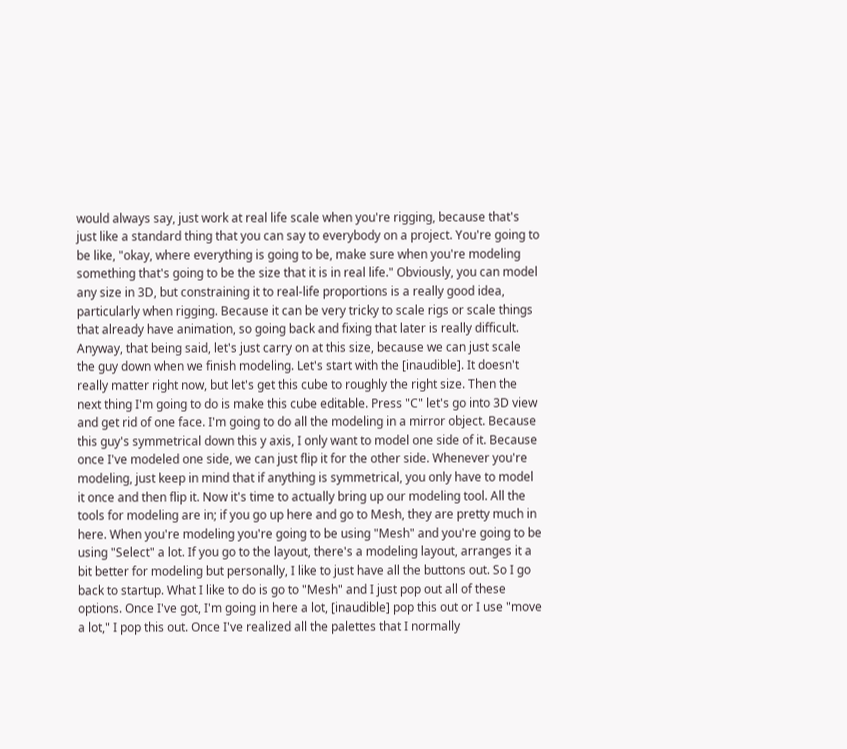would always say, just work at real life scale when you're rigging, because that's just like a standard thing that you can say to everybody on a project. You're going to be like, "okay, where everything is going to be, make sure when you're modeling something that's going to be the size that it is in real life." Obviously, you can model any size in 3D, but constraining it to real-life proportions is a really good idea, particularly when rigging. Because it can be very tricky to scale rigs or scale things that already have animation, so going back and fixing that later is really difficult. Anyway, that being said, let's just carry on at this size, because we can just scale the guy down when we finish modeling. Let's start with the [inaudible]. It doesn't really matter right now, but let's get this cube to roughly the right size. Then the next thing I'm going to do is make this cube editable. Press "C" let's go into 3D view and get rid of one face. I'm going to do all the modeling in a mirror object. Because this guy's symmetrical down this y axis, I only want to model one side of it. Because once I've modeled one side, we can just flip it for the other side. Whenever you're modeling, just keep in mind that if anything is symmetrical, you only have to model it once and then flip it. Now it's time to actually bring up our modeling tool. All the tools for modeling are in; if you go up here and go to Mesh, they are pretty much in here. When you're modeling you're going to be using "Mesh" and you're going to be using "Select" a lot. If you go to the layout, there's a modeling layout, arranges it a bit better for modeling but personally, I like to just have all the buttons out. So I go back to startup. What I like to do is go to "Mesh" and I just pop out all of these options. Once I've got, I'm going in here a lot, [inaudible] pop this out or I use "move a lot," I pop this out. Once I've realized all the palettes that I normally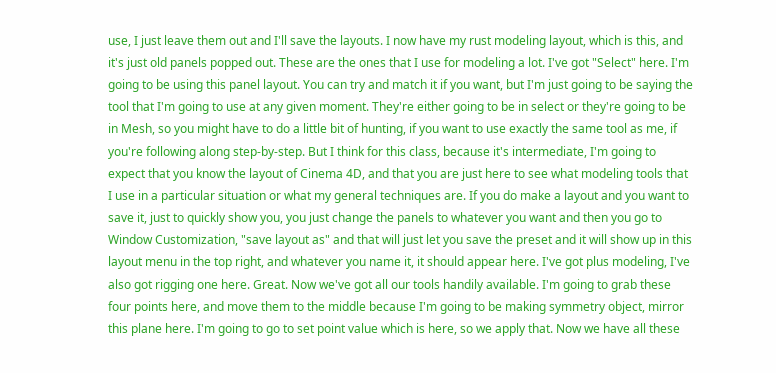use, I just leave them out and I'll save the layouts. I now have my rust modeling layout, which is this, and it's just old panels popped out. These are the ones that I use for modeling a lot. I've got "Select" here. I'm going to be using this panel layout. You can try and match it if you want, but I'm just going to be saying the tool that I'm going to use at any given moment. They're either going to be in select or they're going to be in Mesh, so you might have to do a little bit of hunting, if you want to use exactly the same tool as me, if you're following along step-by-step. But I think for this class, because it's intermediate, I'm going to expect that you know the layout of Cinema 4D, and that you are just here to see what modeling tools that I use in a particular situation or what my general techniques are. If you do make a layout and you want to save it, just to quickly show you, you just change the panels to whatever you want and then you go to Window Customization, "save layout as" and that will just let you save the preset and it will show up in this layout menu in the top right, and whatever you name it, it should appear here. I've got plus modeling, I've also got rigging one here. Great. Now we've got all our tools handily available. I'm going to grab these four points here, and move them to the middle because I'm going to be making symmetry object, mirror this plane here. I'm going to go to set point value which is here, so we apply that. Now we have all these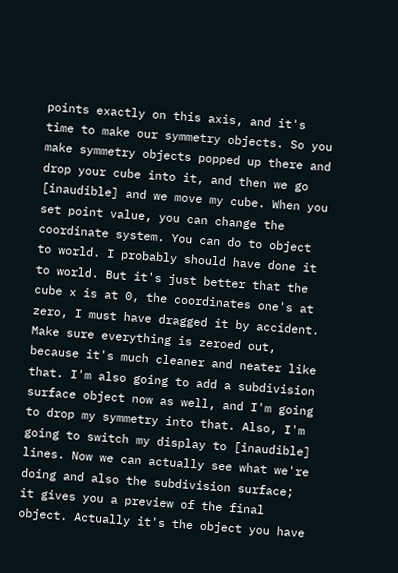points exactly on this axis, and it's time to make our symmetry objects. So you make symmetry objects popped up there and drop your cube into it, and then we go [inaudible] and we move my cube. When you set point value, you can change the coordinate system. You can do to object to world. I probably should have done it to world. But it's just better that the cube x is at 0, the coordinates one's at zero, I must have dragged it by accident. Make sure everything is zeroed out, because it's much cleaner and neater like that. I'm also going to add a subdivision surface object now as well, and I'm going to drop my symmetry into that. Also, I'm going to switch my display to [inaudible] lines. Now we can actually see what we're doing and also the subdivision surface; it gives you a preview of the final object. Actually it's the object you have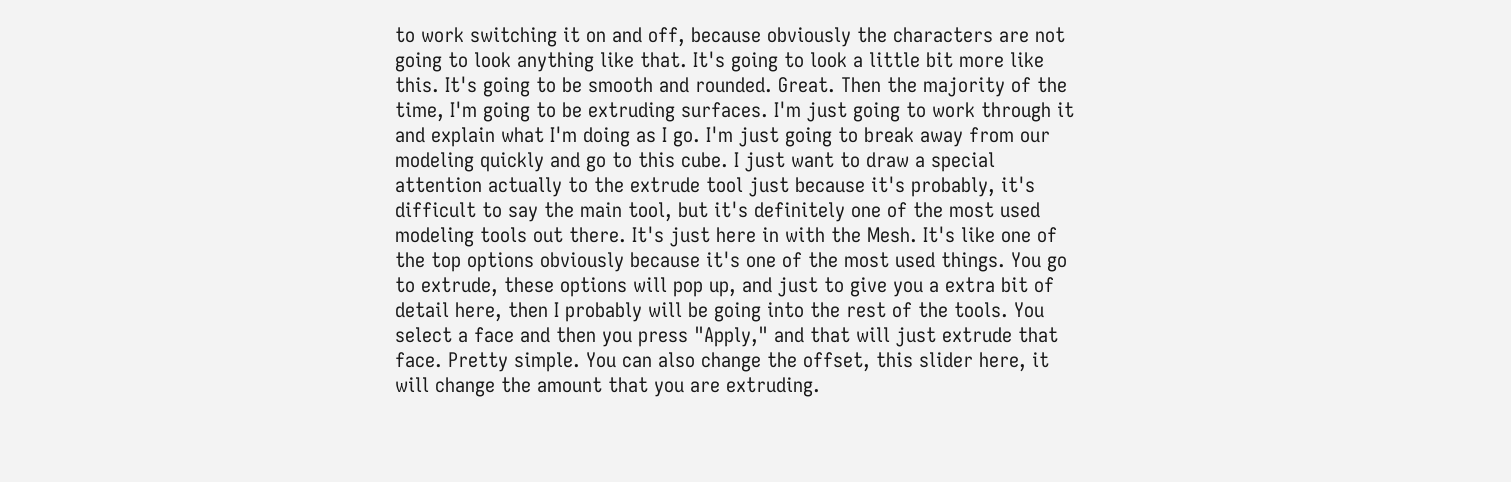to work switching it on and off, because obviously the characters are not going to look anything like that. It's going to look a little bit more like this. It's going to be smooth and rounded. Great. Then the majority of the time, I'm going to be extruding surfaces. I'm just going to work through it and explain what I'm doing as I go. I'm just going to break away from our modeling quickly and go to this cube. I just want to draw a special attention actually to the extrude tool just because it's probably, it's difficult to say the main tool, but it's definitely one of the most used modeling tools out there. It's just here in with the Mesh. It's like one of the top options obviously because it's one of the most used things. You go to extrude, these options will pop up, and just to give you a extra bit of detail here, then I probably will be going into the rest of the tools. You select a face and then you press "Apply," and that will just extrude that face. Pretty simple. You can also change the offset, this slider here, it will change the amount that you are extruding.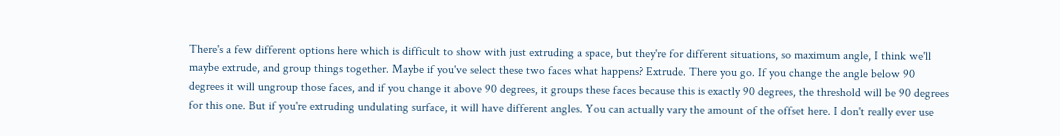There's a few different options here which is difficult to show with just extruding a space, but they're for different situations, so maximum angle, I think we'll maybe extrude, and group things together. Maybe if you've select these two faces what happens? Extrude. There you go. If you change the angle below 90 degrees it will ungroup those faces, and if you change it above 90 degrees, it groups these faces because this is exactly 90 degrees, the threshold will be 90 degrees for this one. But if you're extruding undulating surface, it will have different angles. You can actually vary the amount of the offset here. I don't really ever use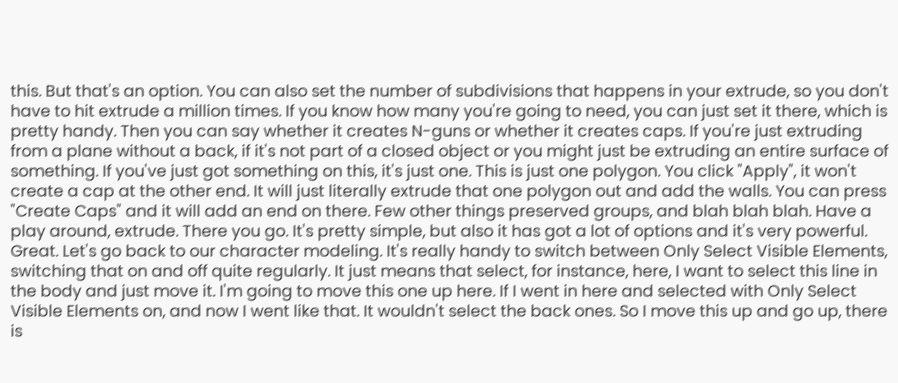this. But that's an option. You can also set the number of subdivisions that happens in your extrude, so you don't have to hit extrude a million times. If you know how many you're going to need, you can just set it there, which is pretty handy. Then you can say whether it creates N-guns or whether it creates caps. If you're just extruding from a plane without a back, if it's not part of a closed object or you might just be extruding an entire surface of something. If you've just got something on this, it's just one. This is just one polygon. You click "Apply", it won't create a cap at the other end. It will just literally extrude that one polygon out and add the walls. You can press "Create Caps" and it will add an end on there. Few other things preserved groups, and blah blah blah. Have a play around, extrude. There you go. It's pretty simple, but also it has got a lot of options and it's very powerful. Great. Let's go back to our character modeling. It's really handy to switch between Only Select Visible Elements, switching that on and off quite regularly. It just means that select, for instance, here, I want to select this line in the body and just move it. I'm going to move this one up here. If I went in here and selected with Only Select Visible Elements on, and now I went like that. It wouldn't select the back ones. So I move this up and go up, there is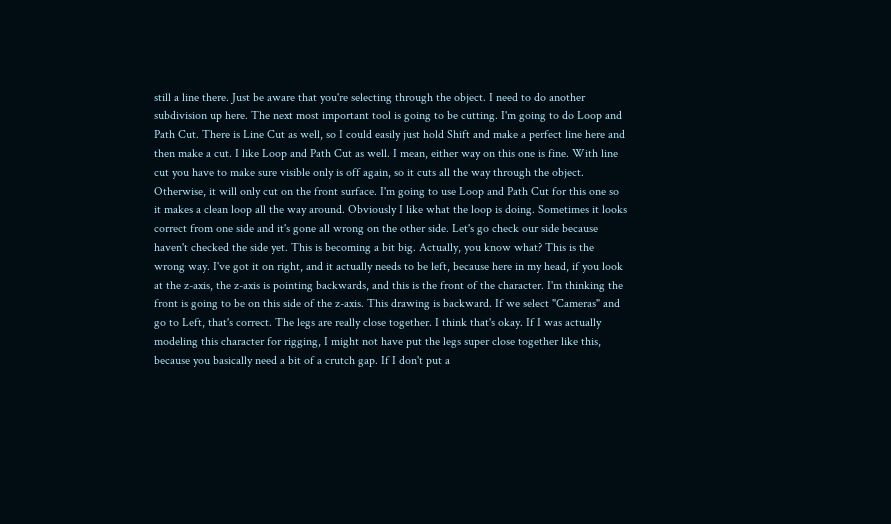still a line there. Just be aware that you're selecting through the object. I need to do another subdivision up here. The next most important tool is going to be cutting. I'm going to do Loop and Path Cut. There is Line Cut as well, so I could easily just hold Shift and make a perfect line here and then make a cut. I like Loop and Path Cut as well. I mean, either way on this one is fine. With line cut you have to make sure visible only is off again, so it cuts all the way through the object. Otherwise, it will only cut on the front surface. I'm going to use Loop and Path Cut for this one so it makes a clean loop all the way around. Obviously I like what the loop is doing. Sometimes it looks correct from one side and it's gone all wrong on the other side. Let's go check our side because haven't checked the side yet. This is becoming a bit big. Actually, you know what? This is the wrong way. I've got it on right, and it actually needs to be left, because here in my head, if you look at the z-axis, the z-axis is pointing backwards, and this is the front of the character. I'm thinking the front is going to be on this side of the z-axis. This drawing is backward. If we select "Cameras" and go to Left, that's correct. The legs are really close together. I think that's okay. If I was actually modeling this character for rigging, I might not have put the legs super close together like this, because you basically need a bit of a crutch gap. If I don't put a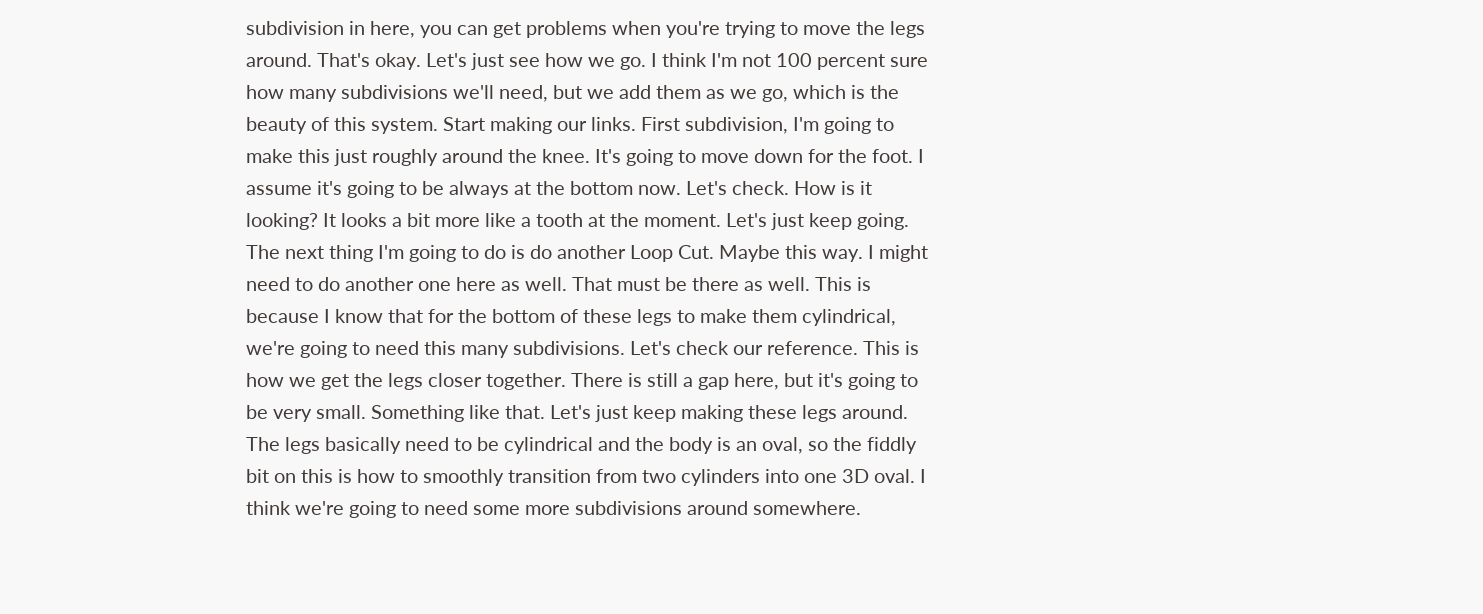subdivision in here, you can get problems when you're trying to move the legs around. That's okay. Let's just see how we go. I think I'm not 100 percent sure how many subdivisions we'll need, but we add them as we go, which is the beauty of this system. Start making our links. First subdivision, I'm going to make this just roughly around the knee. It's going to move down for the foot. I assume it's going to be always at the bottom now. Let's check. How is it looking? It looks a bit more like a tooth at the moment. Let's just keep going. The next thing I'm going to do is do another Loop Cut. Maybe this way. I might need to do another one here as well. That must be there as well. This is because I know that for the bottom of these legs to make them cylindrical, we're going to need this many subdivisions. Let's check our reference. This is how we get the legs closer together. There is still a gap here, but it's going to be very small. Something like that. Let's just keep making these legs around. The legs basically need to be cylindrical and the body is an oval, so the fiddly bit on this is how to smoothly transition from two cylinders into one 3D oval. I think we're going to need some more subdivisions around somewhere.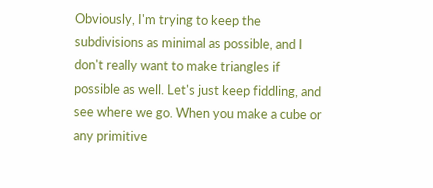Obviously, I'm trying to keep the subdivisions as minimal as possible, and I don't really want to make triangles if possible as well. Let's just keep fiddling, and see where we go. When you make a cube or any primitive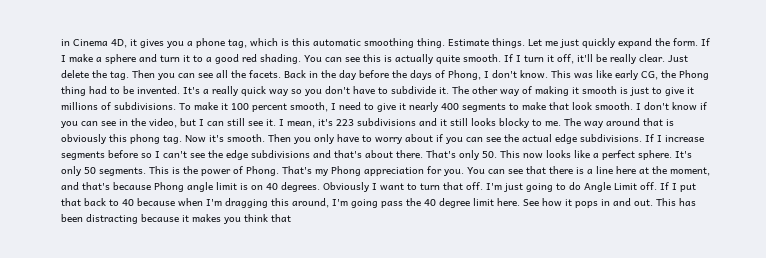in Cinema 4D, it gives you a phone tag, which is this automatic smoothing thing. Estimate things. Let me just quickly expand the form. If I make a sphere and turn it to a good red shading. You can see this is actually quite smooth. If I turn it off, it'll be really clear. Just delete the tag. Then you can see all the facets. Back in the day before the days of Phong, I don't know. This was like early CG, the Phong thing had to be invented. It's a really quick way so you don't have to subdivide it. The other way of making it smooth is just to give it millions of subdivisions. To make it 100 percent smooth, I need to give it nearly 400 segments to make that look smooth. I don't know if you can see in the video, but I can still see it. I mean, it's 223 subdivisions and it still looks blocky to me. The way around that is obviously this phong tag. Now it's smooth. Then you only have to worry about if you can see the actual edge subdivisions. If I increase segments before so I can't see the edge subdivisions and that's about there. That's only 50. This now looks like a perfect sphere. It's only 50 segments. This is the power of Phong. That's my Phong appreciation for you. You can see that there is a line here at the moment, and that's because Phong angle limit is on 40 degrees. Obviously I want to turn that off. I'm just going to do Angle Limit off. If I put that back to 40 because when I'm dragging this around, I'm going pass the 40 degree limit here. See how it pops in and out. This has been distracting because it makes you think that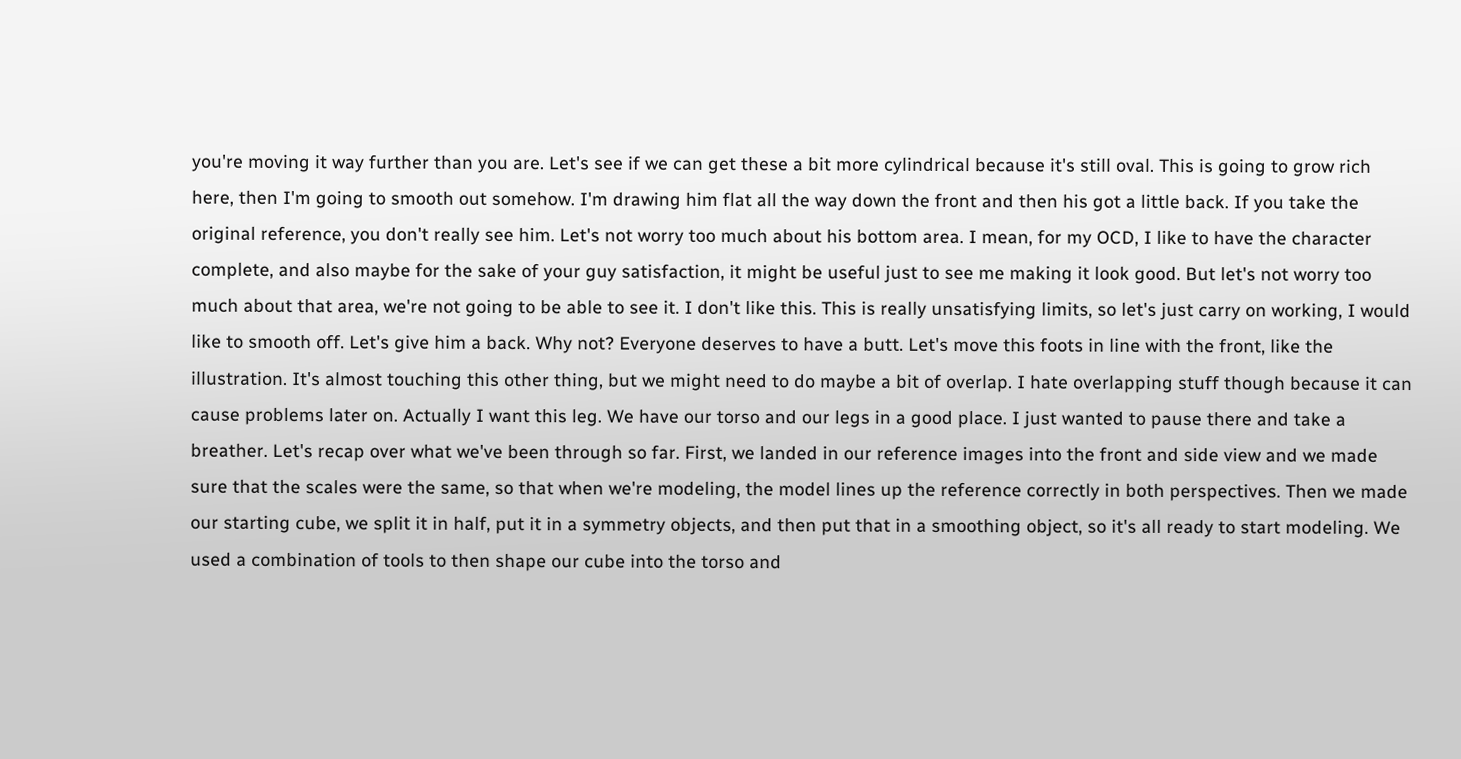you're moving it way further than you are. Let's see if we can get these a bit more cylindrical because it's still oval. This is going to grow rich here, then I'm going to smooth out somehow. I'm drawing him flat all the way down the front and then his got a little back. If you take the original reference, you don't really see him. Let's not worry too much about his bottom area. I mean, for my OCD, I like to have the character complete, and also maybe for the sake of your guy satisfaction, it might be useful just to see me making it look good. But let's not worry too much about that area, we're not going to be able to see it. I don't like this. This is really unsatisfying limits, so let's just carry on working, I would like to smooth off. Let's give him a back. Why not? Everyone deserves to have a butt. Let's move this foots in line with the front, like the illustration. It's almost touching this other thing, but we might need to do maybe a bit of overlap. I hate overlapping stuff though because it can cause problems later on. Actually I want this leg. We have our torso and our legs in a good place. I just wanted to pause there and take a breather. Let's recap over what we've been through so far. First, we landed in our reference images into the front and side view and we made sure that the scales were the same, so that when we're modeling, the model lines up the reference correctly in both perspectives. Then we made our starting cube, we split it in half, put it in a symmetry objects, and then put that in a smoothing object, so it's all ready to start modeling. We used a combination of tools to then shape our cube into the torso and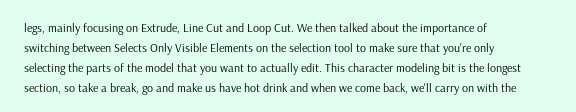legs, mainly focusing on Extrude, Line Cut and Loop Cut. We then talked about the importance of switching between Selects Only Visible Elements on the selection tool to make sure that you're only selecting the parts of the model that you want to actually edit. This character modeling bit is the longest section, so take a break, go and make us have hot drink and when we come back, we'll carry on with the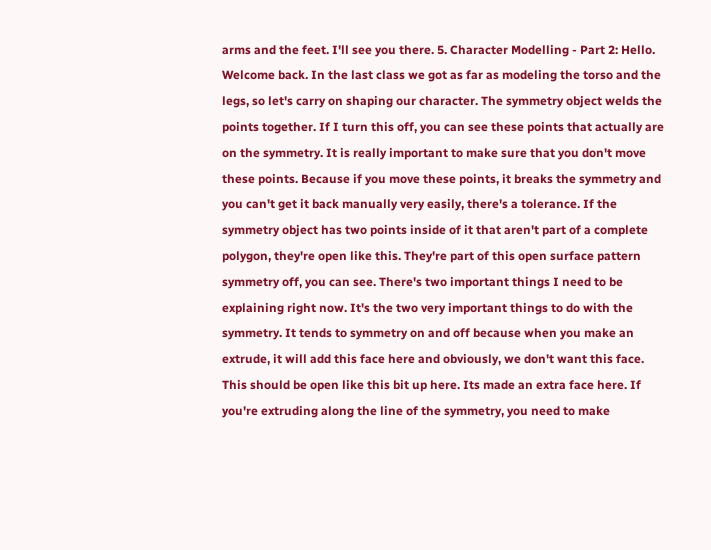arms and the feet. I'll see you there. 5. Character Modelling - Part 2: Hello. Welcome back. In the last class we got as far as modeling the torso and the legs, so let's carry on shaping our character. The symmetry object welds the points together. If I turn this off, you can see these points that actually are on the symmetry. It is really important to make sure that you don't move these points. Because if you move these points, it breaks the symmetry and you can't get it back manually very easily, there's a tolerance. If the symmetry object has two points inside of it that aren't part of a complete polygon, they're open like this. They're part of this open surface pattern symmetry off, you can see. There's two important things I need to be explaining right now. It's the two very important things to do with the symmetry. It tends to symmetry on and off because when you make an extrude, it will add this face here and obviously, we don't want this face. This should be open like this bit up here. Its made an extra face here. If you're extruding along the line of the symmetry, you need to make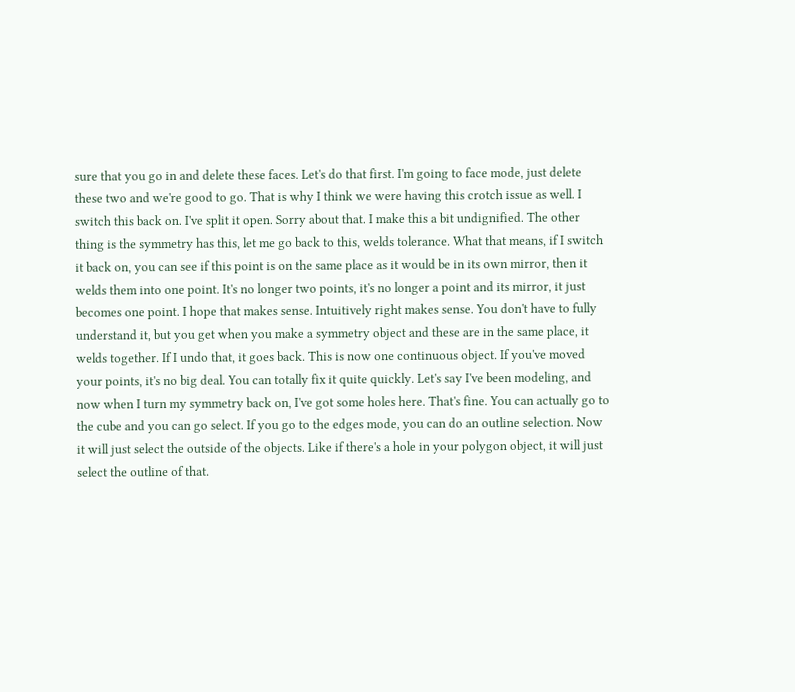sure that you go in and delete these faces. Let's do that first. I'm going to face mode, just delete these two and we're good to go. That is why I think we were having this crotch issue as well. I switch this back on. I've split it open. Sorry about that. I make this a bit undignified. The other thing is the symmetry has this, let me go back to this, welds tolerance. What that means, if I switch it back on, you can see if this point is on the same place as it would be in its own mirror, then it welds them into one point. It's no longer two points, it's no longer a point and its mirror, it just becomes one point. I hope that makes sense. Intuitively right makes sense. You don't have to fully understand it, but you get when you make a symmetry object and these are in the same place, it welds together. If I undo that, it goes back. This is now one continuous object. If you've moved your points, it's no big deal. You can totally fix it quite quickly. Let's say I've been modeling, and now when I turn my symmetry back on, I've got some holes here. That's fine. You can actually go to the cube and you can go select. If you go to the edges mode, you can do an outline selection. Now it will just select the outside of the objects. Like if there's a hole in your polygon object, it will just select the outline of that.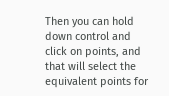Then you can hold down control and click on points, and that will select the equivalent points for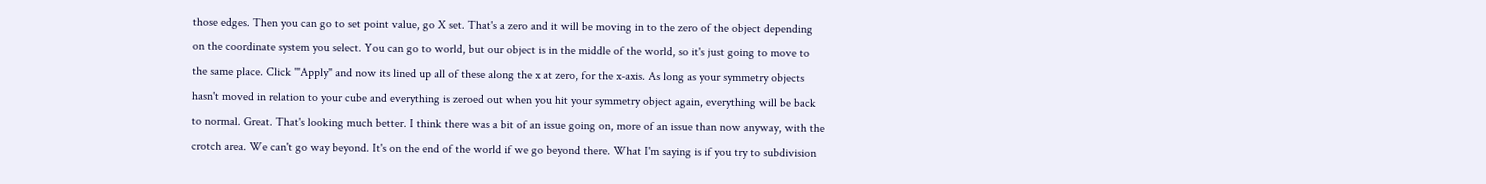those edges. Then you can go to set point value, go X set. That's a zero and it will be moving in to the zero of the object depending on the coordinate system you select. You can go to world, but our object is in the middle of the world, so it's just going to move to the same place. Click '"Apply" and now its lined up all of these along the x at zero, for the x-axis. As long as your symmetry objects hasn't moved in relation to your cube and everything is zeroed out when you hit your symmetry object again, everything will be back to normal. Great. That's looking much better. I think there was a bit of an issue going on, more of an issue than now anyway, with the crotch area. We can't go way beyond. It's on the end of the world if we go beyond there. What I'm saying is if you try to subdivision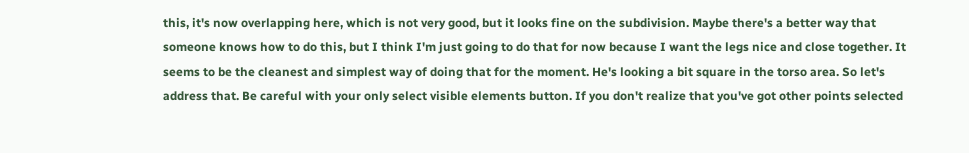this, it's now overlapping here, which is not very good, but it looks fine on the subdivision. Maybe there's a better way that someone knows how to do this, but I think I'm just going to do that for now because I want the legs nice and close together. It seems to be the cleanest and simplest way of doing that for the moment. He's looking a bit square in the torso area. So let's address that. Be careful with your only select visible elements button. If you don't realize that you've got other points selected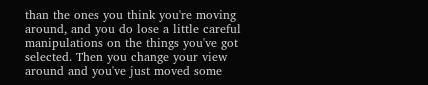than the ones you think you're moving around, and you do lose a little careful manipulations on the things you've got selected. Then you change your view around and you've just moved some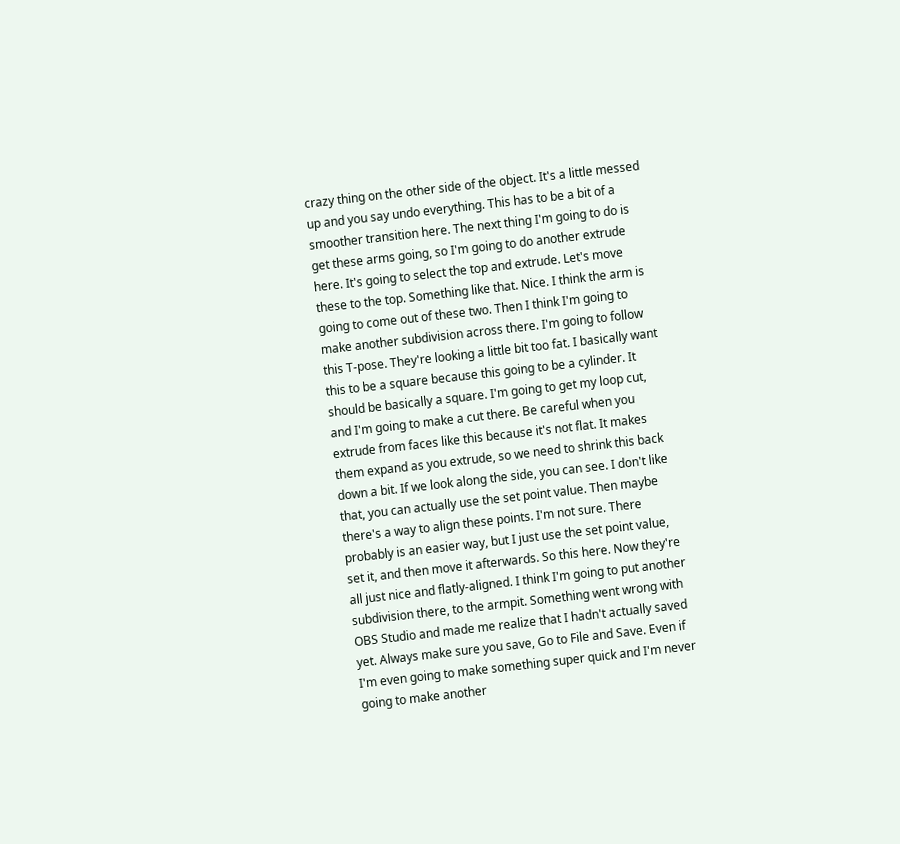crazy thing on the other side of the object. It's a little messed up and you say undo everything. This has to be a bit of a smoother transition here. The next thing I'm going to do is get these arms going, so I'm going to do another extrude here. It's going to select the top and extrude. Let's move these to the top. Something like that. Nice. I think the arm is going to come out of these two. Then I think I'm going to make another subdivision across there. I'm going to follow this T-pose. They're looking a little bit too fat. I basically want this to be a square because this going to be a cylinder. It should be basically a square. I'm going to get my loop cut, and I'm going to make a cut there. Be careful when you extrude from faces like this because it's not flat. It makes them expand as you extrude, so we need to shrink this back down a bit. If we look along the side, you can see. I don't like that, you can actually use the set point value. Then maybe there's a way to align these points. I'm not sure. There probably is an easier way, but I just use the set point value, set it, and then move it afterwards. So this here. Now they're all just nice and flatly-aligned. I think I'm going to put another subdivision there, to the armpit. Something went wrong with OBS Studio and made me realize that I hadn't actually saved yet. Always make sure you save, Go to File and Save. Even if I'm even going to make something super quick and I'm never going to make another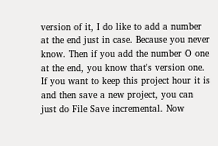version of it, I do like to add a number at the end just in case. Because you never know. Then if you add the number O one at the end, you know that's version one. If you want to keep this project hour it is and then save a new project, you can just do File Save incremental. Now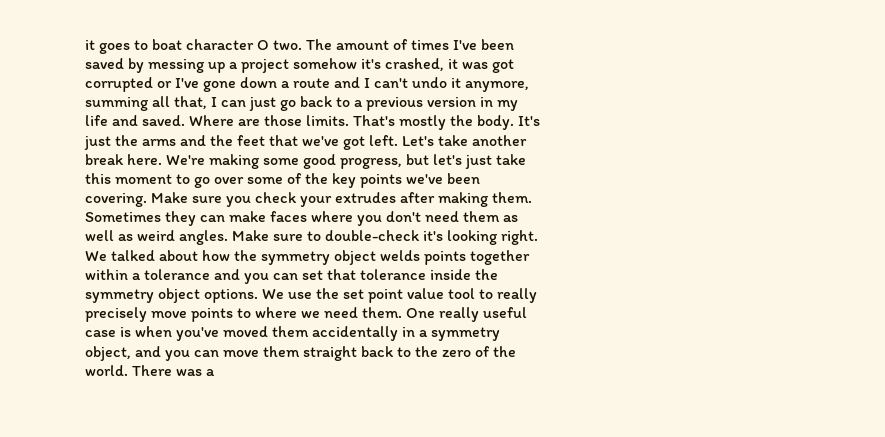it goes to boat character O two. The amount of times I've been saved by messing up a project somehow it's crashed, it was got corrupted or I've gone down a route and I can't undo it anymore, summing all that, I can just go back to a previous version in my life and saved. Where are those limits. That's mostly the body. It's just the arms and the feet that we've got left. Let's take another break here. We're making some good progress, but let's just take this moment to go over some of the key points we've been covering. Make sure you check your extrudes after making them. Sometimes they can make faces where you don't need them as well as weird angles. Make sure to double-check it's looking right. We talked about how the symmetry object welds points together within a tolerance and you can set that tolerance inside the symmetry object options. We use the set point value tool to really precisely move points to where we need them. One really useful case is when you've moved them accidentally in a symmetry object, and you can move them straight back to the zero of the world. There was a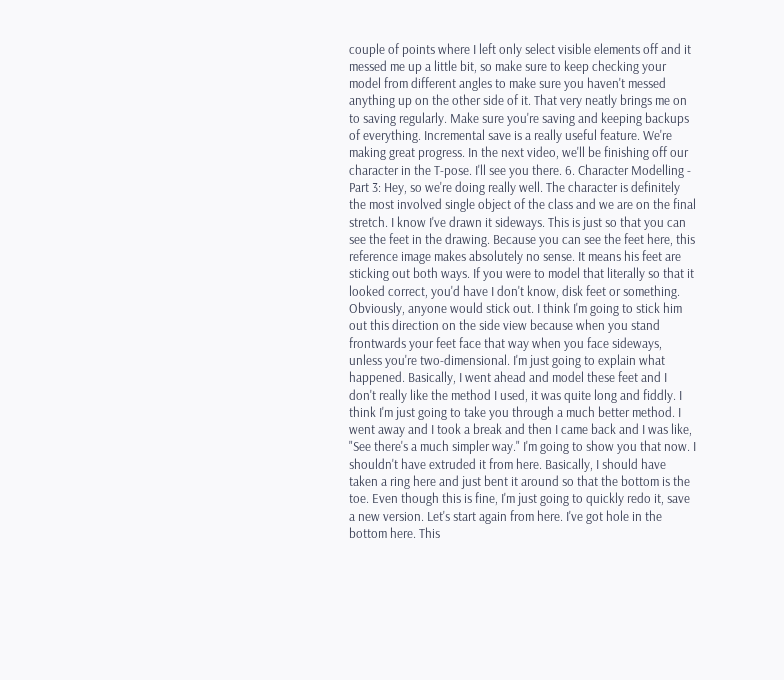couple of points where I left only select visible elements off and it messed me up a little bit, so make sure to keep checking your model from different angles to make sure you haven't messed anything up on the other side of it. That very neatly brings me on to saving regularly. Make sure you're saving and keeping backups of everything. Incremental save is a really useful feature. We're making great progress. In the next video, we'll be finishing off our character in the T-pose. I'll see you there. 6. Character Modelling - Part 3: Hey, so we're doing really well. The character is definitely the most involved single object of the class and we are on the final stretch. I know I've drawn it sideways. This is just so that you can see the feet in the drawing. Because you can see the feet here, this reference image makes absolutely no sense. It means his feet are sticking out both ways. If you were to model that literally so that it looked correct, you'd have I don't know, disk feet or something. Obviously, anyone would stick out. I think I'm going to stick him out this direction on the side view because when you stand frontwards your feet face that way when you face sideways, unless you're two-dimensional. I'm just going to explain what happened. Basically, I went ahead and model these feet and I don't really like the method I used, it was quite long and fiddly. I think I'm just going to take you through a much better method. I went away and I took a break and then I came back and I was like, "See there's a much simpler way." I'm going to show you that now. I shouldn't have extruded it from here. Basically, I should have taken a ring here and just bent it around so that the bottom is the toe. Even though this is fine, I'm just going to quickly redo it, save a new version. Let's start again from here. I've got hole in the bottom here. This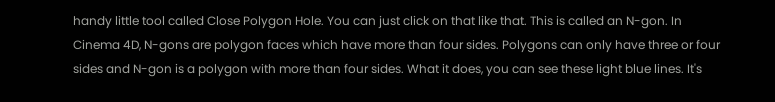handy little tool called Close Polygon Hole. You can just click on that like that. This is called an N-gon. In Cinema 4D, N-gons are polygon faces which have more than four sides. Polygons can only have three or four sides and N-gon is a polygon with more than four sides. What it does, you can see these light blue lines. It's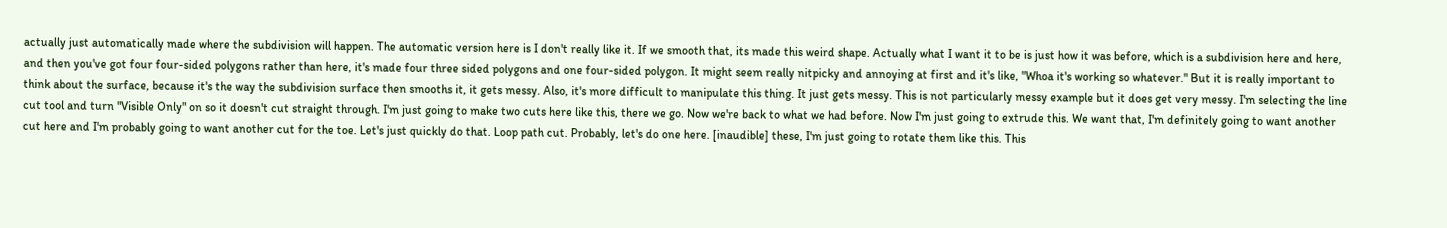actually just automatically made where the subdivision will happen. The automatic version here is I don't really like it. If we smooth that, its made this weird shape. Actually what I want it to be is just how it was before, which is a subdivision here and here, and then you've got four four-sided polygons rather than here, it's made four three sided polygons and one four-sided polygon. It might seem really nitpicky and annoying at first and it's like, "Whoa it's working so whatever." But it is really important to think about the surface, because it's the way the subdivision surface then smooths it, it gets messy. Also, it's more difficult to manipulate this thing. It just gets messy. This is not particularly messy example but it does get very messy. I'm selecting the line cut tool and turn "Visible Only" on so it doesn't cut straight through. I'm just going to make two cuts here like this, there we go. Now we're back to what we had before. Now I'm just going to extrude this. We want that, I'm definitely going to want another cut here and I'm probably going to want another cut for the toe. Let's just quickly do that. Loop path cut. Probably, let's do one here. [inaudible] these, I'm just going to rotate them like this. This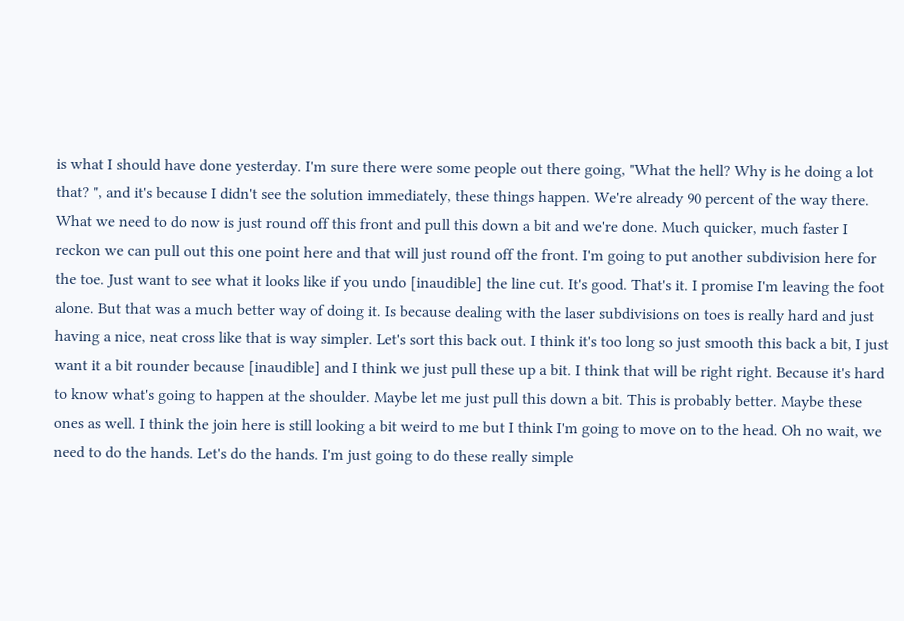is what I should have done yesterday. I'm sure there were some people out there going, "What the hell? Why is he doing a lot that? ", and it's because I didn't see the solution immediately, these things happen. We're already 90 percent of the way there. What we need to do now is just round off this front and pull this down a bit and we're done. Much quicker, much faster I reckon we can pull out this one point here and that will just round off the front. I'm going to put another subdivision here for the toe. Just want to see what it looks like if you undo [inaudible] the line cut. It's good. That's it. I promise I'm leaving the foot alone. But that was a much better way of doing it. Is because dealing with the laser subdivisions on toes is really hard and just having a nice, neat cross like that is way simpler. Let's sort this back out. I think it's too long so just smooth this back a bit, I just want it a bit rounder because [inaudible] and I think we just pull these up a bit. I think that will be right right. Because it's hard to know what's going to happen at the shoulder. Maybe let me just pull this down a bit. This is probably better. Maybe these ones as well. I think the join here is still looking a bit weird to me but I think I'm going to move on to the head. Oh no wait, we need to do the hands. Let's do the hands. I'm just going to do these really simple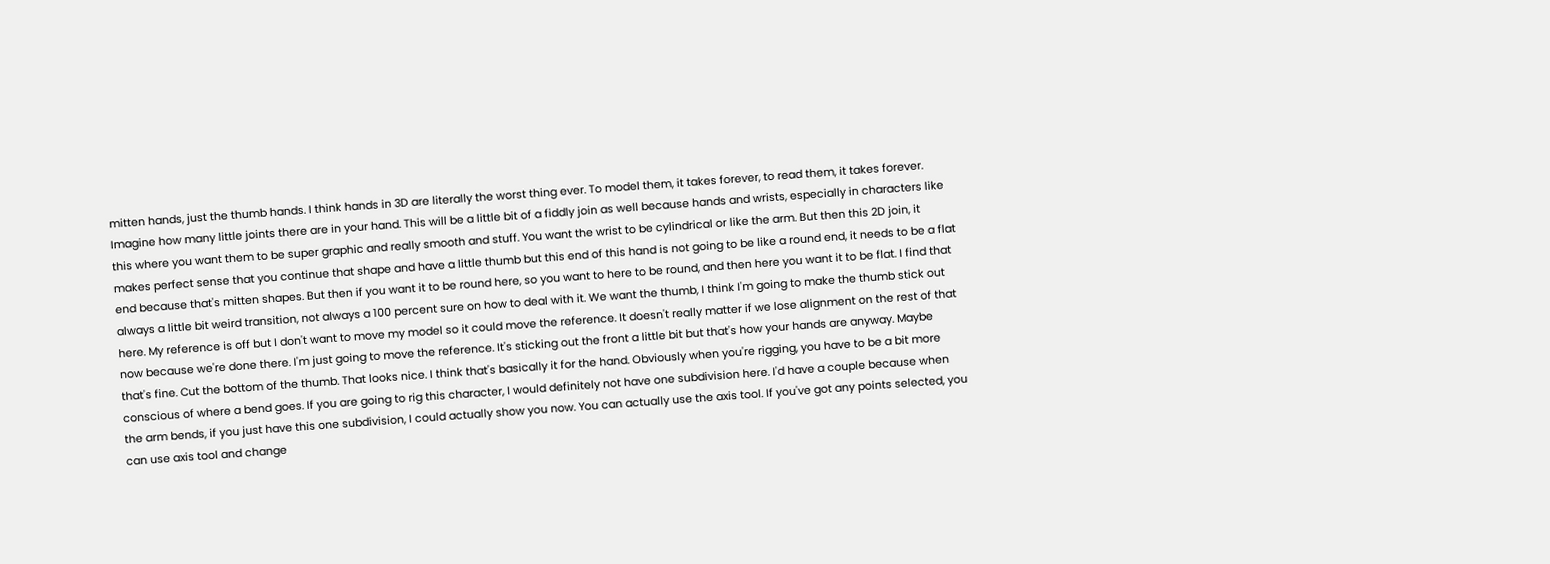mitten hands, just the thumb hands. I think hands in 3D are literally the worst thing ever. To model them, it takes forever, to read them, it takes forever. Imagine how many little joints there are in your hand. This will be a little bit of a fiddly join as well because hands and wrists, especially in characters like this where you want them to be super graphic and really smooth and stuff. You want the wrist to be cylindrical or like the arm. But then this 2D join, it makes perfect sense that you continue that shape and have a little thumb but this end of this hand is not going to be like a round end, it needs to be a flat end because that's mitten shapes. But then if you want it to be round here, so you want to here to be round, and then here you want it to be flat. I find that always a little bit weird transition, not always a 100 percent sure on how to deal with it. We want the thumb, I think I'm going to make the thumb stick out here. My reference is off but I don't want to move my model so it could move the reference. It doesn't really matter if we lose alignment on the rest of that now because we're done there. I'm just going to move the reference. It's sticking out the front a little bit but that's how your hands are anyway. Maybe that's fine. Cut the bottom of the thumb. That looks nice. I think that's basically it for the hand. Obviously when you're rigging, you have to be a bit more conscious of where a bend goes. If you are going to rig this character, I would definitely not have one subdivision here. I'd have a couple because when the arm bends, if you just have this one subdivision, I could actually show you now. You can actually use the axis tool. If you've got any points selected, you can use axis tool and change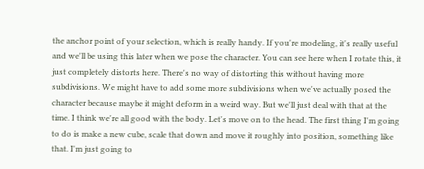the anchor point of your selection, which is really handy. If you're modeling, it's really useful and we'll be using this later when we pose the character. You can see here when I rotate this, it just completely distorts here. There's no way of distorting this without having more subdivisions. We might have to add some more subdivisions when we've actually posed the character because maybe it might deform in a weird way. But we'll just deal with that at the time. I think we're all good with the body. Let's move on to the head. The first thing I'm going to do is make a new cube, scale that down and move it roughly into position, something like that. I'm just going to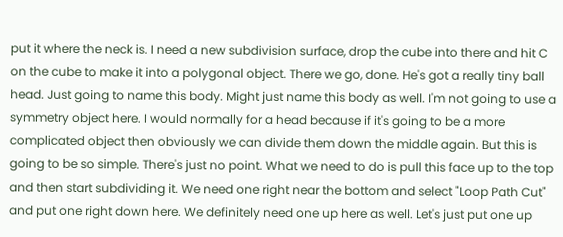put it where the neck is. I need a new subdivision surface, drop the cube into there and hit C on the cube to make it into a polygonal object. There we go, done. He's got a really tiny ball head. Just going to name this body. Might just name this body as well. I'm not going to use a symmetry object here. I would normally for a head because if it's going to be a more complicated object then obviously we can divide them down the middle again. But this is going to be so simple. There's just no point. What we need to do is pull this face up to the top and then start subdividing it. We need one right near the bottom and select "Loop Path Cut" and put one right down here. We definitely need one up here as well. Let's just put one up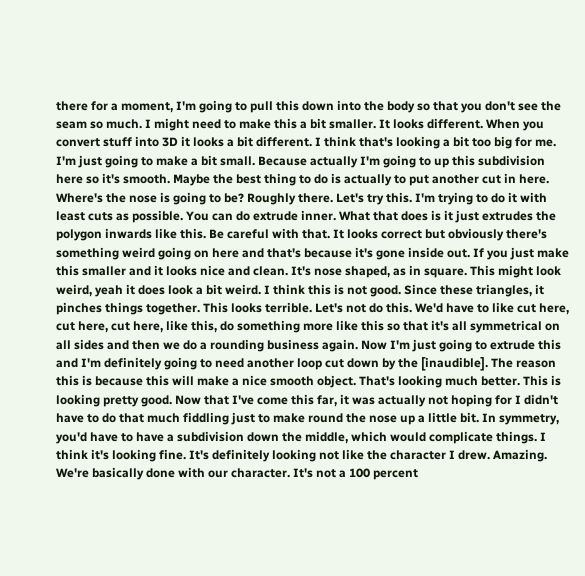there for a moment, I'm going to pull this down into the body so that you don't see the seam so much. I might need to make this a bit smaller. It looks different. When you convert stuff into 3D it looks a bit different. I think that's looking a bit too big for me. I'm just going to make a bit small. Because actually I'm going to up this subdivision here so it's smooth. Maybe the best thing to do is actually to put another cut in here. Where's the nose is going to be? Roughly there. Let's try this. I'm trying to do it with least cuts as possible. You can do extrude inner. What that does is it just extrudes the polygon inwards like this. Be careful with that. It looks correct but obviously there's something weird going on here and that's because it's gone inside out. If you just make this smaller and it looks nice and clean. It's nose shaped, as in square. This might look weird, yeah it does look a bit weird. I think this is not good. Since these triangles, it pinches things together. This looks terrible. Let's not do this. We'd have to like cut here, cut here, cut here, like this, do something more like this so that it's all symmetrical on all sides and then we do a rounding business again. Now I'm just going to extrude this and I'm definitely going to need another loop cut down by the [inaudible]. The reason this is because this will make a nice smooth object. That's looking much better. This is looking pretty good. Now that I've come this far, it was actually not hoping for I didn't have to do that much fiddling just to make round the nose up a little bit. In symmetry, you'd have to have a subdivision down the middle, which would complicate things. I think it's looking fine. It's definitely looking not like the character I drew. Amazing. We're basically done with our character. It's not a 100 percent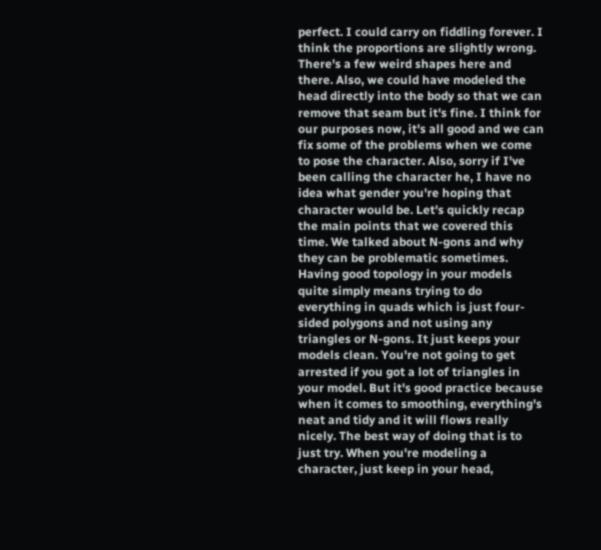perfect. I could carry on fiddling forever. I think the proportions are slightly wrong. There's a few weird shapes here and there. Also, we could have modeled the head directly into the body so that we can remove that seam but it's fine. I think for our purposes now, it's all good and we can fix some of the problems when we come to pose the character. Also, sorry if I've been calling the character he, I have no idea what gender you're hoping that character would be. Let's quickly recap the main points that we covered this time. We talked about N-gons and why they can be problematic sometimes. Having good topology in your models quite simply means trying to do everything in quads which is just four-sided polygons and not using any triangles or N-gons. It just keeps your models clean. You're not going to get arrested if you got a lot of triangles in your model. But it's good practice because when it comes to smoothing, everything's neat and tidy and it will flows really nicely. The best way of doing that is to just try. When you're modeling a character, just keep in your head,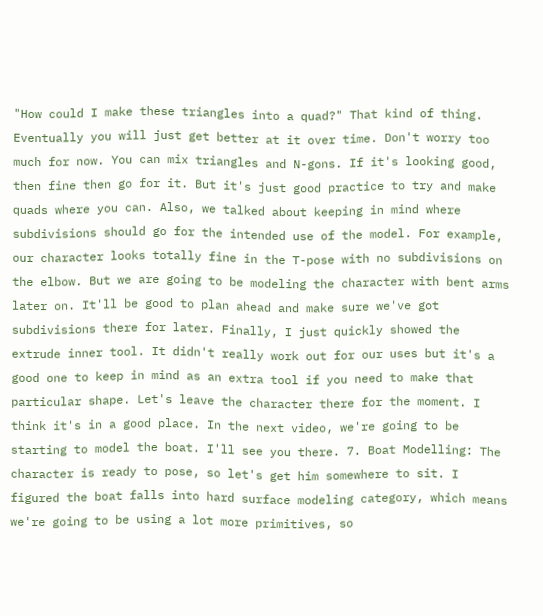"How could I make these triangles into a quad?" That kind of thing. Eventually you will just get better at it over time. Don't worry too much for now. You can mix triangles and N-gons. If it's looking good, then fine then go for it. But it's just good practice to try and make quads where you can. Also, we talked about keeping in mind where subdivisions should go for the intended use of the model. For example, our character looks totally fine in the T-pose with no subdivisions on the elbow. But we are going to be modeling the character with bent arms later on. It'll be good to plan ahead and make sure we've got subdivisions there for later. Finally, I just quickly showed the extrude inner tool. It didn't really work out for our uses but it's a good one to keep in mind as an extra tool if you need to make that particular shape. Let's leave the character there for the moment. I think it's in a good place. In the next video, we're going to be starting to model the boat. I'll see you there. 7. Boat Modelling: The character is ready to pose, so let's get him somewhere to sit. I figured the boat falls into hard surface modeling category, which means we're going to be using a lot more primitives, so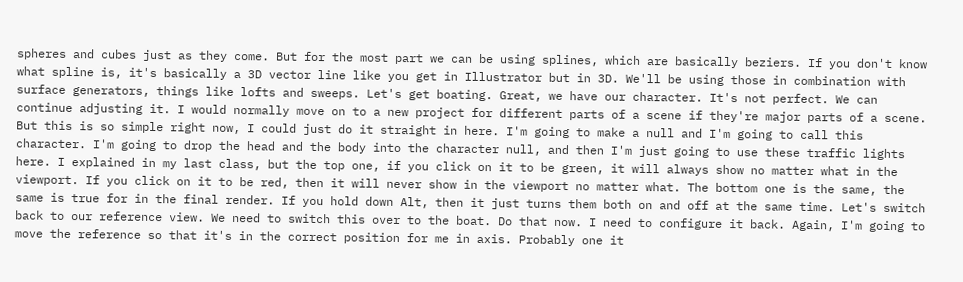spheres and cubes just as they come. But for the most part we can be using splines, which are basically beziers. If you don't know what spline is, it's basically a 3D vector line like you get in Illustrator but in 3D. We'll be using those in combination with surface generators, things like lofts and sweeps. Let's get boating. Great, we have our character. It's not perfect. We can continue adjusting it. I would normally move on to a new project for different parts of a scene if they're major parts of a scene. But this is so simple right now, I could just do it straight in here. I'm going to make a null and I'm going to call this character. I'm going to drop the head and the body into the character null, and then I'm just going to use these traffic lights here. I explained in my last class, but the top one, if you click on it to be green, it will always show no matter what in the viewport. If you click on it to be red, then it will never show in the viewport no matter what. The bottom one is the same, the same is true for in the final render. If you hold down Alt, then it just turns them both on and off at the same time. Let's switch back to our reference view. We need to switch this over to the boat. Do that now. I need to configure it back. Again, I'm going to move the reference so that it's in the correct position for me in axis. Probably one it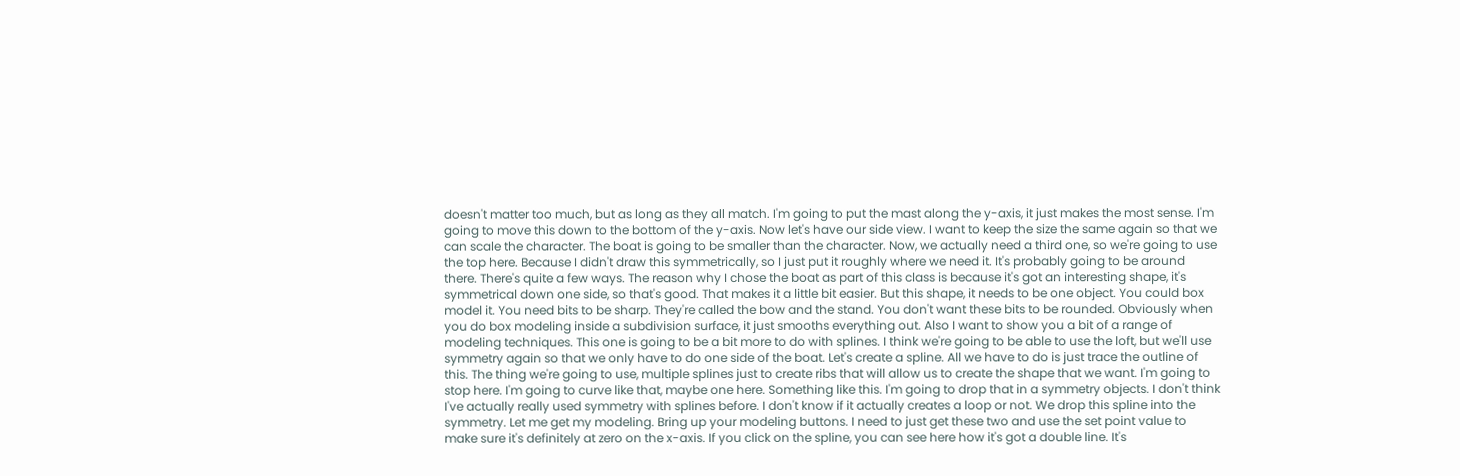doesn't matter too much, but as long as they all match. I'm going to put the mast along the y-axis, it just makes the most sense. I'm going to move this down to the bottom of the y-axis. Now let's have our side view. I want to keep the size the same again so that we can scale the character. The boat is going to be smaller than the character. Now, we actually need a third one, so we're going to use the top here. Because I didn't draw this symmetrically, so I just put it roughly where we need it. It's probably going to be around there. There's quite a few ways. The reason why I chose the boat as part of this class is because it's got an interesting shape, it's symmetrical down one side, so that's good. That makes it a little bit easier. But this shape, it needs to be one object. You could box model it. You need bits to be sharp. They're called the bow and the stand. You don't want these bits to be rounded. Obviously when you do box modeling inside a subdivision surface, it just smooths everything out. Also I want to show you a bit of a range of modeling techniques. This one is going to be a bit more to do with splines. I think we're going to be able to use the loft, but we'll use symmetry again so that we only have to do one side of the boat. Let's create a spline. All we have to do is just trace the outline of this. The thing we're going to use, multiple splines just to create ribs that will allow us to create the shape that we want. I'm going to stop here. I'm going to curve like that, maybe one here. Something like this. I'm going to drop that in a symmetry objects. I don't think I've actually really used symmetry with splines before. I don't know if it actually creates a loop or not. We drop this spline into the symmetry. Let me get my modeling. Bring up your modeling buttons. I need to just get these two and use the set point value to make sure it's definitely at zero on the x-axis. If you click on the spline, you can see here how it's got a double line. It's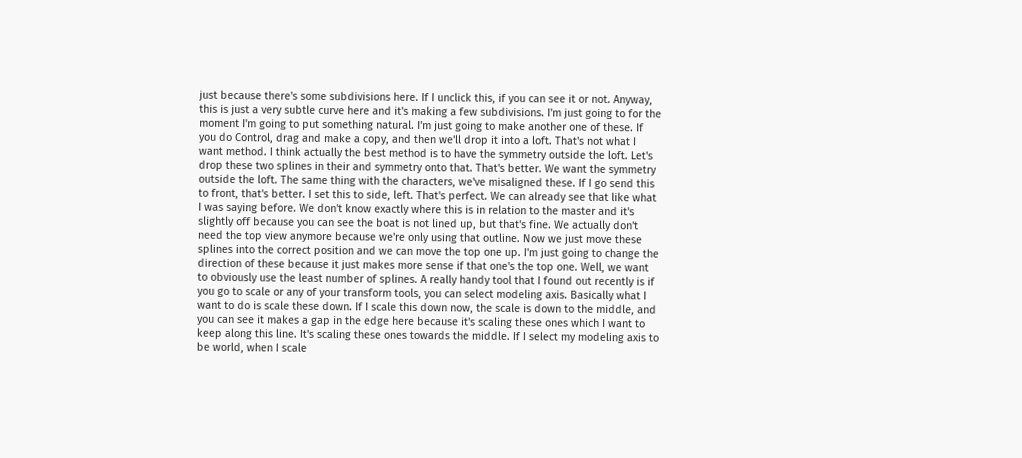just because there's some subdivisions here. If I unclick this, if you can see it or not. Anyway, this is just a very subtle curve here and it's making a few subdivisions. I'm just going to for the moment I'm going to put something natural. I'm just going to make another one of these. If you do Control, drag and make a copy, and then we'll drop it into a loft. That's not what I want method. I think actually the best method is to have the symmetry outside the loft. Let's drop these two splines in their and symmetry onto that. That's better. We want the symmetry outside the loft. The same thing with the characters, we've misaligned these. If I go send this to front, that's better. I set this to side, left. That's perfect. We can already see that like what I was saying before. We don't know exactly where this is in relation to the master and it's slightly off because you can see the boat is not lined up, but that's fine. We actually don't need the top view anymore because we're only using that outline. Now we just move these splines into the correct position and we can move the top one up. I'm just going to change the direction of these because it just makes more sense if that one's the top one. Well, we want to obviously use the least number of splines. A really handy tool that I found out recently is if you go to scale or any of your transform tools, you can select modeling axis. Basically what I want to do is scale these down. If I scale this down now, the scale is down to the middle, and you can see it makes a gap in the edge here because it's scaling these ones which I want to keep along this line. It's scaling these ones towards the middle. If I select my modeling axis to be world, when I scale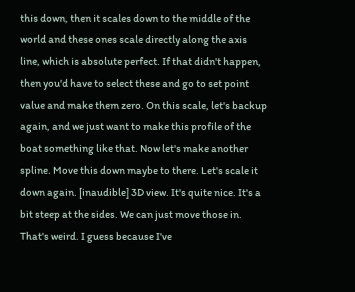this down, then it scales down to the middle of the world and these ones scale directly along the axis line, which is absolute perfect. If that didn't happen, then you'd have to select these and go to set point value and make them zero. On this scale, let's backup again, and we just want to make this profile of the boat something like that. Now let's make another spline. Move this down maybe to there. Let's scale it down again. [inaudible] 3D view. It's quite nice. It's a bit steep at the sides. We can just move those in. That's weird. I guess because I've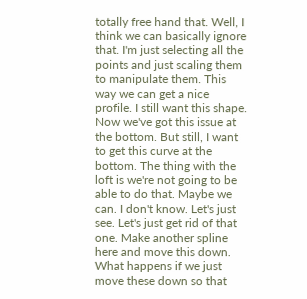totally free hand that. Well, I think we can basically ignore that. I'm just selecting all the points and just scaling them to manipulate them. This way we can get a nice profile. I still want this shape. Now we've got this issue at the bottom. But still, I want to get this curve at the bottom. The thing with the loft is we're not going to be able to do that. Maybe we can. I don't know. Let's just see. Let's just get rid of that one. Make another spline here and move this down. What happens if we just move these down so that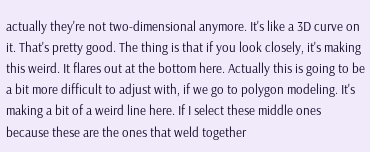actually they're not two-dimensional anymore. It's like a 3D curve on it. That's pretty good. The thing is that if you look closely, it's making this weird. It flares out at the bottom here. Actually this is going to be a bit more difficult to adjust with, if we go to polygon modeling. It's making a bit of a weird line here. If I select these middle ones because these are the ones that weld together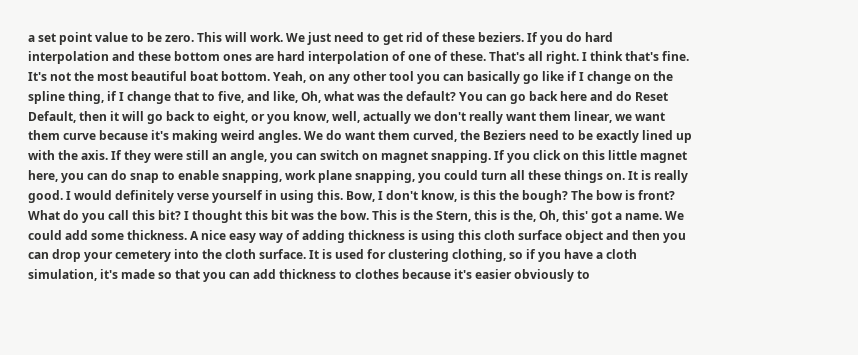a set point value to be zero. This will work. We just need to get rid of these beziers. If you do hard interpolation and these bottom ones are hard interpolation of one of these. That's all right. I think that's fine. It's not the most beautiful boat bottom. Yeah, on any other tool you can basically go like if I change on the spline thing, if I change that to five, and like, Oh, what was the default? You can go back here and do Reset Default, then it will go back to eight, or you know, well, actually we don't really want them linear, we want them curve because it's making weird angles. We do want them curved, the Beziers need to be exactly lined up with the axis. If they were still an angle, you can switch on magnet snapping. If you click on this little magnet here, you can do snap to enable snapping, work plane snapping, you could turn all these things on. It is really good. I would definitely verse yourself in using this. Bow, I don't know, is this the bough? The bow is front? What do you call this bit? I thought this bit was the bow. This is the Stern, this is the, Oh, this' got a name. We could add some thickness. A nice easy way of adding thickness is using this cloth surface object and then you can drop your cemetery into the cloth surface. It is used for clustering clothing, so if you have a cloth simulation, it's made so that you can add thickness to clothes because it's easier obviously to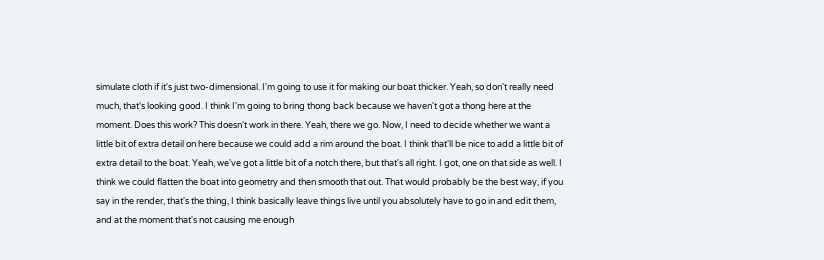simulate cloth if it's just two-dimensional. I'm going to use it for making our boat thicker. Yeah, so don't really need much, that's looking good. I think I'm going to bring thong back because we haven't got a thong here at the moment. Does this work? This doesn't work in there. Yeah, there we go. Now, I need to decide whether we want a little bit of extra detail on here because we could add a rim around the boat. I think that'll be nice to add a little bit of extra detail to the boat. Yeah, we've got a little bit of a notch there, but that's all right. I got, one on that side as well. I think we could flatten the boat into geometry and then smooth that out. That would probably be the best way, if you say in the render, that's the thing, I think basically leave things live until you absolutely have to go in and edit them, and at the moment that's not causing me enough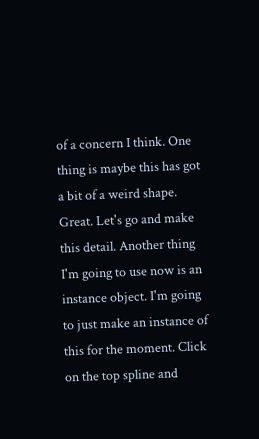of a concern I think. One thing is maybe this has got a bit of a weird shape. Great. Let's go and make this detail. Another thing I'm going to use now is an instance object. I'm going to just make an instance of this for the moment. Click on the top spline and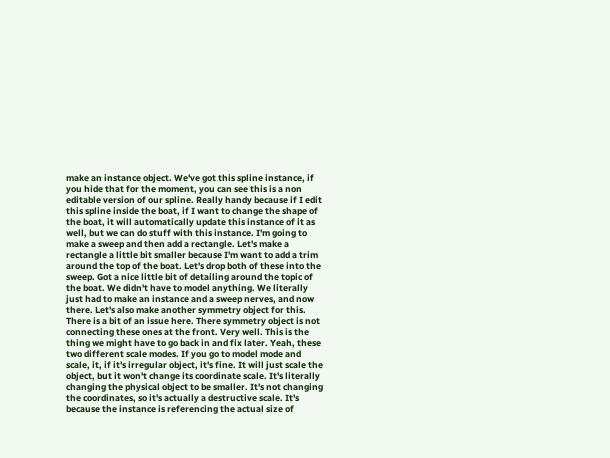make an instance object. We've got this spline instance, if you hide that for the moment, you can see this is a non editable version of our spline. Really handy because if I edit this spline inside the boat, if I want to change the shape of the boat, it will automatically update this instance of it as well, but we can do stuff with this instance. I'm going to make a sweep and then add a rectangle. Let's make a rectangle a little bit smaller because I'm want to add a trim around the top of the boat. Let's drop both of these into the sweep. Got a nice little bit of detailing around the topic of the boat. We didn't have to model anything. We literally just had to make an instance and a sweep nerves, and now there. Let's also make another symmetry object for this. There is a bit of an issue here. There symmetry object is not connecting these ones at the front. Very well. This is the thing we might have to go back in and fix later. Yeah, these two different scale modes. If you go to model mode and scale, it, if it's irregular object, it's fine. It will just scale the object, but it won't change its coordinate scale. It's literally changing the physical object to be smaller. It's not changing the coordinates, so it's actually a destructive scale. It's because the instance is referencing the actual size of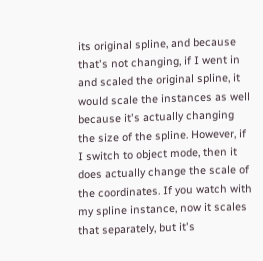its original spline, and because that's not changing, if I went in and scaled the original spline, it would scale the instances as well because it's actually changing the size of the spline. However, if I switch to object mode, then it does actually change the scale of the coordinates. If you watch with my spline instance, now it scales that separately, but it's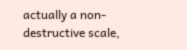actually a non-destructive scale,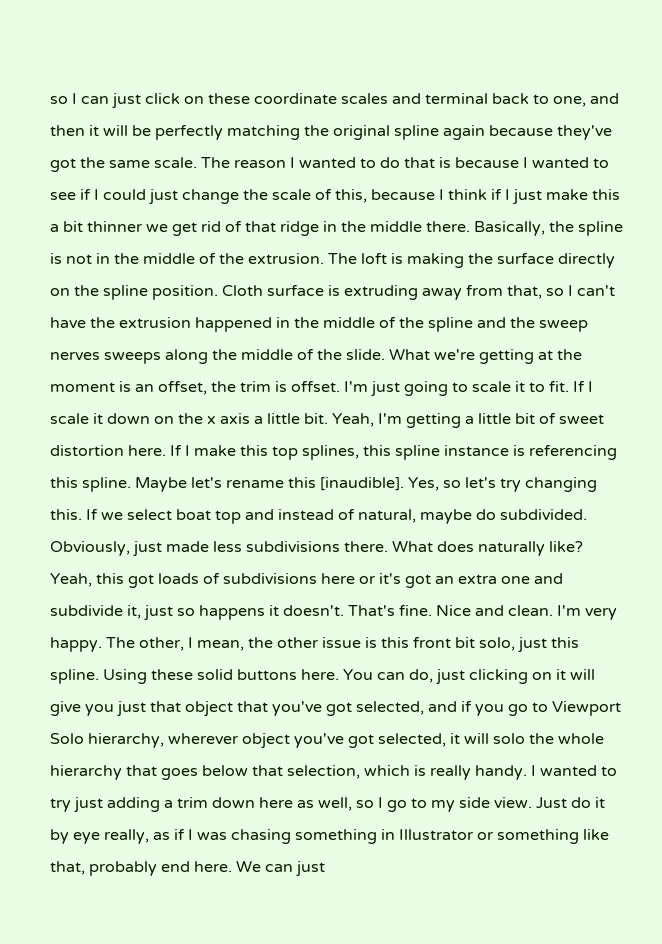so I can just click on these coordinate scales and terminal back to one, and then it will be perfectly matching the original spline again because they've got the same scale. The reason I wanted to do that is because I wanted to see if I could just change the scale of this, because I think if I just make this a bit thinner we get rid of that ridge in the middle there. Basically, the spline is not in the middle of the extrusion. The loft is making the surface directly on the spline position. Cloth surface is extruding away from that, so I can't have the extrusion happened in the middle of the spline and the sweep nerves sweeps along the middle of the slide. What we're getting at the moment is an offset, the trim is offset. I'm just going to scale it to fit. If I scale it down on the x axis a little bit. Yeah, I'm getting a little bit of sweet distortion here. If I make this top splines, this spline instance is referencing this spline. Maybe let's rename this [inaudible]. Yes, so let's try changing this. If we select boat top and instead of natural, maybe do subdivided. Obviously, just made less subdivisions there. What does naturally like? Yeah, this got loads of subdivisions here or it's got an extra one and subdivide it, just so happens it doesn't. That's fine. Nice and clean. I'm very happy. The other, I mean, the other issue is this front bit solo, just this spline. Using these solid buttons here. You can do, just clicking on it will give you just that object that you've got selected, and if you go to Viewport Solo hierarchy, wherever object you've got selected, it will solo the whole hierarchy that goes below that selection, which is really handy. I wanted to try just adding a trim down here as well, so I go to my side view. Just do it by eye really, as if I was chasing something in Illustrator or something like that, probably end here. We can just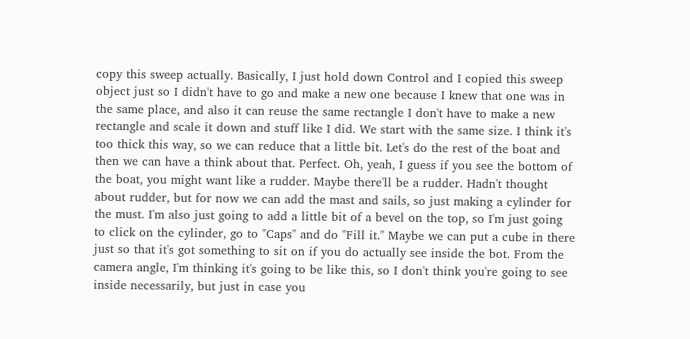copy this sweep actually. Basically, I just hold down Control and I copied this sweep object just so I didn't have to go and make a new one because I knew that one was in the same place, and also it can reuse the same rectangle I don't have to make a new rectangle and scale it down and stuff like I did. We start with the same size. I think it's too thick this way, so we can reduce that a little bit. Let's do the rest of the boat and then we can have a think about that. Perfect. Oh, yeah, I guess if you see the bottom of the boat, you might want like a rudder. Maybe there'll be a rudder. Hadn't thought about rudder, but for now we can add the mast and sails, so just making a cylinder for the must. I'm also just going to add a little bit of a bevel on the top, so I'm just going to click on the cylinder, go to "Caps" and do "Fill it." Maybe we can put a cube in there just so that it's got something to sit on if you do actually see inside the bot. From the camera angle, I'm thinking it's going to be like this, so I don't think you're going to see inside necessarily, but just in case you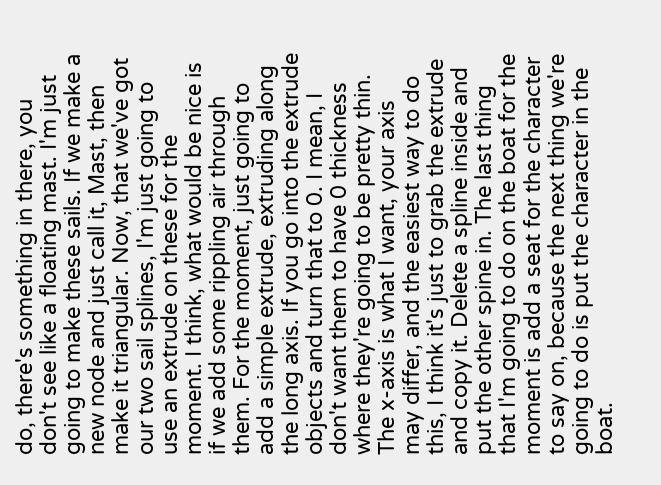do, there's something in there, you don't see like a floating mast. I'm just going to make these sails. If we make a new node and just call it, Mast, then make it triangular. Now, that we've got our two sail splines, I'm just going to use an extrude on these for the moment. I think, what would be nice is if we add some rippling air through them. For the moment, just going to add a simple extrude, extruding along the long axis. If you go into the extrude objects and turn that to 0. I mean, I don't want them to have 0 thickness where they're going to be pretty thin. The x-axis is what I want, your axis may differ, and the easiest way to do this, I think it's just to grab the extrude and copy it. Delete a spline inside and put the other spine in. The last thing that I'm going to do on the boat for the moment is add a seat for the character to say on, because the next thing we're going to do is put the character in the boat.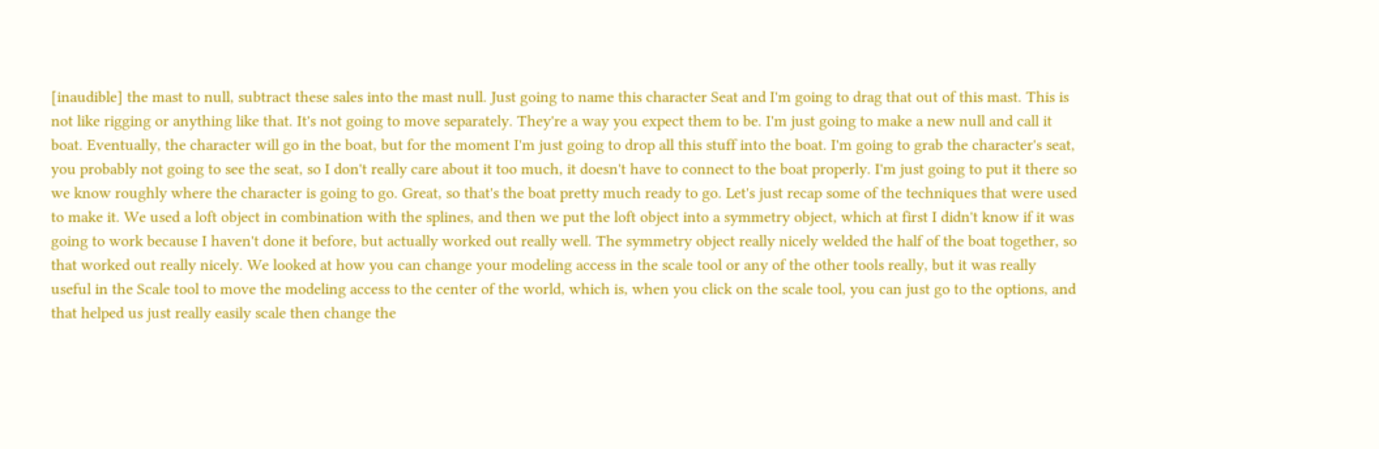[inaudible] the mast to null, subtract these sales into the mast null. Just going to name this character Seat and I'm going to drag that out of this mast. This is not like rigging or anything like that. It's not going to move separately. They're a way you expect them to be. I'm just going to make a new null and call it boat. Eventually, the character will go in the boat, but for the moment I'm just going to drop all this stuff into the boat. I'm going to grab the character's seat, you probably not going to see the seat, so I don't really care about it too much, it doesn't have to connect to the boat properly. I'm just going to put it there so we know roughly where the character is going to go. Great, so that's the boat pretty much ready to go. Let's just recap some of the techniques that were used to make it. We used a loft object in combination with the splines, and then we put the loft object into a symmetry object, which at first I didn't know if it was going to work because I haven't done it before, but actually worked out really well. The symmetry object really nicely welded the half of the boat together, so that worked out really nicely. We looked at how you can change your modeling access in the scale tool or any of the other tools really, but it was really useful in the Scale tool to move the modeling access to the center of the world, which is, when you click on the scale tool, you can just go to the options, and that helped us just really easily scale then change the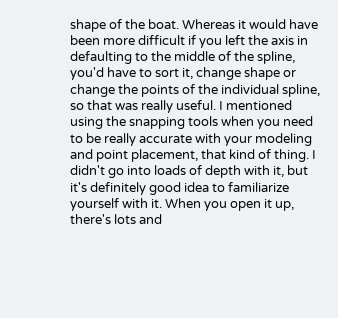shape of the boat. Whereas it would have been more difficult if you left the axis in defaulting to the middle of the spline, you'd have to sort it, change shape or change the points of the individual spline, so that was really useful. I mentioned using the snapping tools when you need to be really accurate with your modeling and point placement, that kind of thing. I didn't go into loads of depth with it, but it's definitely good idea to familiarize yourself with it. When you open it up, there's lots and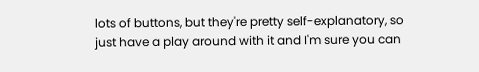lots of buttons, but they're pretty self-explanatory, so just have a play around with it and I'm sure you can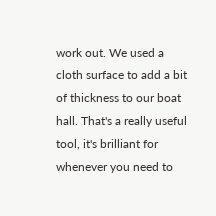work out. We used a cloth surface to add a bit of thickness to our boat hall. That's a really useful tool, it's brilliant for whenever you need to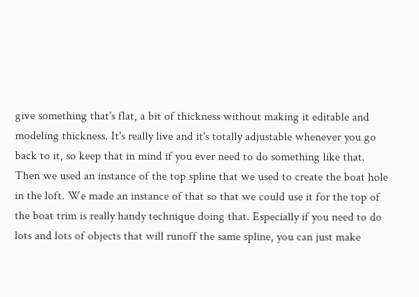give something that's flat, a bit of thickness without making it editable and modeling thickness. It's really live and it's totally adjustable whenever you go back to it, so keep that in mind if you ever need to do something like that. Then we used an instance of the top spline that we used to create the boat hole in the loft. We made an instance of that so that we could use it for the top of the boat trim is really handy technique doing that. Especially if you need to do lots and lots of objects that will runoff the same spline, you can just make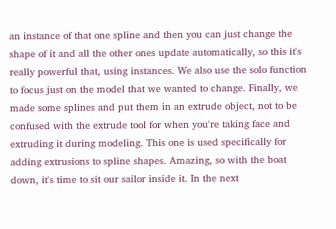an instance of that one spline and then you can just change the shape of it and all the other ones update automatically, so this it's really powerful that, using instances. We also use the solo function to focus just on the model that we wanted to change. Finally, we made some splines and put them in an extrude object, not to be confused with the extrude tool for when you're taking face and extruding it during modeling. This one is used specifically for adding extrusions to spline shapes. Amazing, so with the boat down, it's time to sit our sailor inside it. In the next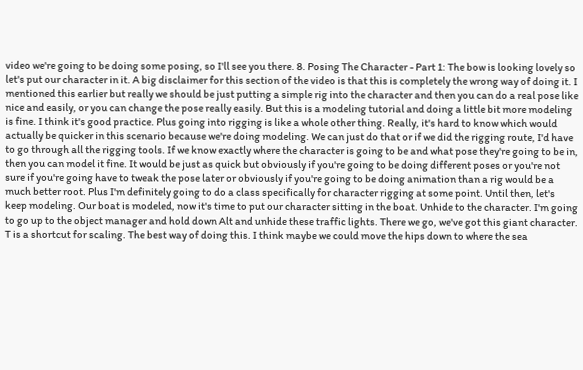video we're going to be doing some posing, so I'll see you there. 8. Posing The Character - Part 1: The bow is looking lovely so let's put our character in it. A big disclaimer for this section of the video is that this is completely the wrong way of doing it. I mentioned this earlier but really we should be just putting a simple rig into the character and then you can do a real pose like nice and easily, or you can change the pose really easily. But this is a modeling tutorial and doing a little bit more modeling is fine. I think it's good practice. Plus going into rigging is like a whole other thing. Really, it's hard to know which would actually be quicker in this scenario because we're doing modeling. We can just do that or if we did the rigging route, I'd have to go through all the rigging tools. If we know exactly where the character is going to be and what pose they're going to be in, then you can model it fine. It would be just as quick but obviously if you're going to be doing different poses or you're not sure if you're going have to tweak the pose later or obviously if you're going to be doing animation than a rig would be a much better root. Plus I'm definitely going to do a class specifically for character rigging at some point. Until then, let's keep modeling. Our boat is modeled, now it's time to put our character sitting in the boat. Unhide to the character. I'm going to go up to the object manager and hold down Alt and unhide these traffic lights. There we go, we've got this giant character. T is a shortcut for scaling. The best way of doing this. I think maybe we could move the hips down to where the sea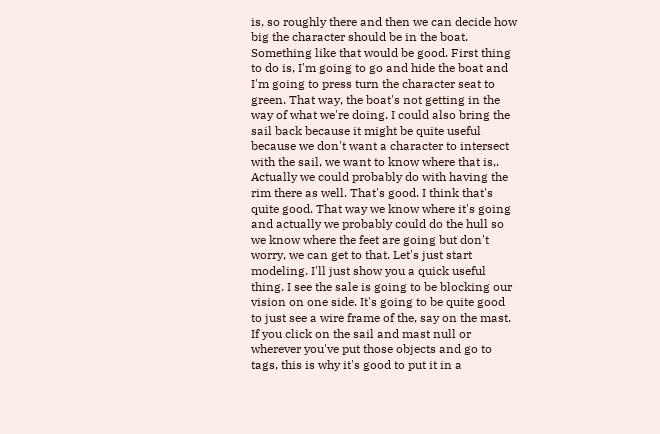is, so roughly there and then we can decide how big the character should be in the boat. Something like that would be good. First thing to do is, I'm going to go and hide the boat and I'm going to press turn the character seat to green. That way, the boat's not getting in the way of what we're doing. I could also bring the sail back because it might be quite useful because we don't want a character to intersect with the sail, we want to know where that is,. Actually we could probably do with having the rim there as well. That's good. I think that's quite good. That way we know where it's going and actually we probably could do the hull so we know where the feet are going but don't worry, we can get to that. Let's just start modeling. I'll just show you a quick useful thing. I see the sale is going to be blocking our vision on one side. It's going to be quite good to just see a wire frame of the, say on the mast. If you click on the sail and mast null or wherever you've put those objects and go to tags, this is why it's good to put it in a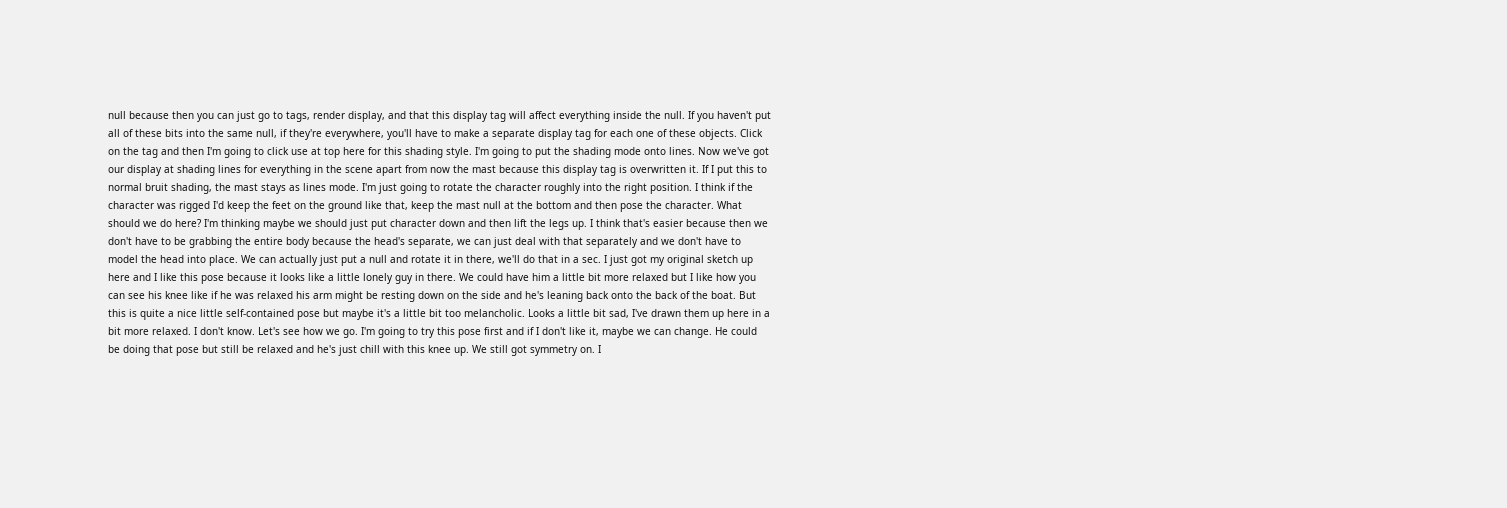null because then you can just go to tags, render display, and that this display tag will affect everything inside the null. If you haven't put all of these bits into the same null, if they're everywhere, you'll have to make a separate display tag for each one of these objects. Click on the tag and then I'm going to click use at top here for this shading style. I'm going to put the shading mode onto lines. Now we've got our display at shading lines for everything in the scene apart from now the mast because this display tag is overwritten it. If I put this to normal bruit shading, the mast stays as lines mode. I'm just going to rotate the character roughly into the right position. I think if the character was rigged I'd keep the feet on the ground like that, keep the mast null at the bottom and then pose the character. What should we do here? I'm thinking maybe we should just put character down and then lift the legs up. I think that's easier because then we don't have to be grabbing the entire body because the head's separate, we can just deal with that separately and we don't have to model the head into place. We can actually just put a null and rotate it in there, we'll do that in a sec. I just got my original sketch up here and I like this pose because it looks like a little lonely guy in there. We could have him a little bit more relaxed but I like how you can see his knee like if he was relaxed his arm might be resting down on the side and he's leaning back onto the back of the boat. But this is quite a nice little self-contained pose but maybe it's a little bit too melancholic. Looks a little bit sad, I've drawn them up here in a bit more relaxed. I don't know. Let's see how we go. I'm going to try this pose first and if I don't like it, maybe we can change. He could be doing that pose but still be relaxed and he's just chill with this knee up. We still got symmetry on. I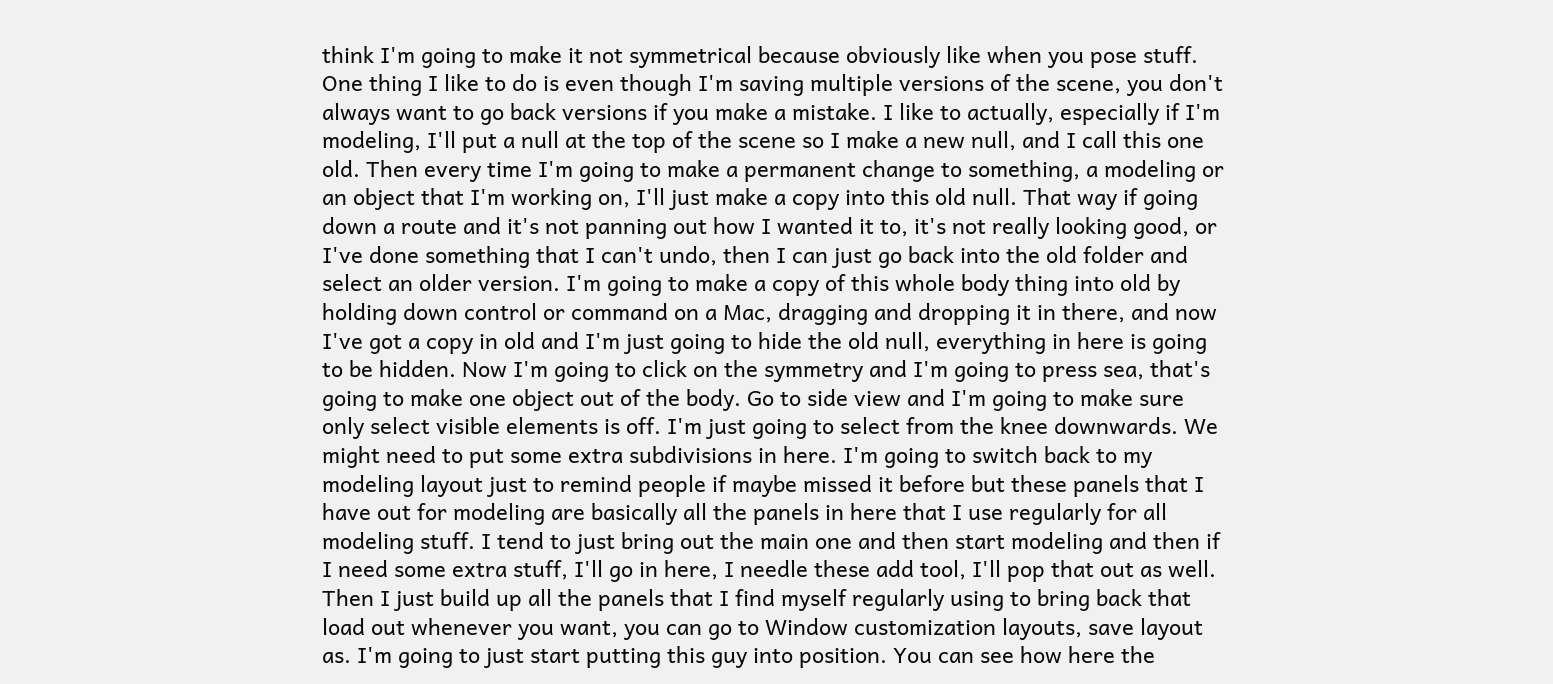think I'm going to make it not symmetrical because obviously like when you pose stuff. One thing I like to do is even though I'm saving multiple versions of the scene, you don't always want to go back versions if you make a mistake. I like to actually, especially if I'm modeling, I'll put a null at the top of the scene so I make a new null, and I call this one old. Then every time I'm going to make a permanent change to something, a modeling or an object that I'm working on, I'll just make a copy into this old null. That way if going down a route and it's not panning out how I wanted it to, it's not really looking good, or I've done something that I can't undo, then I can just go back into the old folder and select an older version. I'm going to make a copy of this whole body thing into old by holding down control or command on a Mac, dragging and dropping it in there, and now I've got a copy in old and I'm just going to hide the old null, everything in here is going to be hidden. Now I'm going to click on the symmetry and I'm going to press sea, that's going to make one object out of the body. Go to side view and I'm going to make sure only select visible elements is off. I'm just going to select from the knee downwards. We might need to put some extra subdivisions in here. I'm going to switch back to my modeling layout just to remind people if maybe missed it before but these panels that I have out for modeling are basically all the panels in here that I use regularly for all modeling stuff. I tend to just bring out the main one and then start modeling and then if I need some extra stuff, I'll go in here, I needle these add tool, I'll pop that out as well. Then I just build up all the panels that I find myself regularly using to bring back that load out whenever you want, you can go to Window customization layouts, save layout as. I'm going to just start putting this guy into position. You can see how here the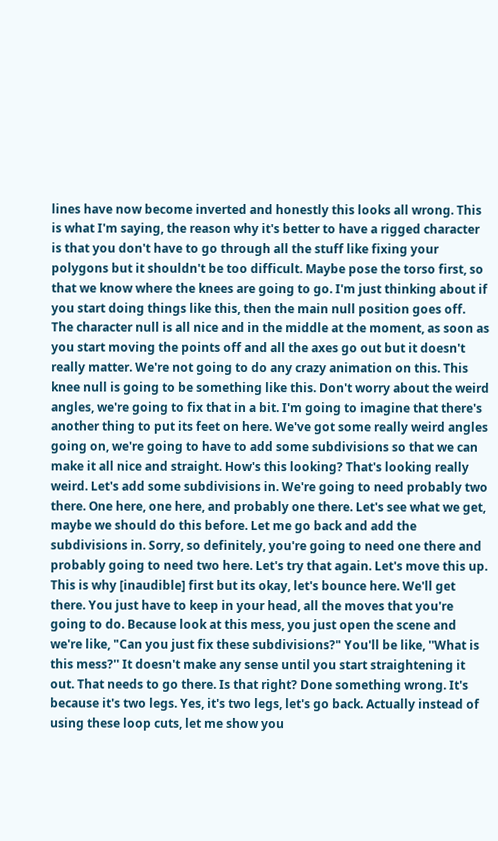lines have now become inverted and honestly this looks all wrong. This is what I'm saying, the reason why it's better to have a rigged character is that you don't have to go through all the stuff like fixing your polygons but it shouldn't be too difficult. Maybe pose the torso first, so that we know where the knees are going to go. I'm just thinking about if you start doing things like this, then the main null position goes off. The character null is all nice and in the middle at the moment, as soon as you start moving the points off and all the axes go out but it doesn't really matter. We're not going to do any crazy animation on this. This knee null is going to be something like this. Don't worry about the weird angles, we're going to fix that in a bit. I'm going to imagine that there's another thing to put its feet on here. We've got some really weird angles going on, we're going to have to add some subdivisions so that we can make it all nice and straight. How's this looking? That's looking really weird. Let's add some subdivisions in. We're going to need probably two there. One here, one here, and probably one there. Let's see what we get, maybe we should do this before. Let me go back and add the subdivisions in. Sorry, so definitely, you're going to need one there and probably going to need two here. Let's try that again. Let's move this up. This is why [inaudible] first but its okay, let's bounce here. We'll get there. You just have to keep in your head, all the moves that you're going to do. Because look at this mess, you just open the scene and we're like, "Can you just fix these subdivisions?" You'll be like, ''What is this mess?'' It doesn't make any sense until you start straightening it out. That needs to go there. Is that right? Done something wrong. It's because it's two legs. Yes, it's two legs, let's go back. Actually instead of using these loop cuts, let me show you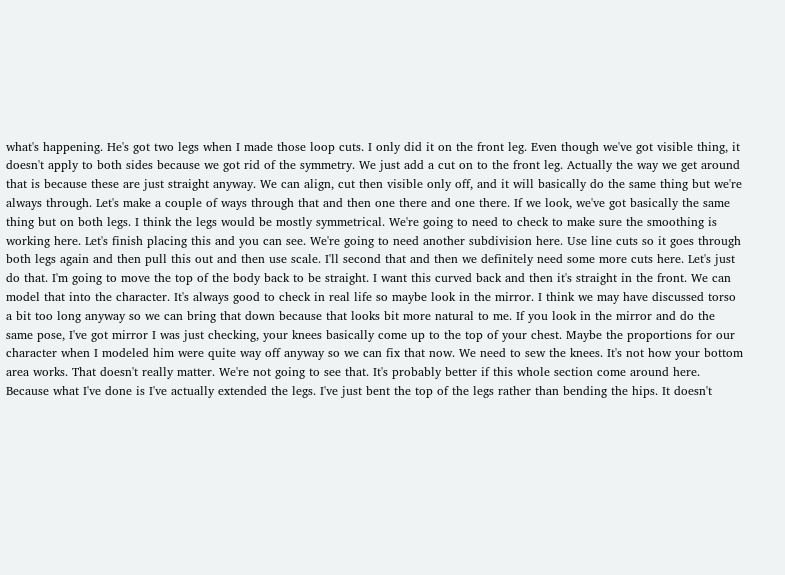what's happening. He's got two legs when I made those loop cuts. I only did it on the front leg. Even though we've got visible thing, it doesn't apply to both sides because we got rid of the symmetry. We just add a cut on to the front leg. Actually the way we get around that is because these are just straight anyway. We can align, cut then visible only off, and it will basically do the same thing but we're always through. Let's make a couple of ways through that and then one there and one there. If we look, we've got basically the same thing but on both legs. I think the legs would be mostly symmetrical. We're going to need to check to make sure the smoothing is working here. Let's finish placing this and you can see. We're going to need another subdivision here. Use line cuts so it goes through both legs again and then pull this out and then use scale. I'll second that and then we definitely need some more cuts here. Let's just do that. I'm going to move the top of the body back to be straight. I want this curved back and then it's straight in the front. We can model that into the character. It's always good to check in real life so maybe look in the mirror. I think we may have discussed torso a bit too long anyway so we can bring that down because that looks bit more natural to me. If you look in the mirror and do the same pose, I've got mirror I was just checking, your knees basically come up to the top of your chest. Maybe the proportions for our character when I modeled him were quite way off anyway so we can fix that now. We need to sew the knees. It's not how your bottom area works. That doesn't really matter. We're not going to see that. It's probably better if this whole section come around here. Because what I've done is I've actually extended the legs. I've just bent the top of the legs rather than bending the hips. It doesn't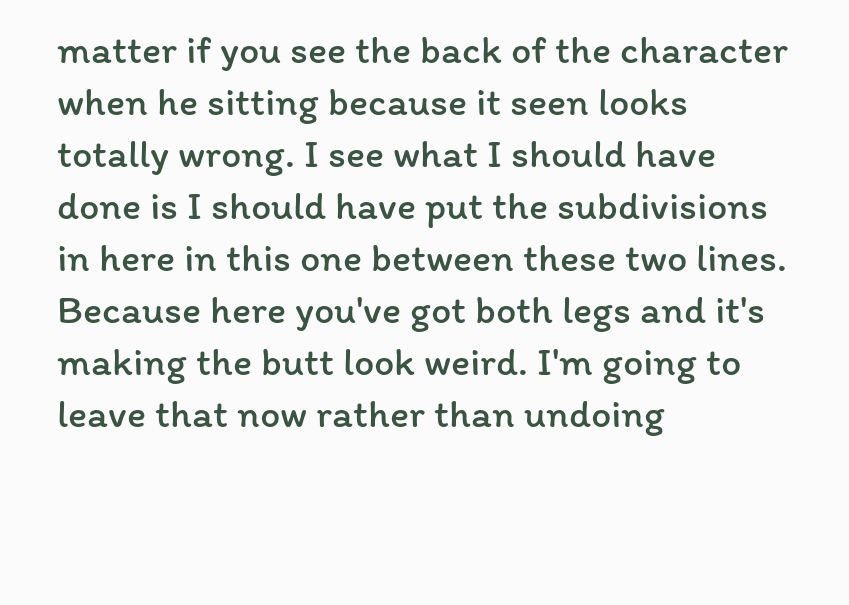matter if you see the back of the character when he sitting because it seen looks totally wrong. I see what I should have done is I should have put the subdivisions in here in this one between these two lines. Because here you've got both legs and it's making the butt look weird. I'm going to leave that now rather than undoing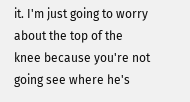it. I'm just going to worry about the top of the knee because you're not going see where he's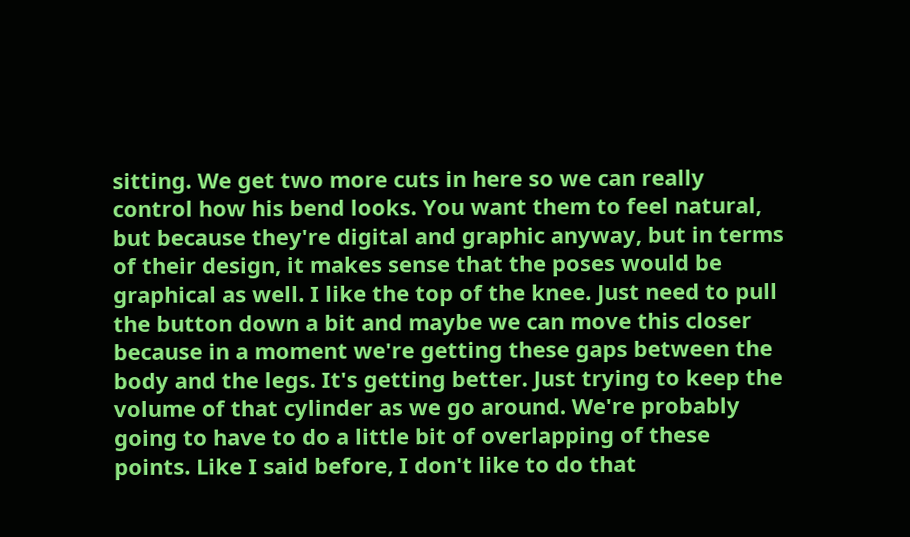sitting. We get two more cuts in here so we can really control how his bend looks. You want them to feel natural, but because they're digital and graphic anyway, but in terms of their design, it makes sense that the poses would be graphical as well. I like the top of the knee. Just need to pull the button down a bit and maybe we can move this closer because in a moment we're getting these gaps between the body and the legs. It's getting better. Just trying to keep the volume of that cylinder as we go around. We're probably going to have to do a little bit of overlapping of these points. Like I said before, I don't like to do that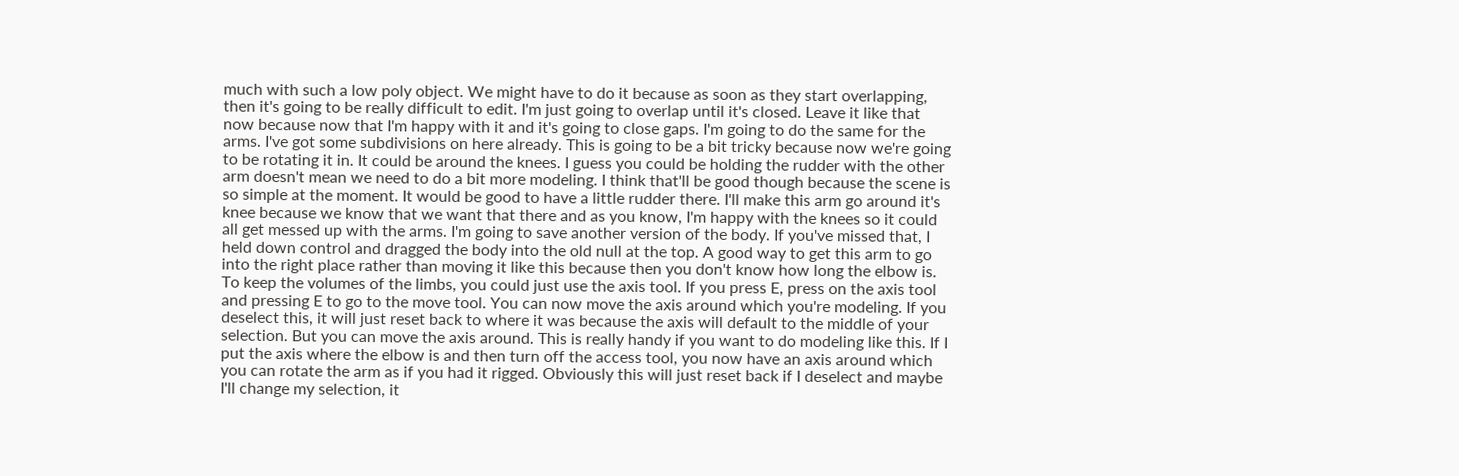much with such a low poly object. We might have to do it because as soon as they start overlapping, then it's going to be really difficult to edit. I'm just going to overlap until it's closed. Leave it like that now because now that I'm happy with it and it's going to close gaps. I'm going to do the same for the arms. I've got some subdivisions on here already. This is going to be a bit tricky because now we're going to be rotating it in. It could be around the knees. I guess you could be holding the rudder with the other arm doesn't mean we need to do a bit more modeling. I think that'll be good though because the scene is so simple at the moment. It would be good to have a little rudder there. I'll make this arm go around it's knee because we know that we want that there and as you know, I'm happy with the knees so it could all get messed up with the arms. I'm going to save another version of the body. If you've missed that, I held down control and dragged the body into the old null at the top. A good way to get this arm to go into the right place rather than moving it like this because then you don't know how long the elbow is. To keep the volumes of the limbs, you could just use the axis tool. If you press E, press on the axis tool and pressing E to go to the move tool. You can now move the axis around which you're modeling. If you deselect this, it will just reset back to where it was because the axis will default to the middle of your selection. But you can move the axis around. This is really handy if you want to do modeling like this. If I put the axis where the elbow is and then turn off the access tool, you now have an axis around which you can rotate the arm as if you had it rigged. Obviously this will just reset back if I deselect and maybe I'll change my selection, it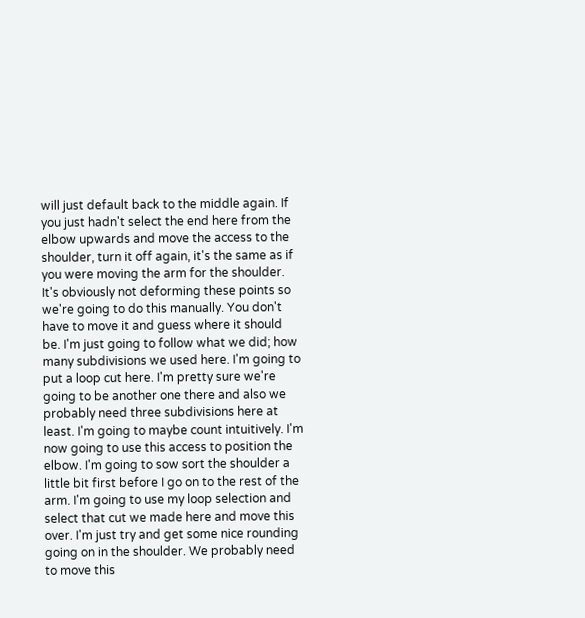will just default back to the middle again. If you just hadn't select the end here from the elbow upwards and move the access to the shoulder, turn it off again, it's the same as if you were moving the arm for the shoulder. It's obviously not deforming these points so we're going to do this manually. You don't have to move it and guess where it should be. I'm just going to follow what we did; how many subdivisions we used here. I'm going to put a loop cut here. I'm pretty sure we're going to be another one there and also we probably need three subdivisions here at least. I'm going to maybe count intuitively. I'm now going to use this access to position the elbow. I'm going to sow sort the shoulder a little bit first before I go on to the rest of the arm. I'm going to use my loop selection and select that cut we made here and move this over. I'm just try and get some nice rounding going on in the shoulder. We probably need to move this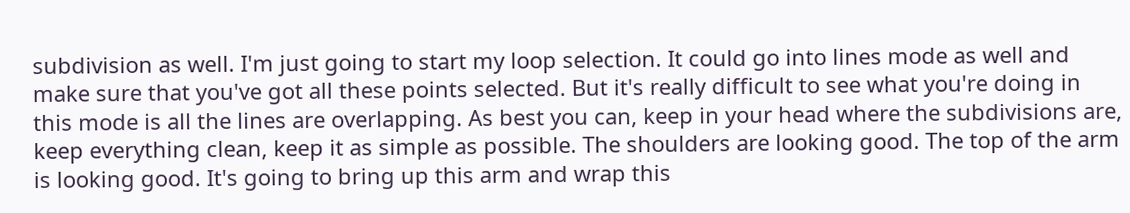subdivision as well. I'm just going to start my loop selection. It could go into lines mode as well and make sure that you've got all these points selected. But it's really difficult to see what you're doing in this mode is all the lines are overlapping. As best you can, keep in your head where the subdivisions are, keep everything clean, keep it as simple as possible. The shoulders are looking good. The top of the arm is looking good. It's going to bring up this arm and wrap this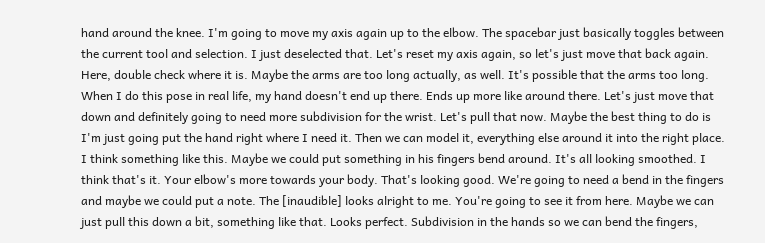hand around the knee. I'm going to move my axis again up to the elbow. The spacebar just basically toggles between the current tool and selection. I just deselected that. Let's reset my axis again, so let's just move that back again. Here, double check where it is. Maybe the arms are too long actually, as well. It's possible that the arms too long. When I do this pose in real life, my hand doesn't end up there. Ends up more like around there. Let's just move that down and definitely going to need more subdivision for the wrist. Let's pull that now. Maybe the best thing to do is I'm just going put the hand right where I need it. Then we can model it, everything else around it into the right place. I think something like this. Maybe we could put something in his fingers bend around. It's all looking smoothed. I think that's it. Your elbow's more towards your body. That's looking good. We're going to need a bend in the fingers and maybe we could put a note. The [inaudible] looks alright to me. You're going to see it from here. Maybe we can just pull this down a bit, something like that. Looks perfect. Subdivision in the hands so we can bend the fingers,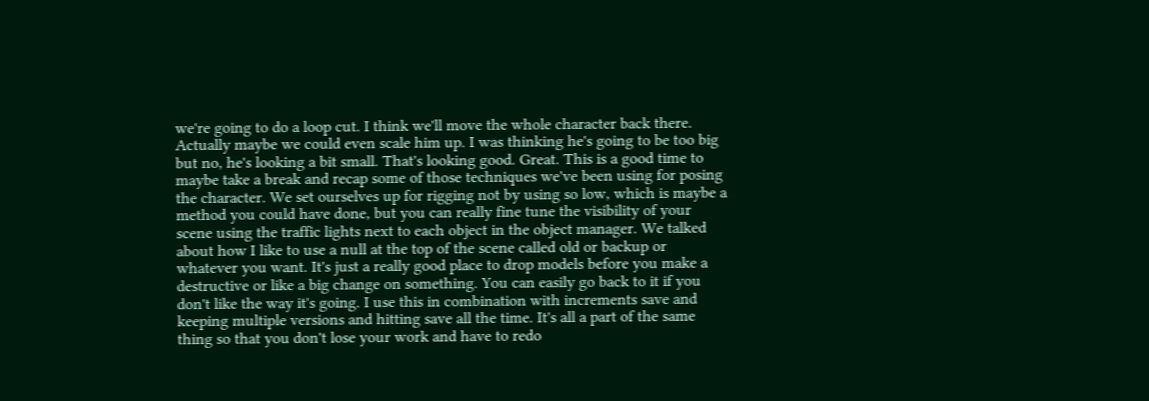we're going to do a loop cut. I think we'll move the whole character back there. Actually maybe we could even scale him up. I was thinking he's going to be too big but no, he's looking a bit small. That's looking good. Great. This is a good time to maybe take a break and recap some of those techniques we've been using for posing the character. We set ourselves up for rigging not by using so low, which is maybe a method you could have done, but you can really fine tune the visibility of your scene using the traffic lights next to each object in the object manager. We talked about how I like to use a null at the top of the scene called old or backup or whatever you want. It's just a really good place to drop models before you make a destructive or like a big change on something. You can easily go back to it if you don't like the way it's going. I use this in combination with increments save and keeping multiple versions and hitting save all the time. It's all a part of the same thing so that you don't lose your work and have to redo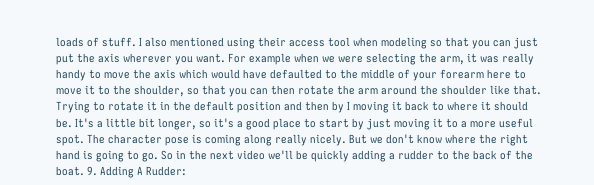loads of stuff. I also mentioned using their access tool when modeling so that you can just put the axis wherever you want. For example when we were selecting the arm, it was really handy to move the axis which would have defaulted to the middle of your forearm here to move it to the shoulder, so that you can then rotate the arm around the shoulder like that. Trying to rotate it in the default position and then by I moving it back to where it should be. It's a little bit longer, so it's a good place to start by just moving it to a more useful spot. The character pose is coming along really nicely. But we don't know where the right hand is going to go. So in the next video we'll be quickly adding a rudder to the back of the boat. 9. Adding A Rudder: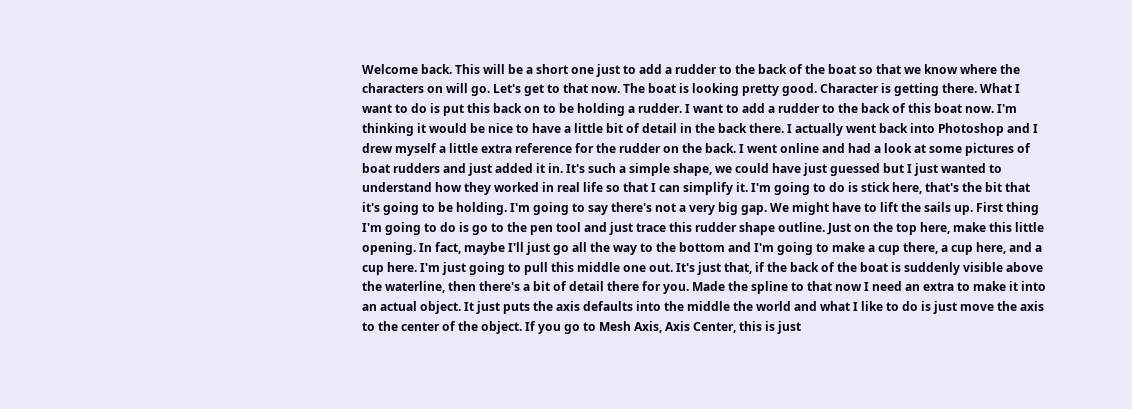Welcome back. This will be a short one just to add a rudder to the back of the boat so that we know where the characters on will go. Let's get to that now. The boat is looking pretty good. Character is getting there. What I want to do is put this back on to be holding a rudder. I want to add a rudder to the back of this boat now. I'm thinking it would be nice to have a little bit of detail in the back there. I actually went back into Photoshop and I drew myself a little extra reference for the rudder on the back. I went online and had a look at some pictures of boat rudders and just added it in. It's such a simple shape, we could have just guessed but I just wanted to understand how they worked in real life so that I can simplify it. I'm going to do is stick here, that's the bit that it's going to be holding. I'm going to say there's not a very big gap. We might have to lift the sails up. First thing I'm going to do is go to the pen tool and just trace this rudder shape outline. Just on the top here, make this little opening. In fact, maybe I'll just go all the way to the bottom and I'm going to make a cup there, a cup here, and a cup here. I'm just going to pull this middle one out. It's just that, if the back of the boat is suddenly visible above the waterline, then there's a bit of detail there for you. Made the spline to that now I need an extra to make it into an actual object. It just puts the axis defaults into the middle the world and what I like to do is just move the axis to the center of the object. If you go to Mesh Axis, Axis Center, this is just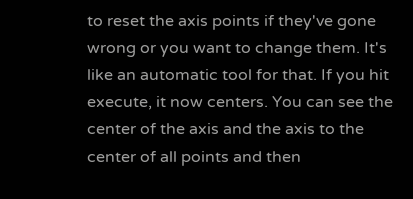to reset the axis points if they've gone wrong or you want to change them. It's like an automatic tool for that. If you hit execute, it now centers. You can see the center of the axis and the axis to the center of all points and then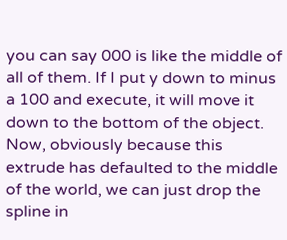you can say 000 is like the middle of all of them. If I put y down to minus a 100 and execute, it will move it down to the bottom of the object. Now, obviously because this extrude has defaulted to the middle of the world, we can just drop the spline in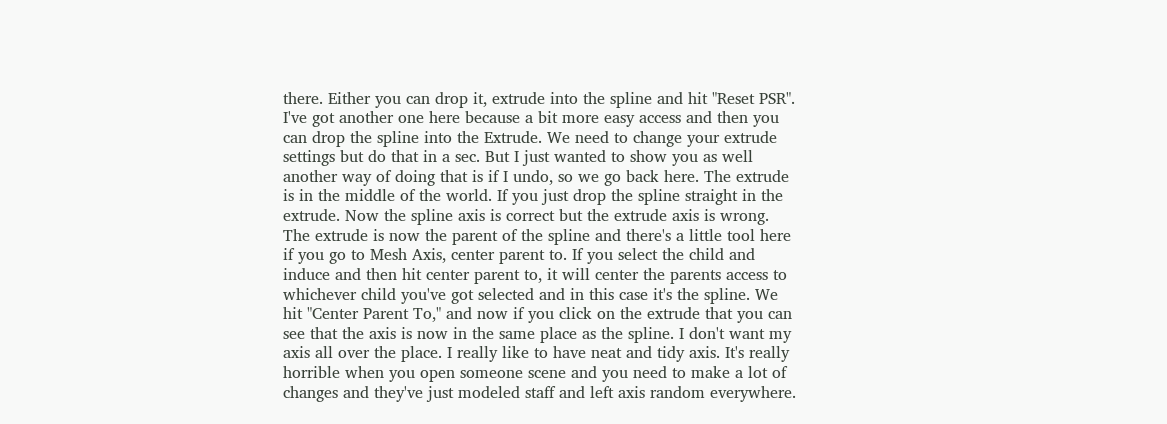there. Either you can drop it, extrude into the spline and hit "Reset PSR". I've got another one here because a bit more easy access and then you can drop the spline into the Extrude. We need to change your extrude settings but do that in a sec. But I just wanted to show you as well another way of doing that is if I undo, so we go back here. The extrude is in the middle of the world. If you just drop the spline straight in the extrude. Now the spline axis is correct but the extrude axis is wrong. The extrude is now the parent of the spline and there's a little tool here if you go to Mesh Axis, center parent to. If you select the child and induce and then hit center parent to, it will center the parents access to whichever child you've got selected and in this case it's the spline. We hit "Center Parent To," and now if you click on the extrude that you can see that the axis is now in the same place as the spline. I don't want my axis all over the place. I really like to have neat and tidy axis. It's really horrible when you open someone scene and you need to make a lot of changes and they've just modeled staff and left axis random everywhere.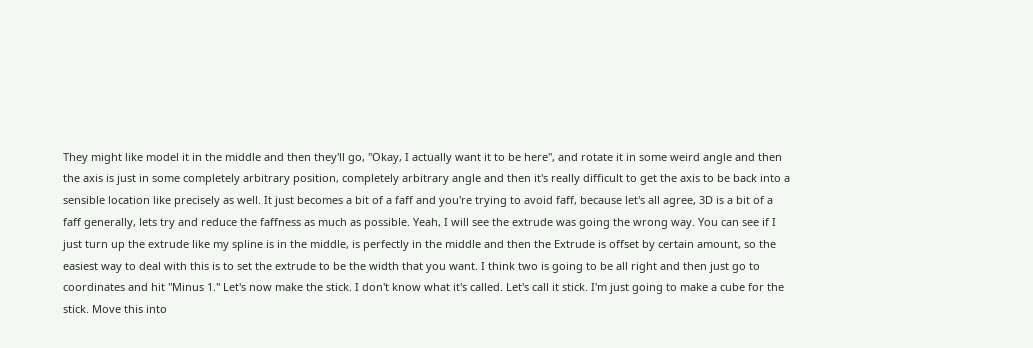They might like model it in the middle and then they'll go, "Okay, I actually want it to be here", and rotate it in some weird angle and then the axis is just in some completely arbitrary position, completely arbitrary angle and then it's really difficult to get the axis to be back into a sensible location like precisely as well. It just becomes a bit of a faff and you're trying to avoid faff, because let's all agree, 3D is a bit of a faff generally, lets try and reduce the faffness as much as possible. Yeah, I will see the extrude was going the wrong way. You can see if I just turn up the extrude like my spline is in the middle, is perfectly in the middle and then the Extrude is offset by certain amount, so the easiest way to deal with this is to set the extrude to be the width that you want. I think two is going to be all right and then just go to coordinates and hit "Minus 1." Let's now make the stick. I don't know what it's called. Let's call it stick. I'm just going to make a cube for the stick. Move this into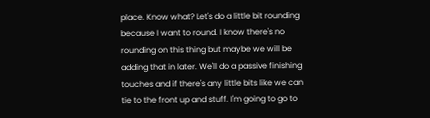place. Know what? Let's do a little bit rounding because I want to round. I know there's no rounding on this thing but maybe we will be adding that in later. We'll do a passive finishing touches and if there's any little bits like we can tie to the front up and stuff. I'm going to go to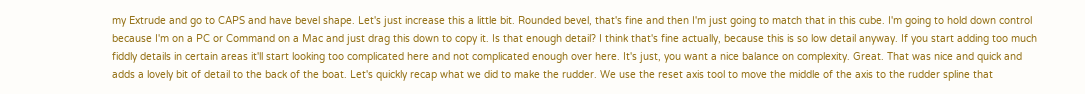my Extrude and go to CAPS and have bevel shape. Let's just increase this a little bit. Rounded bevel, that's fine and then I'm just going to match that in this cube. I'm going to hold down control because I'm on a PC or Command on a Mac and just drag this down to copy it. Is that enough detail? I think that's fine actually, because this is so low detail anyway. If you start adding too much fiddly details in certain areas it'll start looking too complicated here and not complicated enough over here. It's just, you want a nice balance on complexity. Great. That was nice and quick and adds a lovely bit of detail to the back of the boat. Let's quickly recap what we did to make the rudder. We use the reset axis tool to move the middle of the axis to the rudder spline that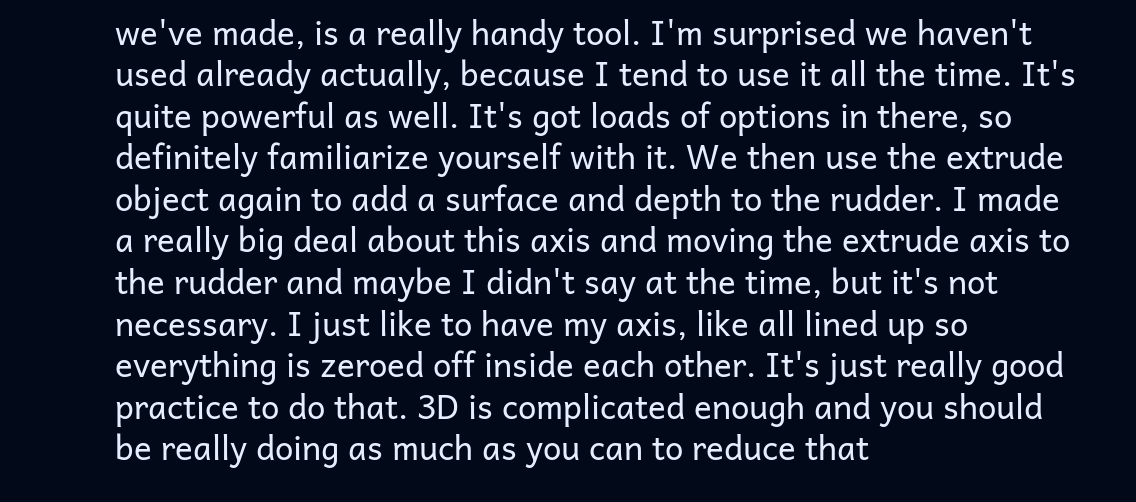we've made, is a really handy tool. I'm surprised we haven't used already actually, because I tend to use it all the time. It's quite powerful as well. It's got loads of options in there, so definitely familiarize yourself with it. We then use the extrude object again to add a surface and depth to the rudder. I made a really big deal about this axis and moving the extrude axis to the rudder and maybe I didn't say at the time, but it's not necessary. I just like to have my axis, like all lined up so everything is zeroed off inside each other. It's just really good practice to do that. 3D is complicated enough and you should be really doing as much as you can to reduce that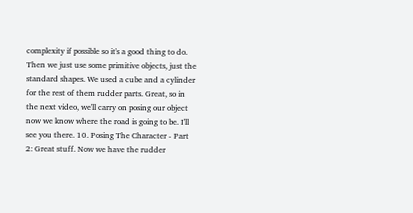complexity if possible so it's a good thing to do. Then we just use some primitive objects, just the standard shapes. We used a cube and a cylinder for the rest of them rudder parts. Great, so in the next video, we'll carry on posing our object now we know where the road is going to be. I'll see you there. 10. Posing The Character - Part 2: Great stuff. Now we have the rudder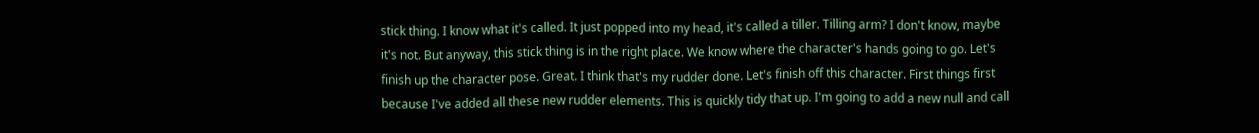stick thing. I know what it's called. It just popped into my head, it's called a tiller. Tilling arm? I don't know, maybe it's not. But anyway, this stick thing is in the right place. We know where the character's hands going to go. Let's finish up the character pose. Great. I think that's my rudder done. Let's finish off this character. First things first because I've added all these new rudder elements. This is quickly tidy that up. I'm going to add a new null and call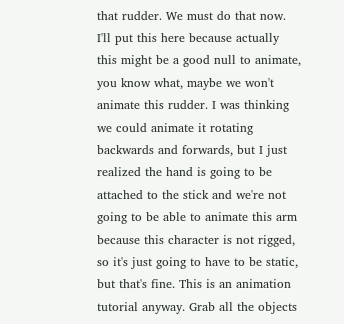that rudder. We must do that now. I'll put this here because actually this might be a good null to animate, you know what, maybe we won't animate this rudder. I was thinking we could animate it rotating backwards and forwards, but I just realized the hand is going to be attached to the stick and we're not going to be able to animate this arm because this character is not rigged, so it's just going to have to be static, but that's fine. This is an animation tutorial anyway. Grab all the objects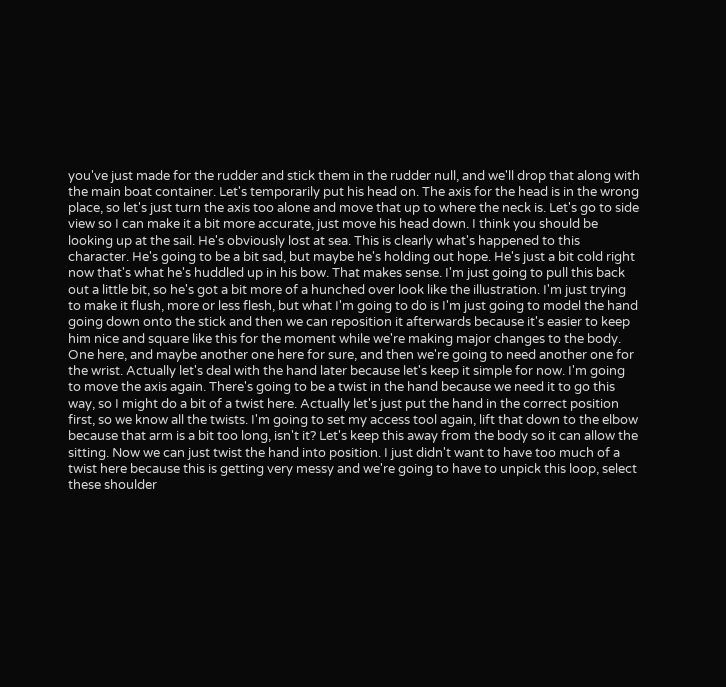you've just made for the rudder and stick them in the rudder null, and we'll drop that along with the main boat container. Let's temporarily put his head on. The axis for the head is in the wrong place, so let's just turn the axis too alone and move that up to where the neck is. Let's go to side view so I can make it a bit more accurate, just move his head down. I think you should be looking up at the sail. He's obviously lost at sea. This is clearly what's happened to this character. He's going to be a bit sad, but maybe he's holding out hope. He's just a bit cold right now that's what he's huddled up in his bow. That makes sense. I'm just going to pull this back out a little bit, so he's got a bit more of a hunched over look like the illustration. I'm just trying to make it flush, more or less flesh, but what I'm going to do is I'm just going to model the hand going down onto the stick and then we can reposition it afterwards because it's easier to keep him nice and square like this for the moment while we're making major changes to the body. One here, and maybe another one here for sure, and then we're going to need another one for the wrist. Actually let's deal with the hand later because let's keep it simple for now. I'm going to move the axis again. There's going to be a twist in the hand because we need it to go this way, so I might do a bit of a twist here. Actually let's just put the hand in the correct position first, so we know all the twists. I'm going to set my access tool again, lift that down to the elbow because that arm is a bit too long, isn't it? Let's keep this away from the body so it can allow the sitting. Now we can just twist the hand into position. I just didn't want to have too much of a twist here because this is getting very messy and we're going to have to unpick this loop, select these shoulder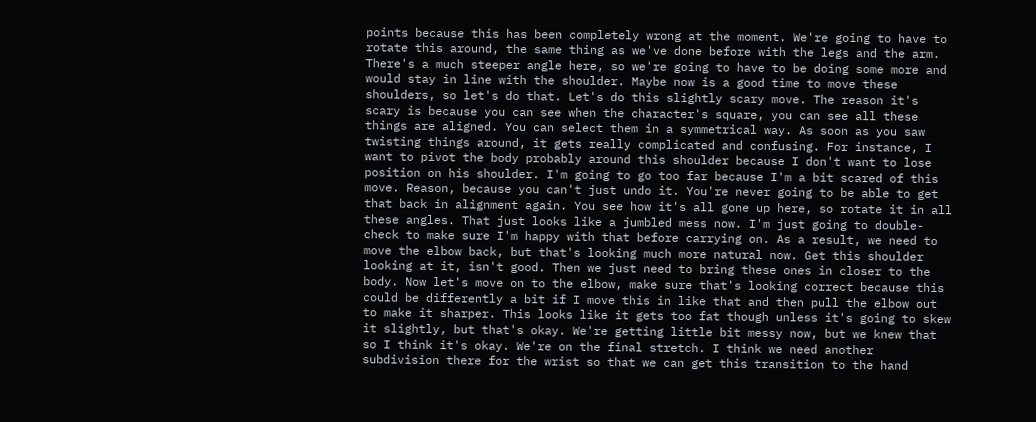points because this has been completely wrong at the moment. We're going to have to rotate this around, the same thing as we've done before with the legs and the arm. There's a much steeper angle here, so we're going to have to be doing some more and would stay in line with the shoulder. Maybe now is a good time to move these shoulders, so let's do that. Let's do this slightly scary move. The reason it's scary is because you can see when the character's square, you can see all these things are aligned. You can select them in a symmetrical way. As soon as you saw twisting things around, it gets really complicated and confusing. For instance, I want to pivot the body probably around this shoulder because I don't want to lose position on his shoulder. I'm going to go too far because I'm a bit scared of this move. Reason, because you can't just undo it. You're never going to be able to get that back in alignment again. You see how it's all gone up here, so rotate it in all these angles. That just looks like a jumbled mess now. I'm just going to double-check to make sure I'm happy with that before carrying on. As a result, we need to move the elbow back, but that's looking much more natural now. Get this shoulder looking at it, isn't good. Then we just need to bring these ones in closer to the body. Now let's move on to the elbow, make sure that's looking correct because this could be differently a bit if I move this in like that and then pull the elbow out to make it sharper. This looks like it gets too fat though unless it's going to skew it slightly, but that's okay. We're getting little bit messy now, but we knew that so I think it's okay. We're on the final stretch. I think we need another subdivision there for the wrist so that we can get this transition to the hand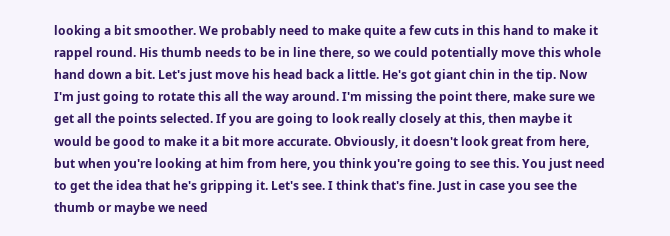looking a bit smoother. We probably need to make quite a few cuts in this hand to make it rappel round. His thumb needs to be in line there, so we could potentially move this whole hand down a bit. Let's just move his head back a little. He's got giant chin in the tip. Now I'm just going to rotate this all the way around. I'm missing the point there, make sure we get all the points selected. If you are going to look really closely at this, then maybe it would be good to make it a bit more accurate. Obviously, it doesn't look great from here, but when you're looking at him from here, you think you're going to see this. You just need to get the idea that he's gripping it. Let's see. I think that's fine. Just in case you see the thumb or maybe we need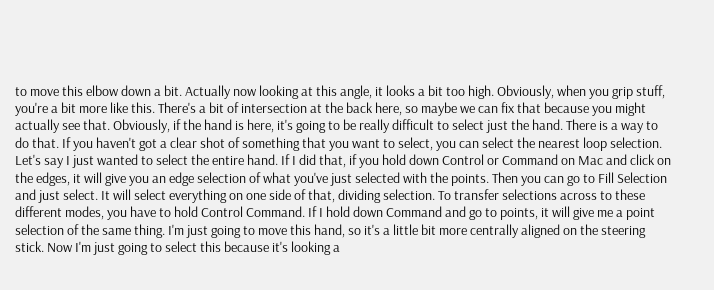to move this elbow down a bit. Actually now looking at this angle, it looks a bit too high. Obviously, when you grip stuff, you're a bit more like this. There's a bit of intersection at the back here, so maybe we can fix that because you might actually see that. Obviously, if the hand is here, it's going to be really difficult to select just the hand. There is a way to do that. If you haven't got a clear shot of something that you want to select, you can select the nearest loop selection. Let's say I just wanted to select the entire hand. If I did that, if you hold down Control or Command on Mac and click on the edges, it will give you an edge selection of what you've just selected with the points. Then you can go to Fill Selection and just select. It will select everything on one side of that, dividing selection. To transfer selections across to these different modes, you have to hold Control Command. If I hold down Command and go to points, it will give me a point selection of the same thing. I'm just going to move this hand, so it's a little bit more centrally aligned on the steering stick. Now I'm just going to select this because it's looking a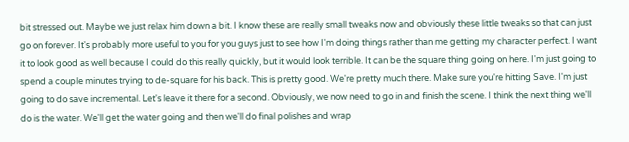bit stressed out. Maybe we just relax him down a bit. I know these are really small tweaks now and obviously these little tweaks so that can just go on forever. It's probably more useful to you for you guys just to see how I'm doing things rather than me getting my character perfect. I want it to look good as well because I could do this really quickly, but it would look terrible. It can be the square thing going on here. I'm just going to spend a couple minutes trying to de-square for his back. This is pretty good. We're pretty much there. Make sure you're hitting Save. I'm just going to do save incremental. Let's leave it there for a second. Obviously, we now need to go in and finish the scene. I think the next thing we'll do is the water. We'll get the water going and then we'll do final polishes and wrap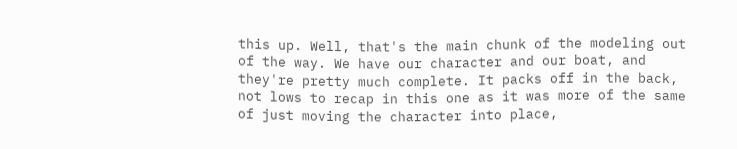this up. Well, that's the main chunk of the modeling out of the way. We have our character and our boat, and they're pretty much complete. It packs off in the back, not lows to recap in this one as it was more of the same of just moving the character into place,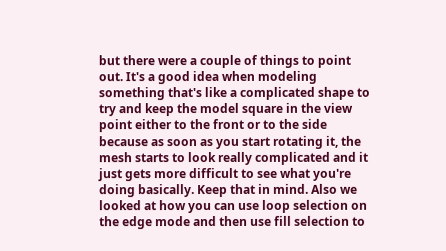but there were a couple of things to point out. It's a good idea when modeling something that's like a complicated shape to try and keep the model square in the view point either to the front or to the side because as soon as you start rotating it, the mesh starts to look really complicated and it just gets more difficult to see what you're doing basically. Keep that in mind. Also we looked at how you can use loop selection on the edge mode and then use fill selection to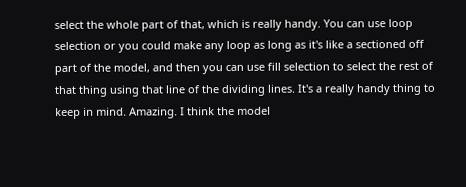select the whole part of that, which is really handy. You can use loop selection or you could make any loop as long as it's like a sectioned off part of the model, and then you can use fill selection to select the rest of that thing using that line of the dividing lines. It's a really handy thing to keep in mind. Amazing. I think the model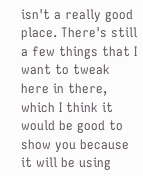isn't a really good place. There's still a few things that I want to tweak here in there, which I think it would be good to show you because it will be using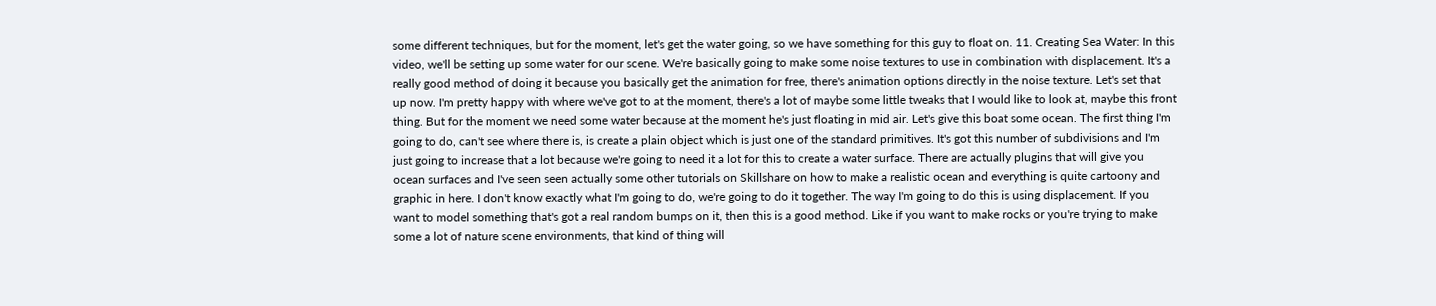some different techniques, but for the moment, let's get the water going, so we have something for this guy to float on. 11. Creating Sea Water: In this video, we'll be setting up some water for our scene. We're basically going to make some noise textures to use in combination with displacement. It's a really good method of doing it because you basically get the animation for free, there's animation options directly in the noise texture. Let's set that up now. I'm pretty happy with where we've got to at the moment, there's a lot of maybe some little tweaks that I would like to look at, maybe this front thing. But for the moment we need some water because at the moment he's just floating in mid air. Let's give this boat some ocean. The first thing I'm going to do, can't see where there is, is create a plain object which is just one of the standard primitives. It's got this number of subdivisions and I'm just going to increase that a lot because we're going to need it a lot for this to create a water surface. There are actually plugins that will give you ocean surfaces and I've seen seen actually some other tutorials on Skillshare on how to make a realistic ocean and everything is quite cartoony and graphic in here. I don't know exactly what I'm going to do, we're going to do it together. The way I'm going to do this is using displacement. If you want to model something that's got a real random bumps on it, then this is a good method. Like if you want to make rocks or you're trying to make some a lot of nature scene environments, that kind of thing will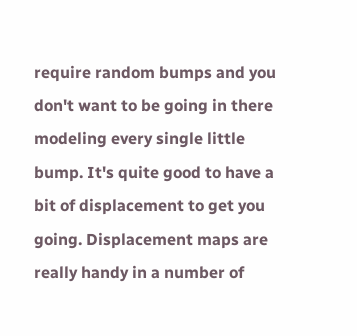require random bumps and you don't want to be going in there modeling every single little bump. It's quite good to have a bit of displacement to get you going. Displacement maps are really handy in a number of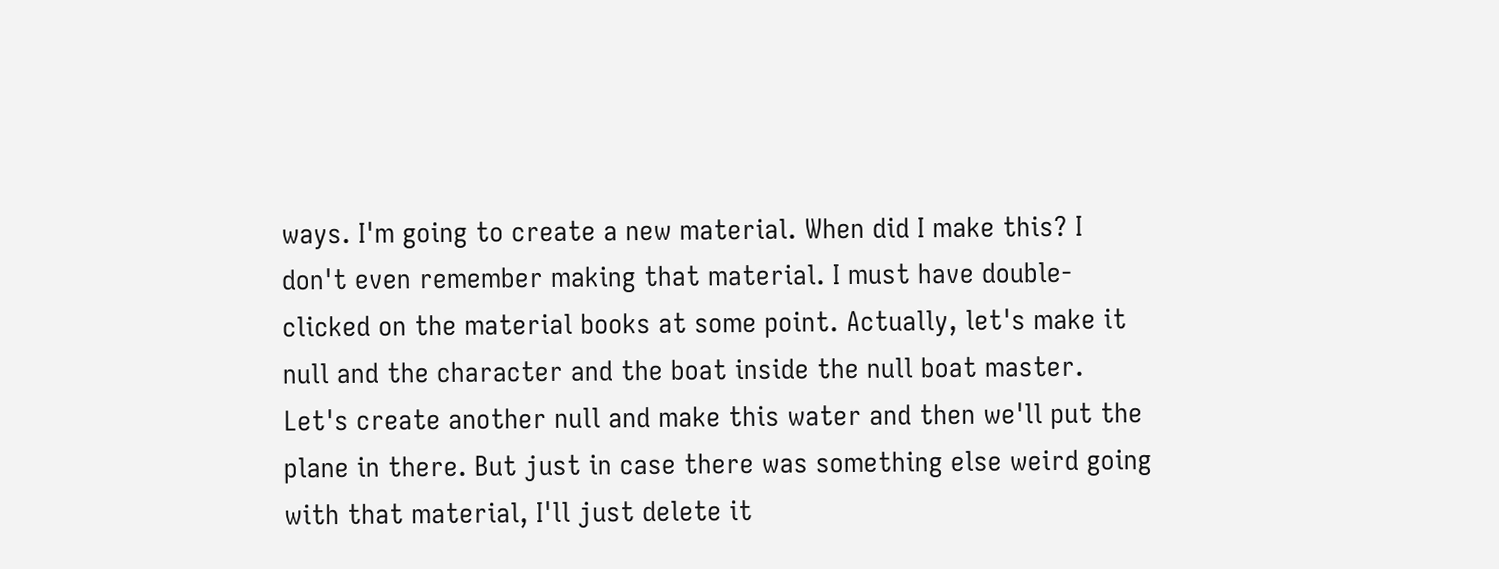ways. I'm going to create a new material. When did I make this? I don't even remember making that material. I must have double-clicked on the material books at some point. Actually, let's make it null and the character and the boat inside the null boat master. Let's create another null and make this water and then we'll put the plane in there. But just in case there was something else weird going with that material, I'll just delete it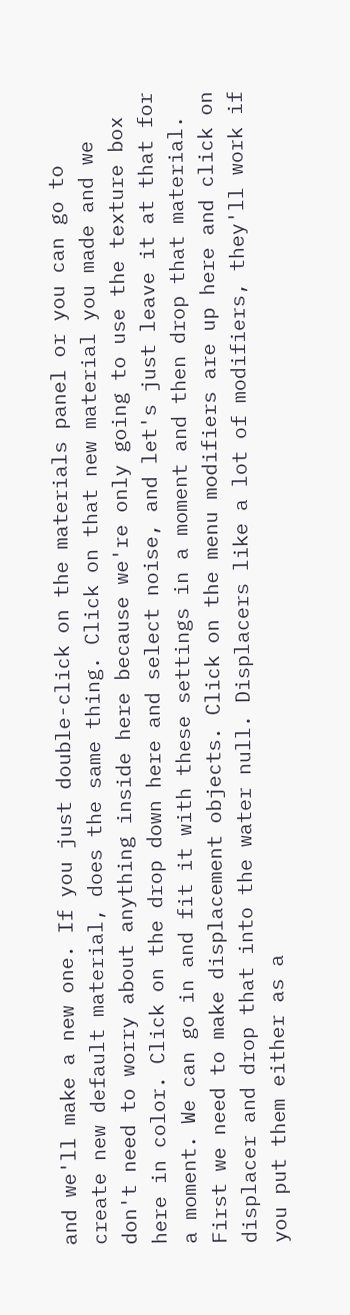and we'll make a new one. If you just double-click on the materials panel or you can go to create new default material, does the same thing. Click on that new material you made and we don't need to worry about anything inside here because we're only going to use the texture box here in color. Click on the drop down here and select noise, and let's just leave it at that for a moment. We can go in and fit it with these settings in a moment and then drop that material. First we need to make displacement objects. Click on the menu modifiers are up here and click on displacer and drop that into the water null. Displacers like a lot of modifiers, they'll work if you put them either as a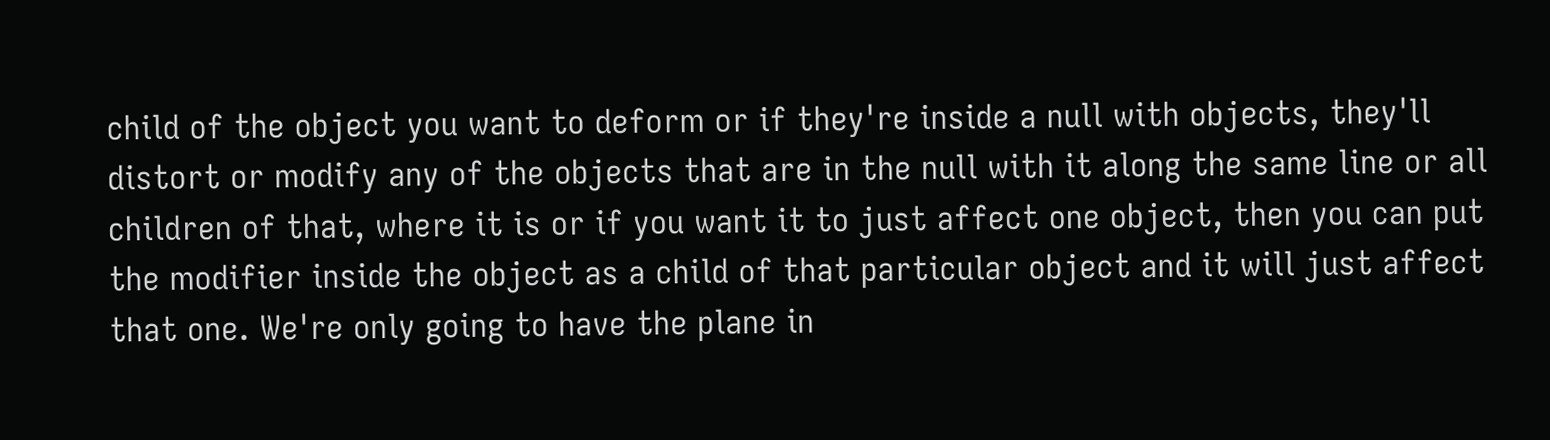child of the object you want to deform or if they're inside a null with objects, they'll distort or modify any of the objects that are in the null with it along the same line or all children of that, where it is or if you want it to just affect one object, then you can put the modifier inside the object as a child of that particular object and it will just affect that one. We're only going to have the plane in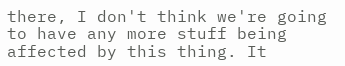there, I don't think we're going to have any more stuff being affected by this thing. It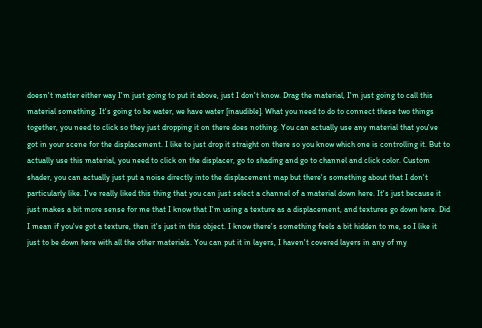doesn't matter either way I'm just going to put it above, just I don't know. Drag the material, I'm just going to call this material something. It's going to be water, we have water [inaudible]. What you need to do to connect these two things together, you need to click so they just dropping it on there does nothing. You can actually use any material that you've got in your scene for the displacement. I like to just drop it straight on there so you know which one is controlling it. But to actually use this material, you need to click on the displacer, go to shading and go to channel and click color. Custom shader, you can actually just put a noise directly into the displacement map but there's something about that I don't particularly like. I've really liked this thing that you can just select a channel of a material down here. It's just because it just makes a bit more sense for me that I know that I'm using a texture as a displacement, and textures go down here. Did I mean if you've got a texture, then it's just in this object. I know there's something feels a bit hidden to me, so I like it just to be down here with all the other materials. You can put it in layers, I haven't covered layers in any of my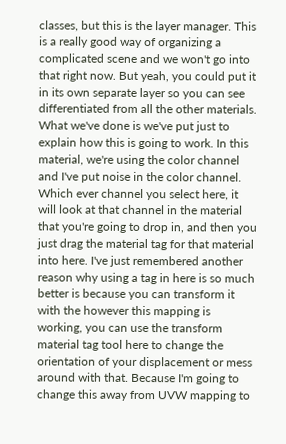classes, but this is the layer manager. This is a really good way of organizing a complicated scene and we won't go into that right now. But yeah, you could put it in its own separate layer so you can see differentiated from all the other materials. What we've done is we've put just to explain how this is going to work. In this material, we're using the color channel and I've put noise in the color channel. Which ever channel you select here, it will look at that channel in the material that you're going to drop in, and then you just drag the material tag for that material into here. I've just remembered another reason why using a tag in here is so much better is because you can transform it with the however this mapping is working, you can use the transform material tag tool here to change the orientation of your displacement or mess around with that. Because I'm going to change this away from UVW mapping to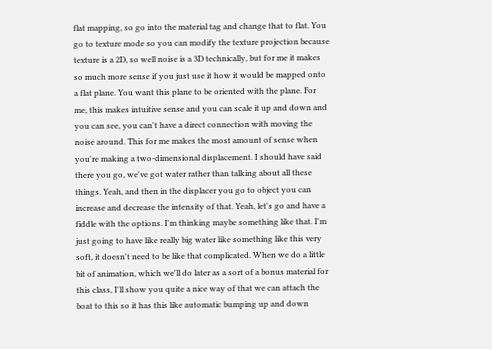flat mapping, so go into the material tag and change that to flat. You go to texture mode so you can modify the texture projection because texture is a 2D, so well noise is a 3D technically, but for me it makes so much more sense if you just use it how it would be mapped onto a flat plane. You want this plane to be oriented with the plane. For me, this makes intuitive sense and you can scale it up and down and you can see, you can't have a direct connection with moving the noise around. This for me makes the most amount of sense when you're making a two-dimensional displacement. I should have said there you go, we've got water rather than talking about all these things. Yeah, and then in the displacer you go to object you can increase and decrease the intensity of that. Yeah, let's go and have a fiddle with the options. I'm thinking maybe something like that. I'm just going to have like really big water like something like this very soft, it doesn't need to be like that complicated. When we do a little bit of animation, which we'll do later as a sort of a bonus material for this class, I'll show you quite a nice way of that we can attach the boat to this so it has this like automatic bumping up and down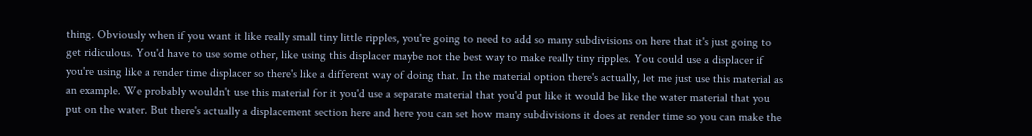thing. Obviously when if you want it like really small tiny little ripples, you're going to need to add so many subdivisions on here that it's just going to get ridiculous. You'd have to use some other, like using this displacer maybe not the best way to make really tiny ripples. You could use a displacer if you're using like a render time displacer so there's like a different way of doing that. In the material option there's actually, let me just use this material as an example. We probably wouldn't use this material for it you'd use a separate material that you'd put like it would be like the water material that you put on the water. But there's actually a displacement section here and here you can set how many subdivisions it does at render time so you can make the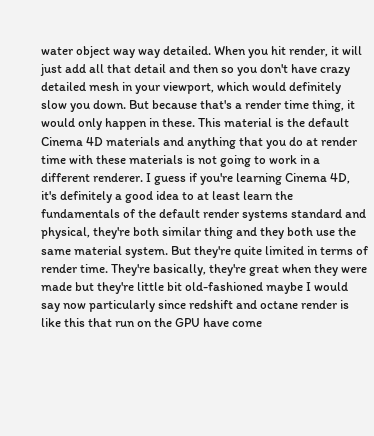water object way way detailed. When you hit render, it will just add all that detail and then so you don't have crazy detailed mesh in your viewport, which would definitely slow you down. But because that's a render time thing, it would only happen in these. This material is the default Cinema 4D materials and anything that you do at render time with these materials is not going to work in a different renderer. I guess if you're learning Cinema 4D, it's definitely a good idea to at least learn the fundamentals of the default render systems standard and physical, they're both similar thing and they both use the same material system. But they're quite limited in terms of render time. They're basically, they're great when they were made but they're little bit old-fashioned maybe I would say now particularly since redshift and octane render is like this that run on the GPU have come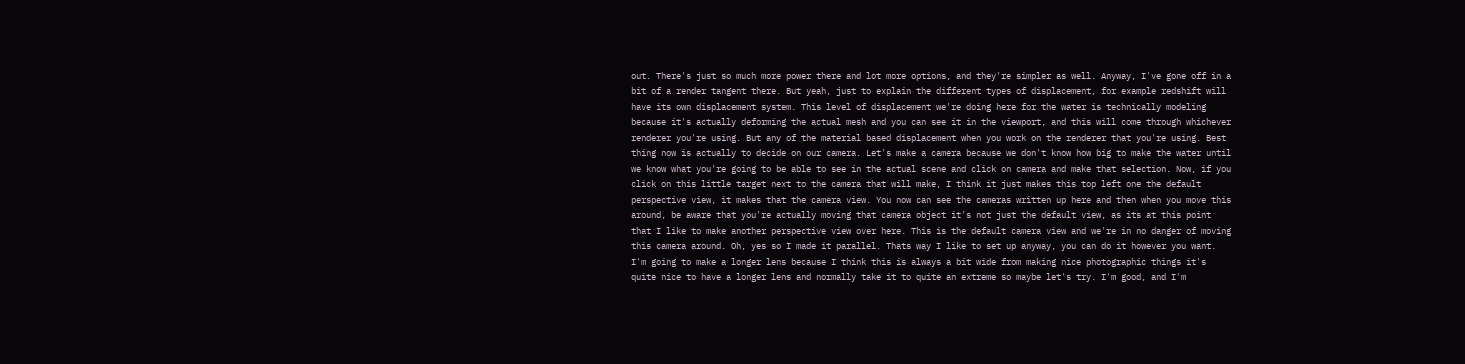out. There's just so much more power there and lot more options, and they're simpler as well. Anyway, I've gone off in a bit of a render tangent there. But yeah, just to explain the different types of displacement, for example redshift will have its own displacement system. This level of displacement we're doing here for the water is technically modeling because it's actually deforming the actual mesh and you can see it in the viewport, and this will come through whichever renderer you're using. But any of the material based displacement when you work on the renderer that you're using. Best thing now is actually to decide on our camera. Let's make a camera because we don't know how big to make the water until we know what you're going to be able to see in the actual scene and click on camera and make that selection. Now, if you click on this little target next to the camera that will make, I think it just makes this top left one the default perspective view, it makes that the camera view. You now can see the cameras written up here and then when you move this around, be aware that you're actually moving that camera object it's not just the default view, as its at this point that I like to make another perspective view over here. This is the default camera view and we're in no danger of moving this camera around. Oh, yes so I made it parallel. Thats way I like to set up anyway, you can do it however you want. I'm going to make a longer lens because I think this is always a bit wide from making nice photographic things it's quite nice to have a longer lens and normally take it to quite an extreme so maybe let's try. I'm good, and I'm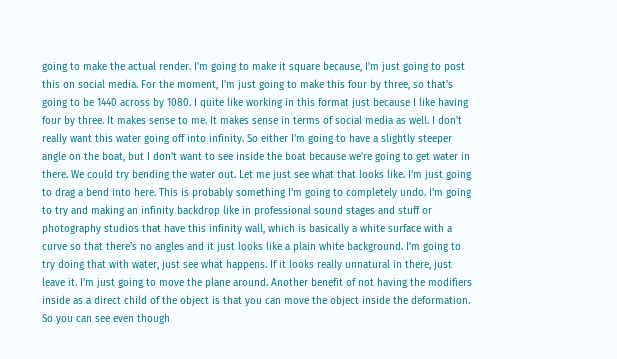going to make the actual render. I'm going to make it square because, I'm just going to post this on social media. For the moment, I'm just going to make this four by three, so that's going to be 1440 across by 1080. I quite like working in this format just because I like having four by three. It makes sense to me. It makes sense in terms of social media as well. I don't really want this water going off into infinity. So either I'm going to have a slightly steeper angle on the boat, but I don't want to see inside the boat because we're going to get water in there. We could try bending the water out. Let me just see what that looks like. I'm just going to drag a bend into here. This is probably something I'm going to completely undo. I'm going to try and making an infinity backdrop like in professional sound stages and stuff or photography studios that have this infinity wall, which is basically a white surface with a curve so that there's no angles and it just looks like a plain white background. I'm going to try doing that with water, just see what happens. If it looks really unnatural in there, just leave it. I'm just going to move the plane around. Another benefit of not having the modifiers inside as a direct child of the object is that you can move the object inside the deformation. So you can see even though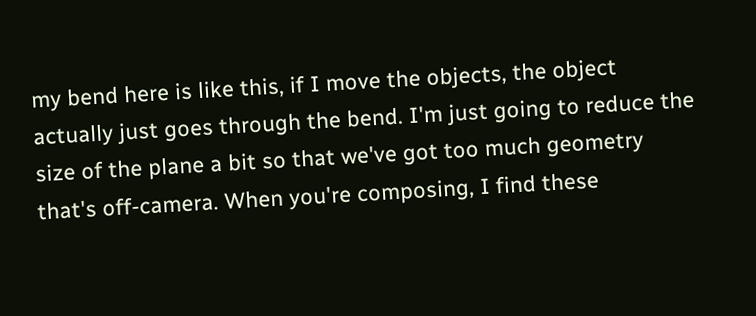my bend here is like this, if I move the objects, the object actually just goes through the bend. I'm just going to reduce the size of the plane a bit so that we've got too much geometry that's off-camera. When you're composing, I find these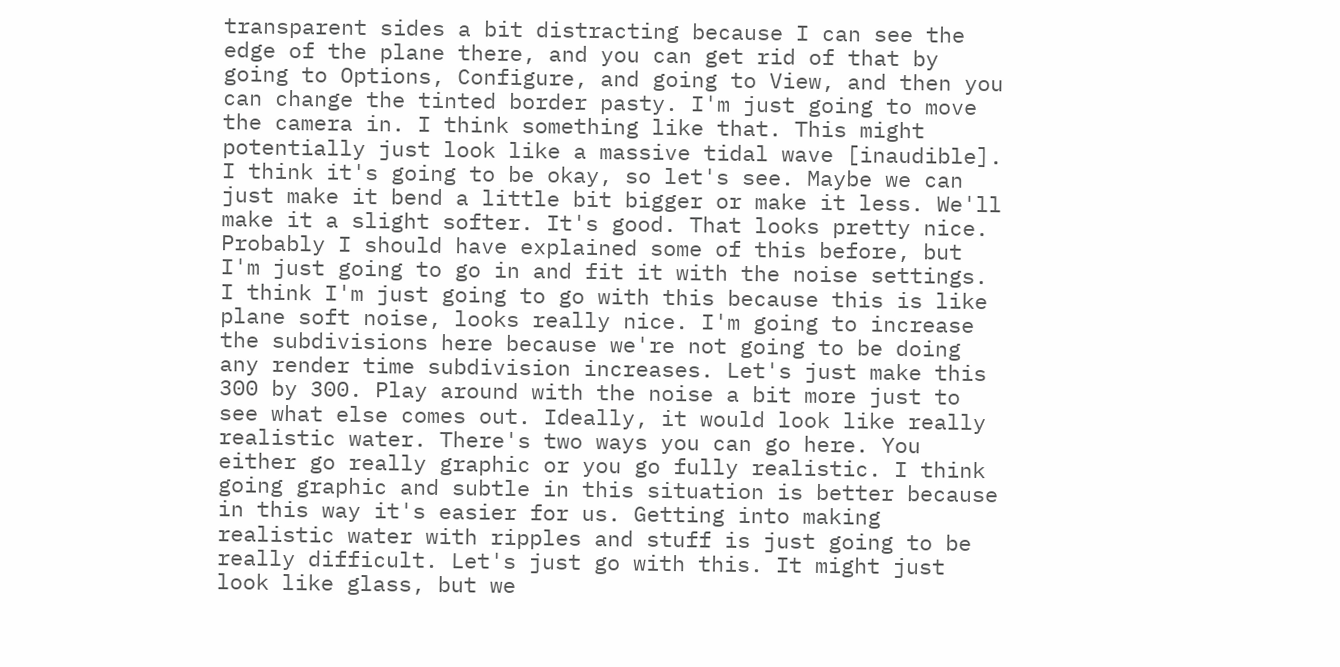transparent sides a bit distracting because I can see the edge of the plane there, and you can get rid of that by going to Options, Configure, and going to View, and then you can change the tinted border pasty. I'm just going to move the camera in. I think something like that. This might potentially just look like a massive tidal wave [inaudible]. I think it's going to be okay, so let's see. Maybe we can just make it bend a little bit bigger or make it less. We'll make it a slight softer. It's good. That looks pretty nice. Probably I should have explained some of this before, but I'm just going to go in and fit it with the noise settings. I think I'm just going to go with this because this is like plane soft noise, looks really nice. I'm going to increase the subdivisions here because we're not going to be doing any render time subdivision increases. Let's just make this 300 by 300. Play around with the noise a bit more just to see what else comes out. Ideally, it would look like really realistic water. There's two ways you can go here. You either go really graphic or you go fully realistic. I think going graphic and subtle in this situation is better because in this way it's easier for us. Getting into making realistic water with ripples and stuff is just going to be really difficult. Let's just go with this. It might just look like glass, but we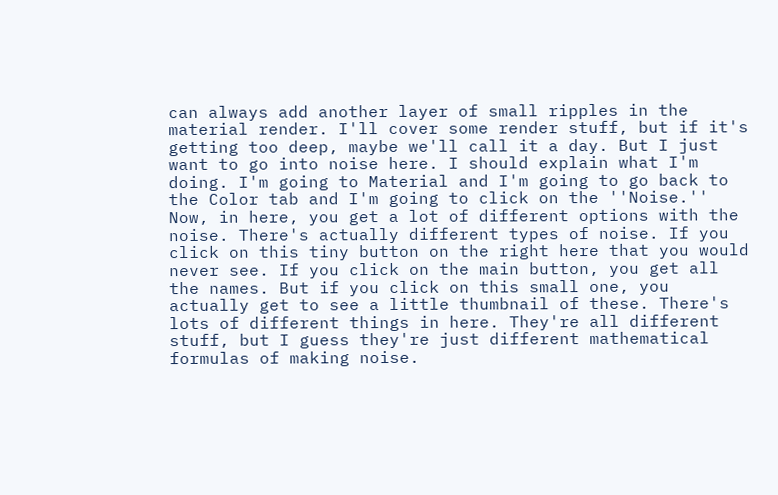can always add another layer of small ripples in the material render. I'll cover some render stuff, but if it's getting too deep, maybe we'll call it a day. But I just want to go into noise here. I should explain what I'm doing. I'm going to Material and I'm going to go back to the Color tab and I'm going to click on the ''Noise.'' Now, in here, you get a lot of different options with the noise. There's actually different types of noise. If you click on this tiny button on the right here that you would never see. If you click on the main button, you get all the names. But if you click on this small one, you actually get to see a little thumbnail of these. There's lots of different things in here. They're all different stuff, but I guess they're just different mathematical formulas of making noise.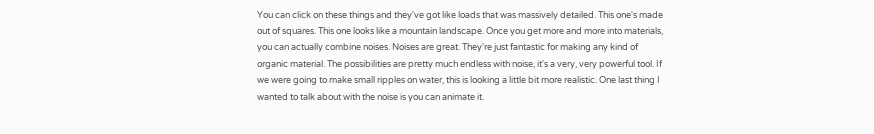You can click on these things and they've got like loads that was massively detailed. This one's made out of squares. This one looks like a mountain landscape. Once you get more and more into materials, you can actually combine noises. Noises are great. They're just fantastic for making any kind of organic material. The possibilities are pretty much endless with noise, it's a very, very powerful tool. If we were going to make small ripples on water, this is looking a little bit more realistic. One last thing I wanted to talk about with the noise is you can animate it.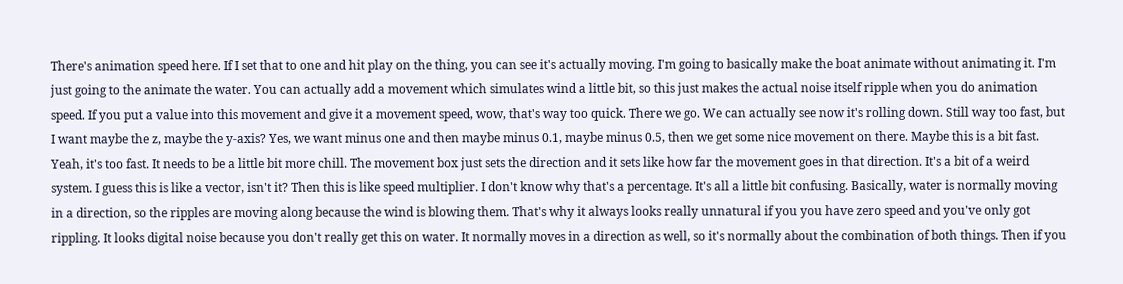There's animation speed here. If I set that to one and hit play on the thing, you can see it's actually moving. I'm going to basically make the boat animate without animating it. I'm just going to the animate the water. You can actually add a movement which simulates wind a little bit, so this just makes the actual noise itself ripple when you do animation speed. If you put a value into this movement and give it a movement speed, wow, that's way too quick. There we go. We can actually see now it's rolling down. Still way too fast, but I want maybe the z, maybe the y-axis? Yes, we want minus one and then maybe minus 0.1, maybe minus 0.5, then we get some nice movement on there. Maybe this is a bit fast. Yeah, it's too fast. It needs to be a little bit more chill. The movement box just sets the direction and it sets like how far the movement goes in that direction. It's a bit of a weird system. I guess this is like a vector, isn't it? Then this is like speed multiplier. I don't know why that's a percentage. It's all a little bit confusing. Basically, water is normally moving in a direction, so the ripples are moving along because the wind is blowing them. That's why it always looks really unnatural if you you have zero speed and you've only got rippling. It looks digital noise because you don't really get this on water. It normally moves in a direction as well, so it's normally about the combination of both things. Then if you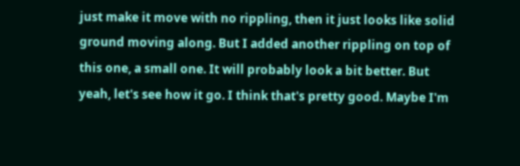just make it move with no rippling, then it just looks like solid ground moving along. But I added another rippling on top of this one, a small one. It will probably look a bit better. But yeah, let's see how it go. I think that's pretty good. Maybe I'm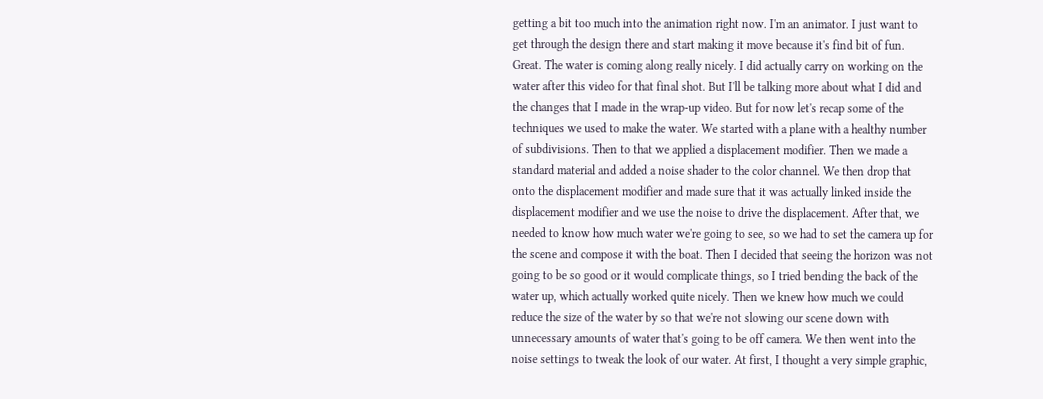getting a bit too much into the animation right now. I'm an animator. I just want to get through the design there and start making it move because it's find bit of fun. Great. The water is coming along really nicely. I did actually carry on working on the water after this video for that final shot. But I'll be talking more about what I did and the changes that I made in the wrap-up video. But for now let's recap some of the techniques we used to make the water. We started with a plane with a healthy number of subdivisions. Then to that we applied a displacement modifier. Then we made a standard material and added a noise shader to the color channel. We then drop that onto the displacement modifier and made sure that it was actually linked inside the displacement modifier and we use the noise to drive the displacement. After that, we needed to know how much water we're going to see, so we had to set the camera up for the scene and compose it with the boat. Then I decided that seeing the horizon was not going to be so good or it would complicate things, so I tried bending the back of the water up, which actually worked quite nicely. Then we knew how much we could reduce the size of the water by so that we're not slowing our scene down with unnecessary amounts of water that's going to be off camera. We then went into the noise settings to tweak the look of our water. At first, I thought a very simple graphic,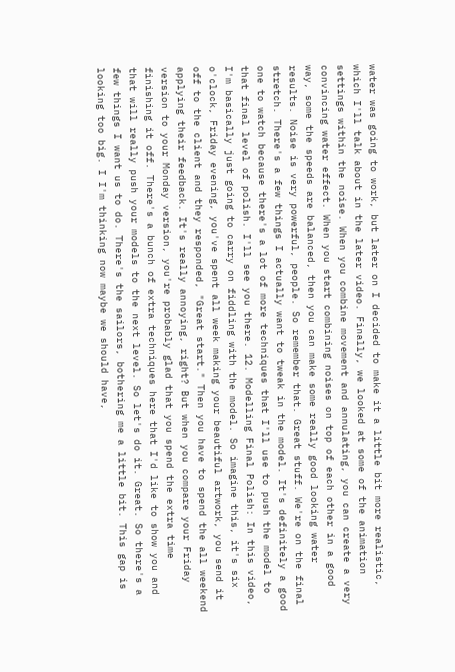water was going to work, but later on I decided to make it a little bit more realistic, which I'll talk about in the later video. Finally, we looked at some of the animation settings within the noise. When you combine movement and annulating, you can create a very convincing water effect. When you start combining noises on top of each other in a good way, some the speeds are balanced, then you can make some really good looking water results. Noise is very powerful, people. So remember that. Great stuff. We're on the final stretch. There's a few things I actually want to tweak in the model. It's definitely a good one to watch because there's a lot of more techniques that I'll use to push the model to that final level of polish. I'll see you there. 12. Modelling Final Polish: In this video, I'm basically just going to carry on fiddling with the model. So imagine this, it's six o'clock, Friday evening, you've spent all week making your beautiful artwork, you send it off to the client and they responded, "Great start." Then you have to spend the all weekend applying their feedback. It's really annoying, right? But when you compare your Friday version to your Monday version, you're probably glad that you spend the extra time finishing it off. There's a bunch of extra techniques here that I'd like to show you and that will really push your models to the next level. So let's do it. Great. So there's a few things I want us to do. There's the sailors, bothering me a little bit. This gap is looking too big. I I'm thinking now maybe we should have,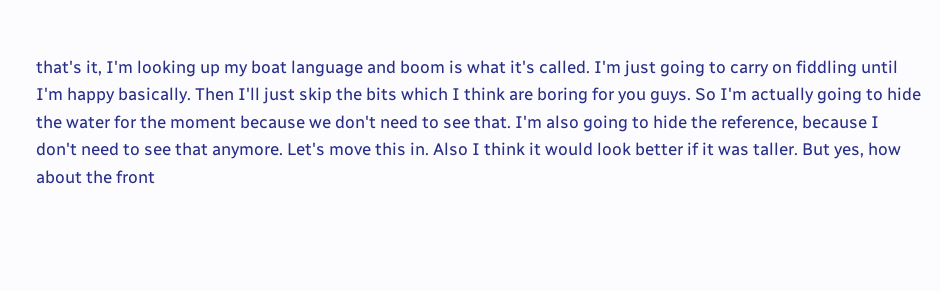that's it, I'm looking up my boat language and boom is what it's called. I'm just going to carry on fiddling until I'm happy basically. Then I'll just skip the bits which I think are boring for you guys. So I'm actually going to hide the water for the moment because we don't need to see that. I'm also going to hide the reference, because I don't need to see that anymore. Let's move this in. Also I think it would look better if it was taller. But yes, how about the front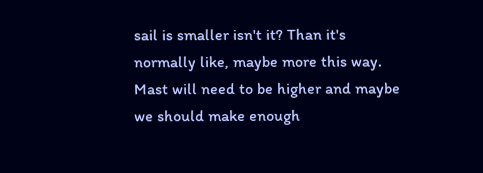sail is smaller isn't it? Than it's normally like, maybe more this way. Mast will need to be higher and maybe we should make enough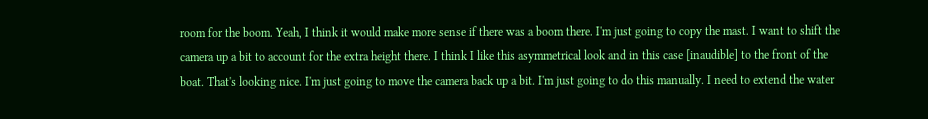room for the boom. Yeah, I think it would make more sense if there was a boom there. I'm just going to copy the mast. I want to shift the camera up a bit to account for the extra height there. I think I like this asymmetrical look and in this case [inaudible] to the front of the boat. That's looking nice. I'm just going to move the camera back up a bit. I'm just going to do this manually. I need to extend the water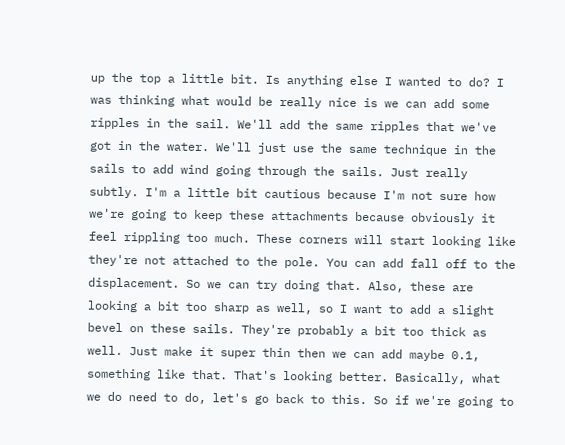up the top a little bit. Is anything else I wanted to do? I was thinking what would be really nice is we can add some ripples in the sail. We'll add the same ripples that we've got in the water. We'll just use the same technique in the sails to add wind going through the sails. Just really subtly. I'm a little bit cautious because I'm not sure how we're going to keep these attachments because obviously it feel rippling too much. These corners will start looking like they're not attached to the pole. You can add fall off to the displacement. So we can try doing that. Also, these are looking a bit too sharp as well, so I want to add a slight bevel on these sails. They're probably a bit too thick as well. Just make it super thin then we can add maybe 0.1, something like that. That's looking better. Basically, what we do need to do, let's go back to this. So if we're going to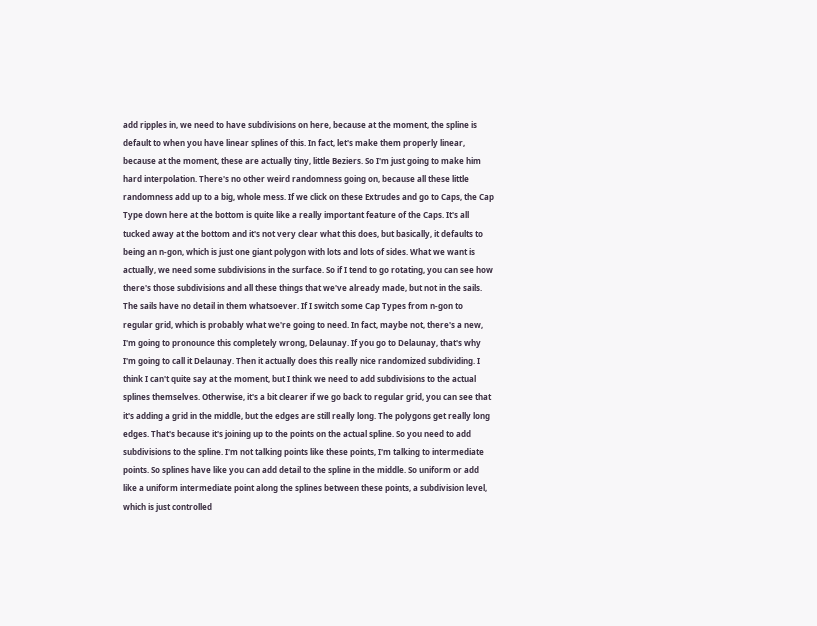add ripples in, we need to have subdivisions on here, because at the moment, the spline is default to when you have linear splines of this. In fact, let's make them properly linear, because at the moment, these are actually tiny, little Beziers. So I'm just going to make him hard interpolation. There's no other weird randomness going on, because all these little randomness add up to a big, whole mess. If we click on these Extrudes and go to Caps, the Cap Type down here at the bottom is quite like a really important feature of the Caps. It's all tucked away at the bottom and it's not very clear what this does, but basically, it defaults to being an n-gon, which is just one giant polygon with lots and lots of sides. What we want is actually, we need some subdivisions in the surface. So if I tend to go rotating, you can see how there's those subdivisions and all these things that we've already made, but not in the sails. The sails have no detail in them whatsoever. If I switch some Cap Types from n-gon to regular grid, which is probably what we're going to need. In fact, maybe not, there's a new, I'm going to pronounce this completely wrong, Delaunay. If you go to Delaunay, that's why I'm going to call it Delaunay. Then it actually does this really nice randomized subdividing. I think I can't quite say at the moment, but I think we need to add subdivisions to the actual splines themselves. Otherwise, it's a bit clearer if we go back to regular grid, you can see that it's adding a grid in the middle, but the edges are still really long. The polygons get really long edges. That's because it's joining up to the points on the actual spline. So you need to add subdivisions to the spline. I'm not talking points like these points, I'm talking to intermediate points. So splines have like you can add detail to the spline in the middle. So uniform or add like a uniform intermediate point along the splines between these points, a subdivision level, which is just controlled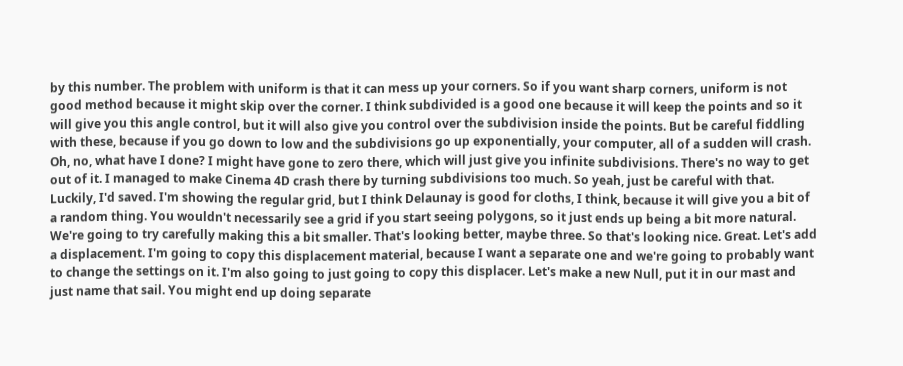by this number. The problem with uniform is that it can mess up your corners. So if you want sharp corners, uniform is not good method because it might skip over the corner. I think subdivided is a good one because it will keep the points and so it will give you this angle control, but it will also give you control over the subdivision inside the points. But be careful fiddling with these, because if you go down to low and the subdivisions go up exponentially, your computer, all of a sudden will crash. Oh, no, what have I done? I might have gone to zero there, which will just give you infinite subdivisions. There's no way to get out of it. I managed to make Cinema 4D crash there by turning subdivisions too much. So yeah, just be careful with that. Luckily, I'd saved. I'm showing the regular grid, but I think Delaunay is good for cloths, I think, because it will give you a bit of a random thing. You wouldn't necessarily see a grid if you start seeing polygons, so it just ends up being a bit more natural. We're going to try carefully making this a bit smaller. That's looking better, maybe three. So that's looking nice. Great. Let's add a displacement. I'm going to copy this displacement material, because I want a separate one and we're going to probably want to change the settings on it. I'm also going to just going to copy this displacer. Let's make a new Null, put it in our mast and just name that sail. You might end up doing separate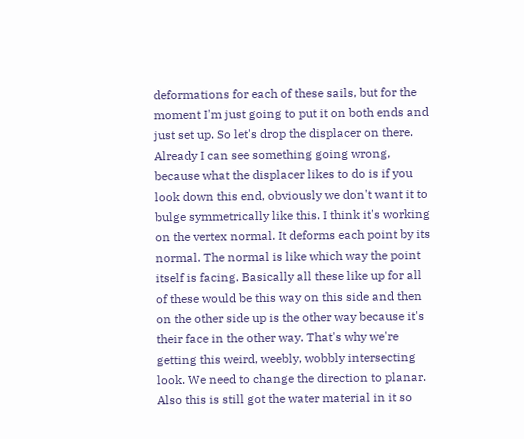deformations for each of these sails, but for the moment I'm just going to put it on both ends and just set up. So let's drop the displacer on there. Already I can see something going wrong, because what the displacer likes to do is if you look down this end, obviously we don't want it to bulge symmetrically like this. I think it's working on the vertex normal. It deforms each point by its normal. The normal is like which way the point itself is facing. Basically all these like up for all of these would be this way on this side and then on the other side up is the other way because it's their face in the other way. That's why we're getting this weird, weebly, wobbly intersecting look. We need to change the direction to planar. Also this is still got the water material in it so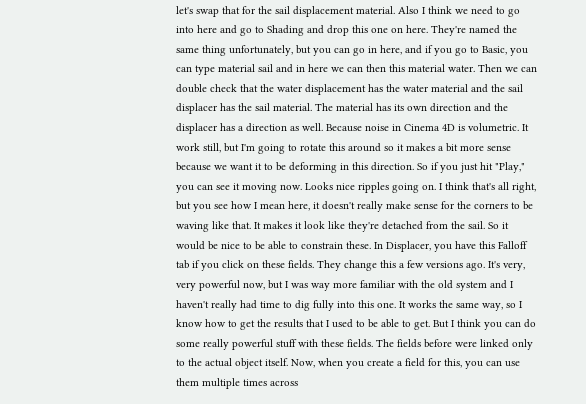let's swap that for the sail displacement material. Also I think we need to go into here and go to Shading and drop this one on here. They're named the same thing unfortunately, but you can go in here, and if you go to Basic, you can type material sail and in here we can then this material water. Then we can double check that the water displacement has the water material and the sail displacer has the sail material. The material has its own direction and the displacer has a direction as well. Because noise in Cinema 4D is volumetric. It work still, but I'm going to rotate this around so it makes a bit more sense because we want it to be deforming in this direction. So if you just hit "Play," you can see it moving now. Looks nice ripples going on. I think that's all right, but you see how I mean here, it doesn't really make sense for the corners to be waving like that. It makes it look like they're detached from the sail. So it would be nice to be able to constrain these. In Displacer, you have this Falloff tab if you click on these fields. They change this a few versions ago. It's very, very powerful now, but I was way more familiar with the old system and I haven't really had time to dig fully into this one. It works the same way, so I know how to get the results that I used to be able to get. But I think you can do some really powerful stuff with these fields. The fields before were linked only to the actual object itself. Now, when you create a field for this, you can use them multiple times across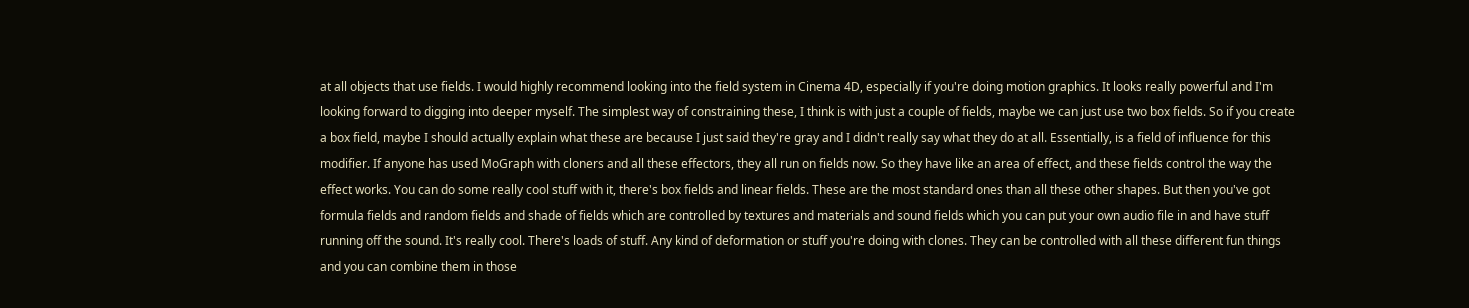at all objects that use fields. I would highly recommend looking into the field system in Cinema 4D, especially if you're doing motion graphics. It looks really powerful and I'm looking forward to digging into deeper myself. The simplest way of constraining these, I think is with just a couple of fields, maybe we can just use two box fields. So if you create a box field, maybe I should actually explain what these are because I just said they're gray and I didn't really say what they do at all. Essentially, is a field of influence for this modifier. If anyone has used MoGraph with cloners and all these effectors, they all run on fields now. So they have like an area of effect, and these fields control the way the effect works. You can do some really cool stuff with it, there's box fields and linear fields. These are the most standard ones than all these other shapes. But then you've got formula fields and random fields and shade of fields which are controlled by textures and materials and sound fields which you can put your own audio file in and have stuff running off the sound. It's really cool. There's loads of stuff. Any kind of deformation or stuff you're doing with clones. They can be controlled with all these different fun things and you can combine them in those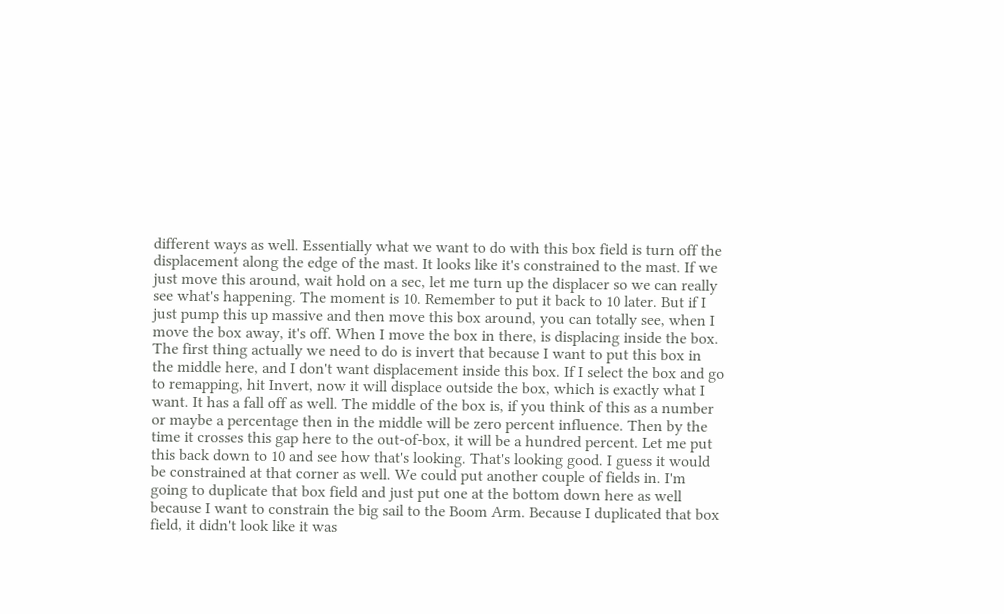different ways as well. Essentially what we want to do with this box field is turn off the displacement along the edge of the mast. It looks like it's constrained to the mast. If we just move this around, wait hold on a sec, let me turn up the displacer so we can really see what's happening. The moment is 10. Remember to put it back to 10 later. But if I just pump this up massive and then move this box around, you can totally see, when I move the box away, it's off. When I move the box in there, is displacing inside the box. The first thing actually we need to do is invert that because I want to put this box in the middle here, and I don't want displacement inside this box. If I select the box and go to remapping, hit Invert, now it will displace outside the box, which is exactly what I want. It has a fall off as well. The middle of the box is, if you think of this as a number or maybe a percentage then in the middle will be zero percent influence. Then by the time it crosses this gap here to the out-of-box, it will be a hundred percent. Let me put this back down to 10 and see how that's looking. That's looking good. I guess it would be constrained at that corner as well. We could put another couple of fields in. I'm going to duplicate that box field and just put one at the bottom down here as well because I want to constrain the big sail to the Boom Arm. Because I duplicated that box field, it didn't look like it was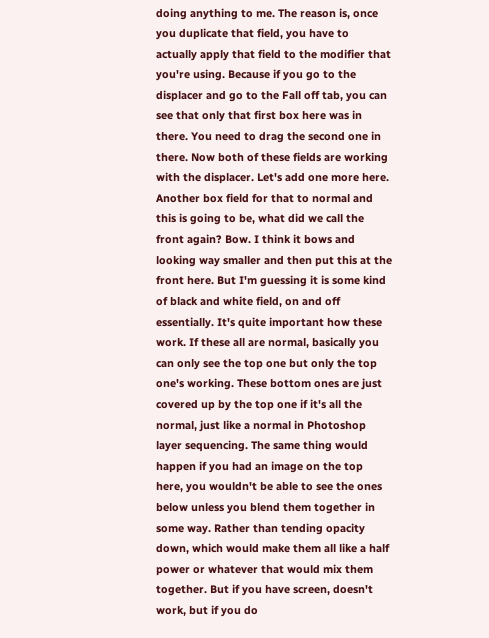doing anything to me. The reason is, once you duplicate that field, you have to actually apply that field to the modifier that you're using. Because if you go to the displacer and go to the Fall off tab, you can see that only that first box here was in there. You need to drag the second one in there. Now both of these fields are working with the displacer. Let's add one more here. Another box field for that to normal and this is going to be, what did we call the front again? Bow. I think it bows and looking way smaller and then put this at the front here. But I'm guessing it is some kind of black and white field, on and off essentially. It's quite important how these work. If these all are normal, basically you can only see the top one but only the top one's working. These bottom ones are just covered up by the top one if it's all the normal, just like a normal in Photoshop layer sequencing. The same thing would happen if you had an image on the top here, you wouldn't be able to see the ones below unless you blend them together in some way. Rather than tending opacity down, which would make them all like a half power or whatever that would mix them together. But if you have screen, doesn't work, but if you do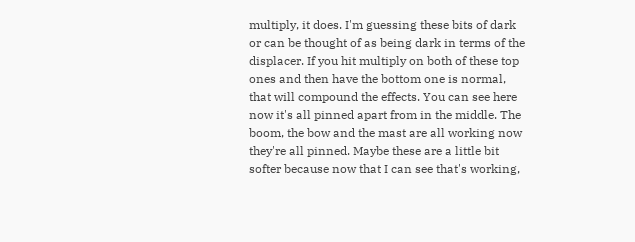multiply, it does. I'm guessing these bits of dark or can be thought of as being dark in terms of the displacer. If you hit multiply on both of these top ones and then have the bottom one is normal, that will compound the effects. You can see here now it's all pinned apart from in the middle. The boom, the bow and the mast are all working now they're all pinned. Maybe these are a little bit softer because now that I can see that's working,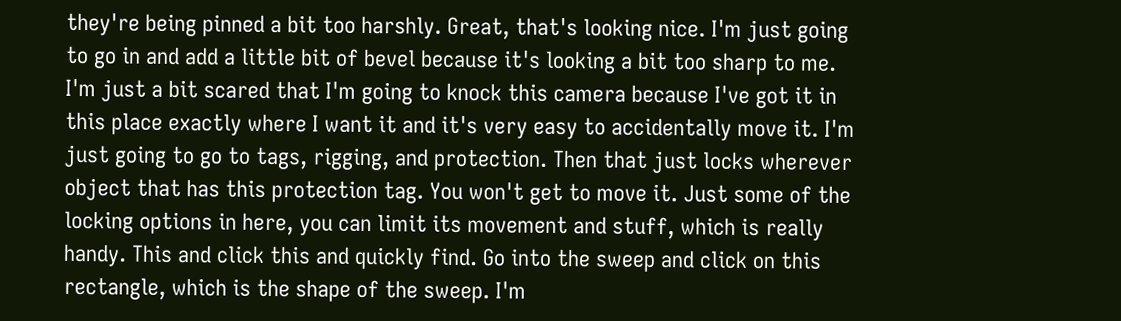they're being pinned a bit too harshly. Great, that's looking nice. I'm just going to go in and add a little bit of bevel because it's looking a bit too sharp to me. I'm just a bit scared that I'm going to knock this camera because I've got it in this place exactly where I want it and it's very easy to accidentally move it. I'm just going to go to tags, rigging, and protection. Then that just locks wherever object that has this protection tag. You won't get to move it. Just some of the locking options in here, you can limit its movement and stuff, which is really handy. This and click this and quickly find. Go into the sweep and click on this rectangle, which is the shape of the sweep. I'm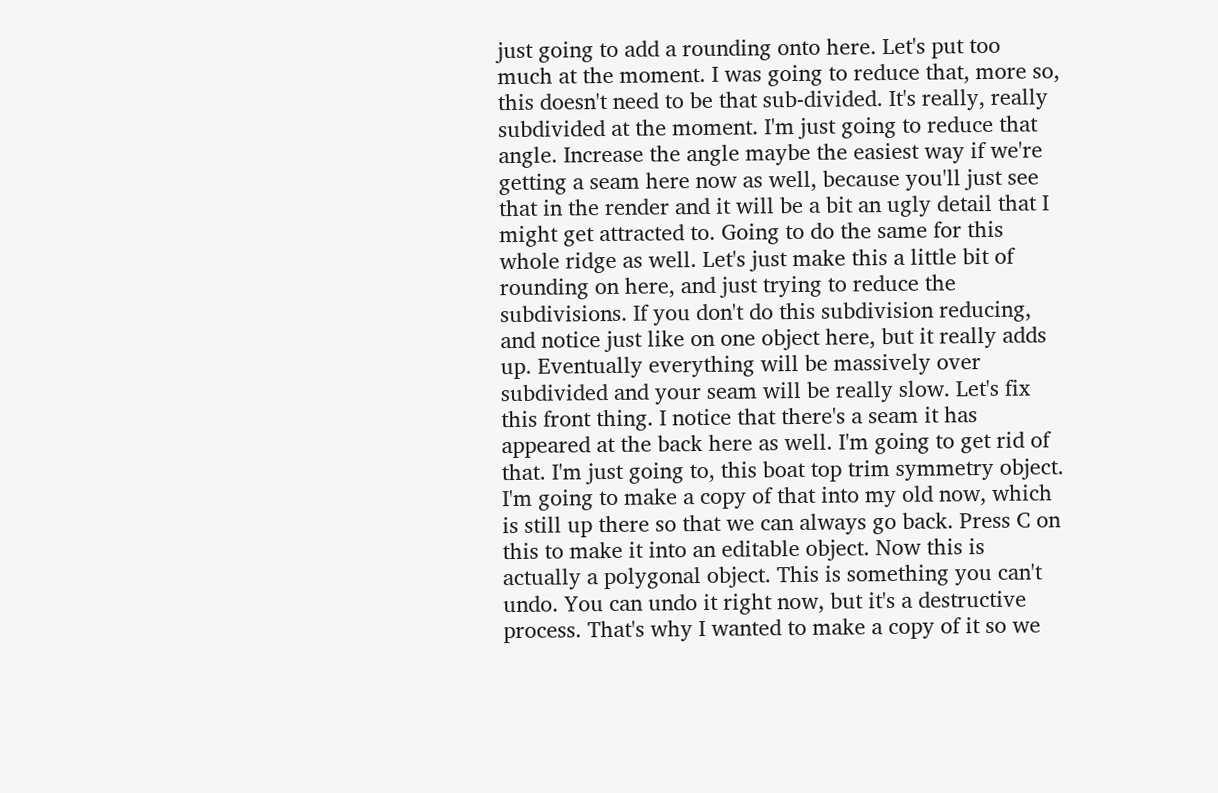just going to add a rounding onto here. Let's put too much at the moment. I was going to reduce that, more so, this doesn't need to be that sub-divided. It's really, really subdivided at the moment. I'm just going to reduce that angle. Increase the angle maybe the easiest way if we're getting a seam here now as well, because you'll just see that in the render and it will be a bit an ugly detail that I might get attracted to. Going to do the same for this whole ridge as well. Let's just make this a little bit of rounding on here, and just trying to reduce the subdivisions. If you don't do this subdivision reducing, and notice just like on one object here, but it really adds up. Eventually everything will be massively over subdivided and your seam will be really slow. Let's fix this front thing. I notice that there's a seam it has appeared at the back here as well. I'm going to get rid of that. I'm just going to, this boat top trim symmetry object. I'm going to make a copy of that into my old now, which is still up there so that we can always go back. Press C on this to make it into an editable object. Now this is actually a polygonal object. This is something you can't undo. You can undo it right now, but it's a destructive process. That's why I wanted to make a copy of it so we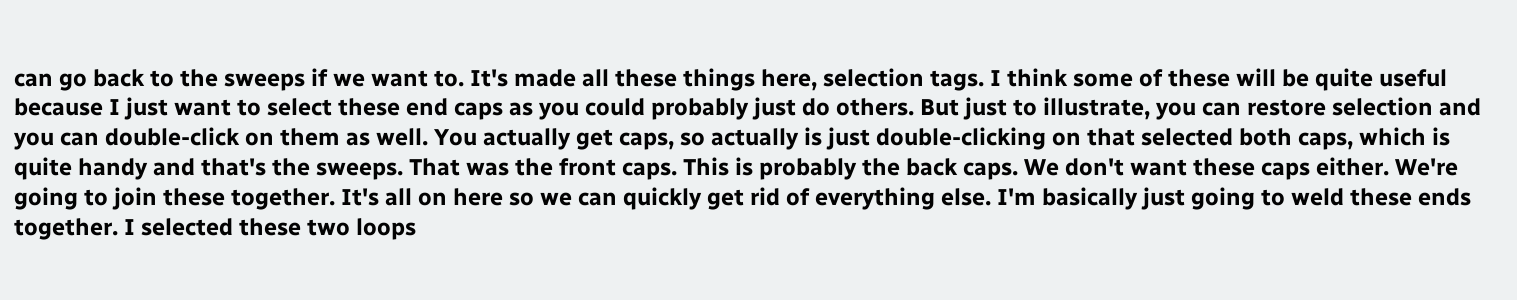can go back to the sweeps if we want to. It's made all these things here, selection tags. I think some of these will be quite useful because I just want to select these end caps as you could probably just do others. But just to illustrate, you can restore selection and you can double-click on them as well. You actually get caps, so actually is just double-clicking on that selected both caps, which is quite handy and that's the sweeps. That was the front caps. This is probably the back caps. We don't want these caps either. We're going to join these together. It's all on here so we can quickly get rid of everything else. I'm basically just going to weld these ends together. I selected these two loops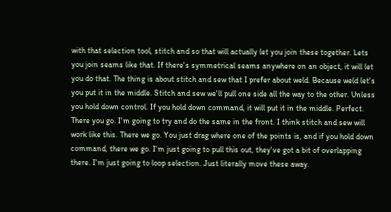with that selection tool, stitch and so that will actually let you join these together. Lets you join seams like that. If there's symmetrical seams anywhere on an object, it will let you do that. The thing is about stitch and sew that I prefer about weld. Because weld let's you put it in the middle. Stitch and sew we'll pull one side all the way to the other. Unless you hold down control. If you hold down command, it will put it in the middle. Perfect. There you go. I'm going to try and do the same in the front. I think stitch and sew will work like this. There we go. You just drag where one of the points is, and if you hold down command, there we go. I'm just going to pull this out, they've got a bit of overlapping there. I'm just going to loop selection. Just literally move these away.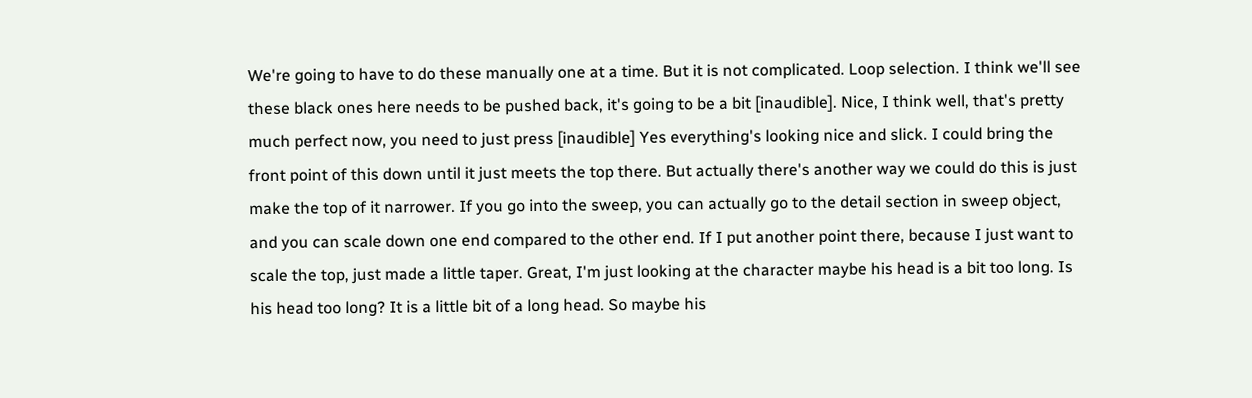We're going to have to do these manually one at a time. But it is not complicated. Loop selection. I think we'll see these black ones here needs to be pushed back, it's going to be a bit [inaudible]. Nice, I think well, that's pretty much perfect now, you need to just press [inaudible] Yes everything's looking nice and slick. I could bring the front point of this down until it just meets the top there. But actually there's another way we could do this is just make the top of it narrower. If you go into the sweep, you can actually go to the detail section in sweep object, and you can scale down one end compared to the other end. If I put another point there, because I just want to scale the top, just made a little taper. Great, I'm just looking at the character maybe his head is a bit too long. Is his head too long? It is a little bit of a long head. So maybe his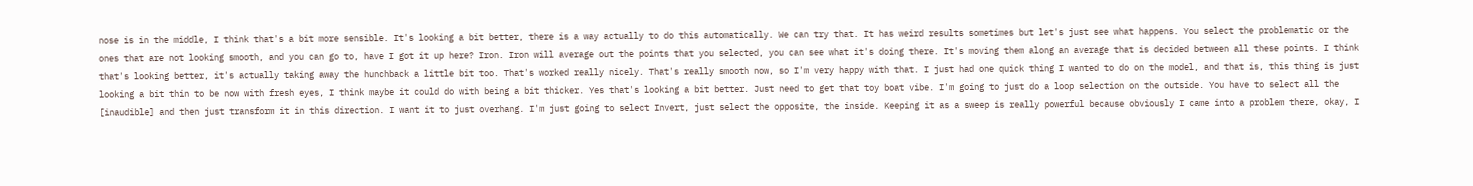nose is in the middle, I think that's a bit more sensible. It's looking a bit better, there is a way actually to do this automatically. We can try that. It has weird results sometimes but let's just see what happens. You select the problematic or the ones that are not looking smooth, and you can go to, have I got it up here? Iron. Iron will average out the points that you selected, you can see what it's doing there. It's moving them along an average that is decided between all these points. I think that's looking better, it's actually taking away the hunchback a little bit too. That's worked really nicely. That's really smooth now, so I'm very happy with that. I just had one quick thing I wanted to do on the model, and that is, this thing is just looking a bit thin to be now with fresh eyes, I think maybe it could do with being a bit thicker. Yes that's looking a bit better. Just need to get that toy boat vibe. I'm going to just do a loop selection on the outside. You have to select all the [inaudible] and then just transform it in this direction. I want it to just overhang. I'm just going to select Invert, just select the opposite, the inside. Keeping it as a sweep is really powerful because obviously I came into a problem there, okay, I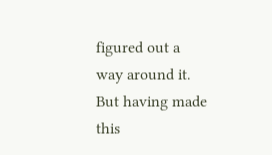figured out a way around it. But having made this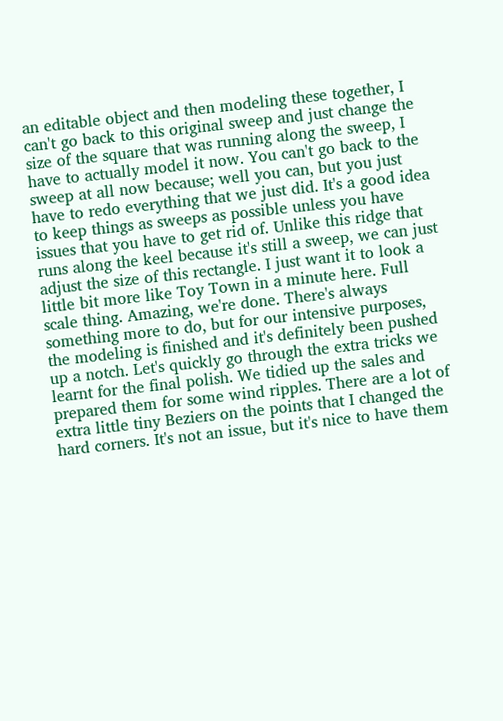an editable object and then modeling these together, I can't go back to this original sweep and just change the size of the square that was running along the sweep, I have to actually model it now. You can't go back to the sweep at all now because; well you can, but you just have to redo everything that we just did. It's a good idea to keep things as sweeps as possible unless you have issues that you have to get rid of. Unlike this ridge that runs along the keel because it's still a sweep, we can just adjust the size of this rectangle. I just want it to look a little bit more like Toy Town in a minute here. Full scale thing. Amazing, we're done. There's always something more to do, but for our intensive purposes, the modeling is finished and it's definitely been pushed up a notch. Let's quickly go through the extra tricks we learnt for the final polish. We tidied up the sales and prepared them for some wind ripples. There are a lot of extra little tiny Beziers on the points that I changed the hard corners. It's not an issue, but it's nice to have them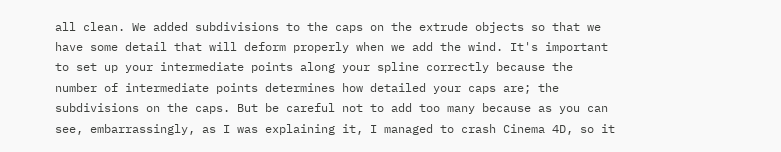all clean. We added subdivisions to the caps on the extrude objects so that we have some detail that will deform properly when we add the wind. It's important to set up your intermediate points along your spline correctly because the number of intermediate points determines how detailed your caps are; the subdivisions on the caps. But be careful not to add too many because as you can see, embarrassingly, as I was explaining it, I managed to crash Cinema 4D, so it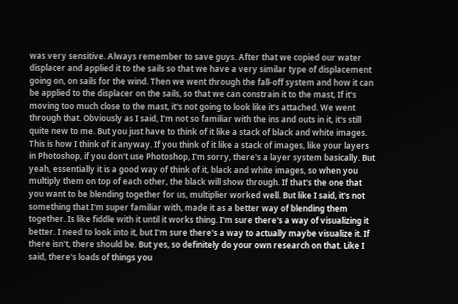was very sensitive. Always remember to save guys. After that we copied our water displacer and applied it to the sails so that we have a very similar type of displacement going on, on sails for the wind. Then we went through the fall-off system and how it can be applied to the displacer on the sails, so that we can constrain it to the mast, If it's moving too much close to the mast, it's not going to look like it's attached. We went through that. Obviously as I said, I'm not so familiar with the ins and outs in it, it's still quite new to me. But you just have to think of it like a stack of black and white images. This is how I think of it anyway. If you think of it like a stack of images, like your layers in Photoshop, if you don't use Photoshop, I'm sorry, there's a layer system basically. But yeah, essentially it is a good way of think of it, black and white images, so when you multiply them on top of each other, the black will show through. If that's the one that you want to be blending together for us, multiplier worked well. But like I said, it's not something that I'm super familiar with, made it as a better way of blending them together. Is like fiddle with it until it works thing. I'm sure there's a way of visualizing it better. I need to look into it, but I'm sure there's a way to actually maybe visualize it. If there isn't, there should be. But yes, so definitely do your own research on that. Like I said, there's loads of things you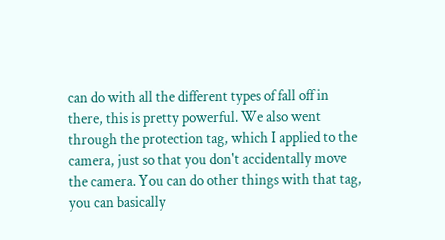can do with all the different types of fall off in there, this is pretty powerful. We also went through the protection tag, which I applied to the camera, just so that you don't accidentally move the camera. You can do other things with that tag, you can basically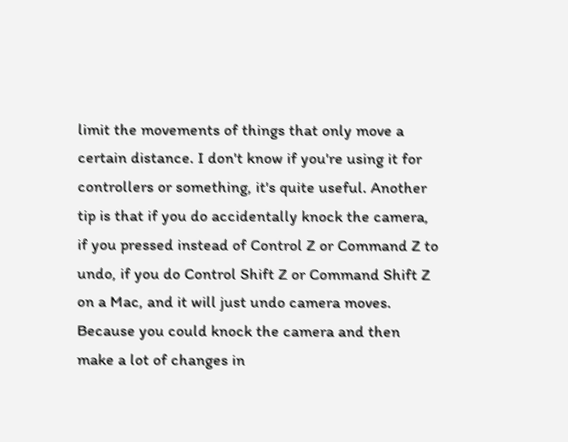limit the movements of things that only move a certain distance. I don't know if you're using it for controllers or something, it's quite useful. Another tip is that if you do accidentally knock the camera, if you pressed instead of Control Z or Command Z to undo, if you do Control Shift Z or Command Shift Z on a Mac, and it will just undo camera moves. Because you could knock the camera and then make a lot of changes in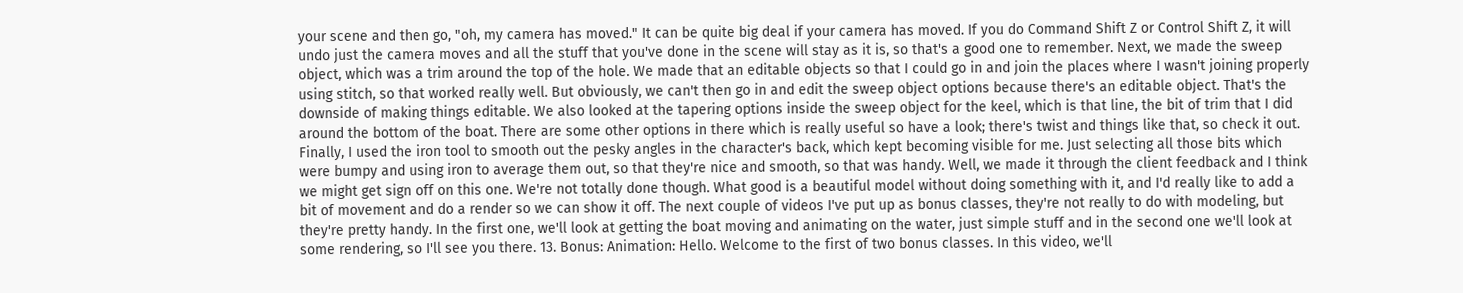your scene and then go, "oh, my camera has moved." It can be quite big deal if your camera has moved. If you do Command Shift Z or Control Shift Z, it will undo just the camera moves and all the stuff that you've done in the scene will stay as it is, so that's a good one to remember. Next, we made the sweep object, which was a trim around the top of the hole. We made that an editable objects so that I could go in and join the places where I wasn't joining properly using stitch, so that worked really well. But obviously, we can't then go in and edit the sweep object options because there's an editable object. That's the downside of making things editable. We also looked at the tapering options inside the sweep object for the keel, which is that line, the bit of trim that I did around the bottom of the boat. There are some other options in there which is really useful so have a look; there's twist and things like that, so check it out. Finally, I used the iron tool to smooth out the pesky angles in the character's back, which kept becoming visible for me. Just selecting all those bits which were bumpy and using iron to average them out, so that they're nice and smooth, so that was handy. Well, we made it through the client feedback and I think we might get sign off on this one. We're not totally done though. What good is a beautiful model without doing something with it, and I'd really like to add a bit of movement and do a render so we can show it off. The next couple of videos I've put up as bonus classes, they're not really to do with modeling, but they're pretty handy. In the first one, we'll look at getting the boat moving and animating on the water, just simple stuff and in the second one we'll look at some rendering, so I'll see you there. 13. Bonus: Animation: Hello. Welcome to the first of two bonus classes. In this video, we'll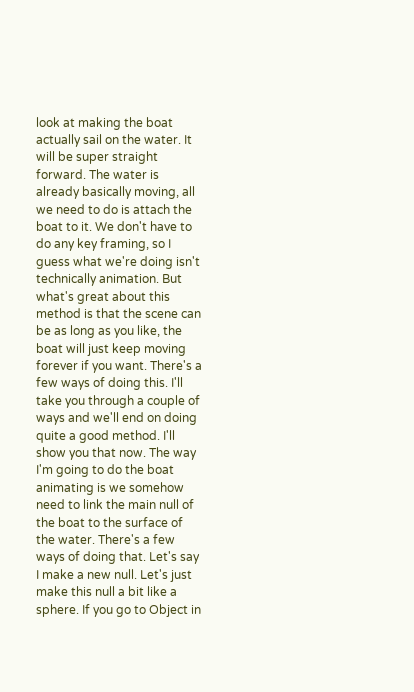look at making the boat actually sail on the water. It will be super straight forward. The water is already basically moving, all we need to do is attach the boat to it. We don't have to do any key framing, so I guess what we're doing isn't technically animation. But what's great about this method is that the scene can be as long as you like, the boat will just keep moving forever if you want. There's a few ways of doing this. I'll take you through a couple of ways and we'll end on doing quite a good method. I'll show you that now. The way I'm going to do the boat animating is we somehow need to link the main null of the boat to the surface of the water. There's a few ways of doing that. Let's say I make a new null. Let's just make this null a bit like a sphere. If you go to Object in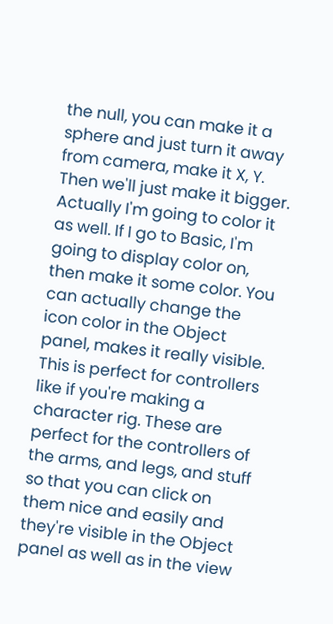the null, you can make it a sphere and just turn it away from camera, make it X, Y. Then we'll just make it bigger. Actually I'm going to color it as well. If I go to Basic, I'm going to display color on, then make it some color. You can actually change the icon color in the Object panel, makes it really visible. This is perfect for controllers like if you're making a character rig. These are perfect for the controllers of the arms, and legs, and stuff so that you can click on them nice and easily and they're visible in the Object panel as well as in the view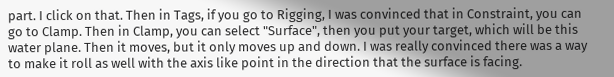part. I click on that. Then in Tags, if you go to Rigging, I was convinced that in Constraint, you can go to Clamp. Then in Clamp, you can select "Surface", then you put your target, which will be this water plane. Then it moves, but it only moves up and down. I was really convinced there was a way to make it roll as well with the axis like point in the direction that the surface is facing.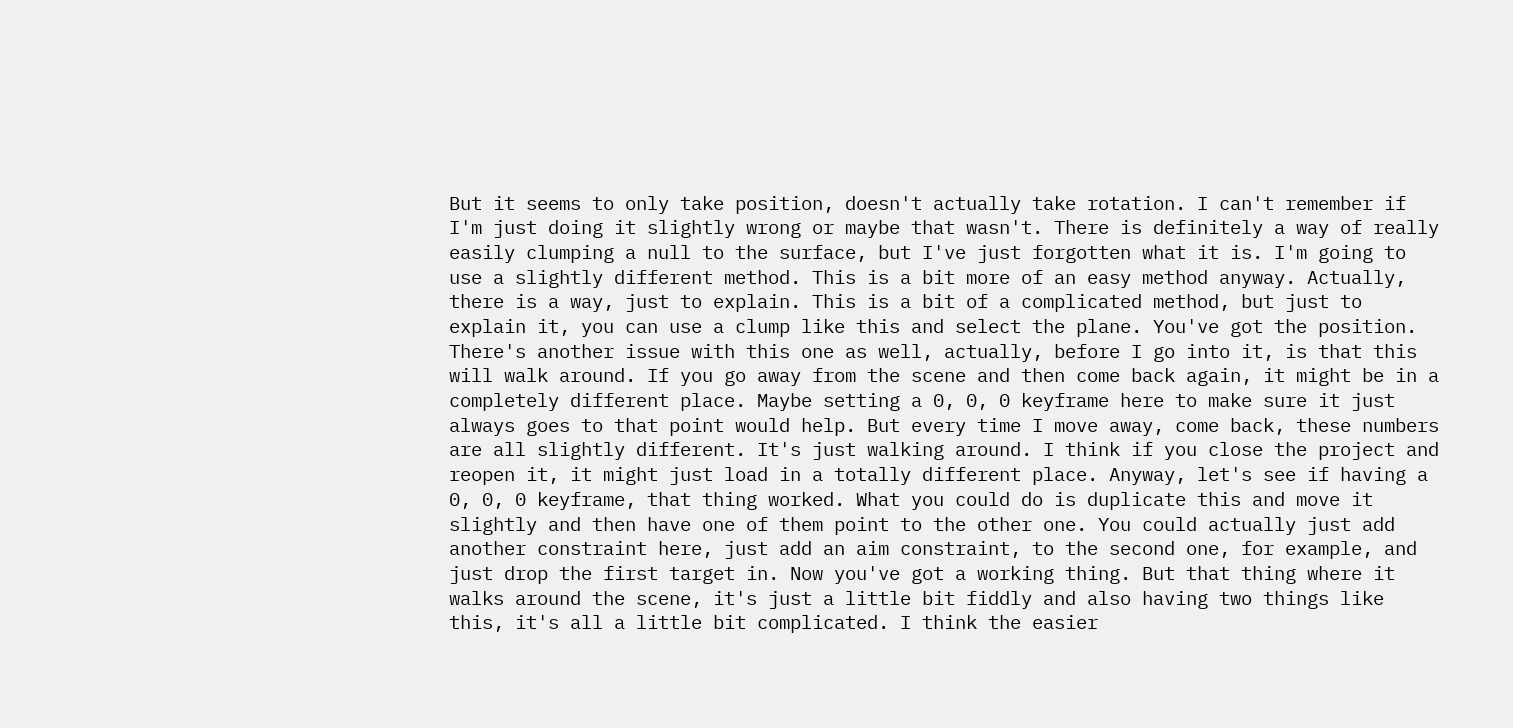But it seems to only take position, doesn't actually take rotation. I can't remember if I'm just doing it slightly wrong or maybe that wasn't. There is definitely a way of really easily clumping a null to the surface, but I've just forgotten what it is. I'm going to use a slightly different method. This is a bit more of an easy method anyway. Actually, there is a way, just to explain. This is a bit of a complicated method, but just to explain it, you can use a clump like this and select the plane. You've got the position. There's another issue with this one as well, actually, before I go into it, is that this will walk around. If you go away from the scene and then come back again, it might be in a completely different place. Maybe setting a 0, 0, 0 keyframe here to make sure it just always goes to that point would help. But every time I move away, come back, these numbers are all slightly different. It's just walking around. I think if you close the project and reopen it, it might just load in a totally different place. Anyway, let's see if having a 0, 0, 0 keyframe, that thing worked. What you could do is duplicate this and move it slightly and then have one of them point to the other one. You could actually just add another constraint here, just add an aim constraint, to the second one, for example, and just drop the first target in. Now you've got a working thing. But that thing where it walks around the scene, it's just a little bit fiddly and also having two things like this, it's all a little bit complicated. I think the easier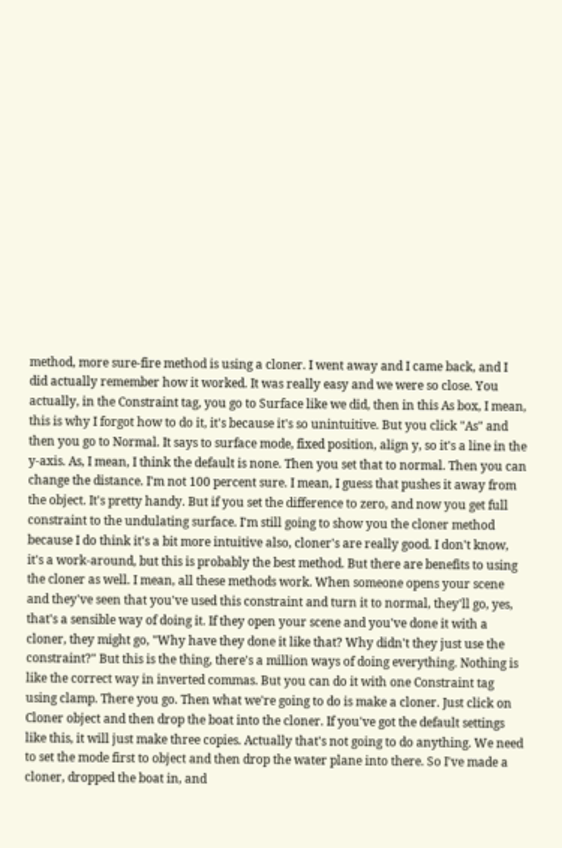method, more sure-fire method is using a cloner. I went away and I came back, and I did actually remember how it worked. It was really easy and we were so close. You actually, in the Constraint tag, you go to Surface like we did, then in this As box, I mean, this is why I forgot how to do it, it's because it's so unintuitive. But you click "As" and then you go to Normal. It says to surface mode, fixed position, align y, so it's a line in the y-axis. As, I mean, I think the default is none. Then you set that to normal. Then you can change the distance. I'm not 100 percent sure. I mean, I guess that pushes it away from the object. It's pretty handy. But if you set the difference to zero, and now you get full constraint to the undulating surface. I'm still going to show you the cloner method because I do think it's a bit more intuitive also, cloner's are really good. I don't know, it's a work-around, but this is probably the best method. But there are benefits to using the cloner as well. I mean, all these methods work. When someone opens your scene and they've seen that you've used this constraint and turn it to normal, they'll go, yes, that's a sensible way of doing it. If they open your scene and you've done it with a cloner, they might go, "Why have they done it like that? Why didn't they just use the constraint?" But this is the thing, there's a million ways of doing everything. Nothing is like the correct way in inverted commas. But you can do it with one Constraint tag using clamp. There you go. Then what we're going to do is make a cloner. Just click on Cloner object and then drop the boat into the cloner. If you've got the default settings like this, it will just make three copies. Actually that's not going to do anything. We need to set the mode first to object and then drop the water plane into there. So I've made a cloner, dropped the boat in, and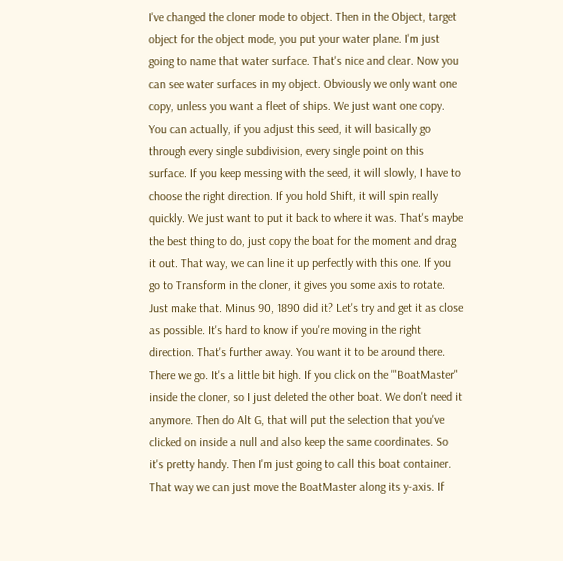I've changed the cloner mode to object. Then in the Object, target object for the object mode, you put your water plane. I'm just going to name that water surface. That's nice and clear. Now you can see water surfaces in my object. Obviously we only want one copy, unless you want a fleet of ships. We just want one copy. You can actually, if you adjust this seed, it will basically go through every single subdivision, every single point on this surface. If you keep messing with the seed, it will slowly, I have to choose the right direction. If you hold Shift, it will spin really quickly. We just want to put it back to where it was. That's maybe the best thing to do, just copy the boat for the moment and drag it out. That way, we can line it up perfectly with this one. If you go to Transform in the cloner, it gives you some axis to rotate. Just make that. Minus 90, 1890 did it? Let's try and get it as close as possible. It's hard to know if you're moving in the right direction. That's further away. You want it to be around there. There we go. It's a little bit high. If you click on the '"BoatMaster" inside the cloner, so I just deleted the other boat. We don't need it anymore. Then do Alt G, that will put the selection that you've clicked on inside a null and also keep the same coordinates. So it's pretty handy. Then I'm just going to call this boat container. That way we can just move the BoatMaster along its y-axis. If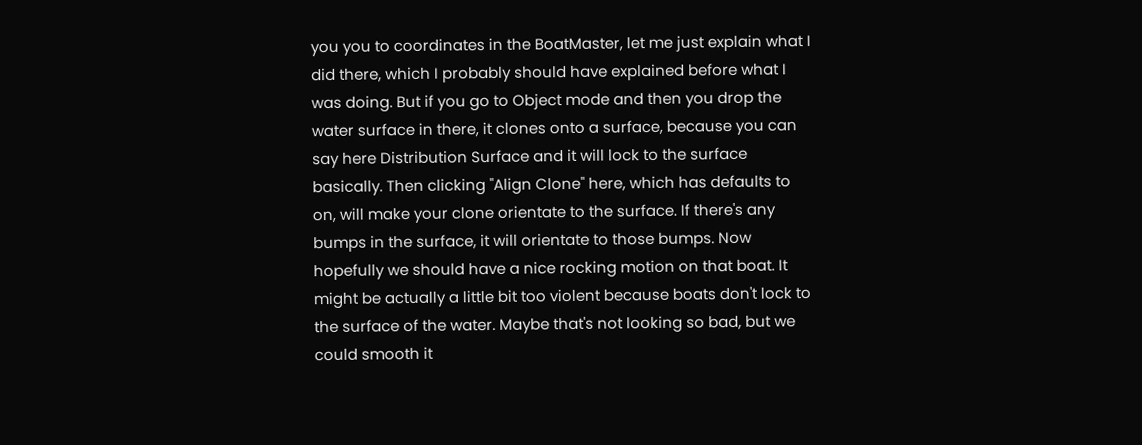you you to coordinates in the BoatMaster, let me just explain what I did there, which I probably should have explained before what I was doing. But if you go to Object mode and then you drop the water surface in there, it clones onto a surface, because you can say here Distribution Surface and it will lock to the surface basically. Then clicking "Align Clone" here, which has defaults to on, will make your clone orientate to the surface. If there's any bumps in the surface, it will orientate to those bumps. Now hopefully we should have a nice rocking motion on that boat. It might be actually a little bit too violent because boats don't lock to the surface of the water. Maybe that's not looking so bad, but we could smooth it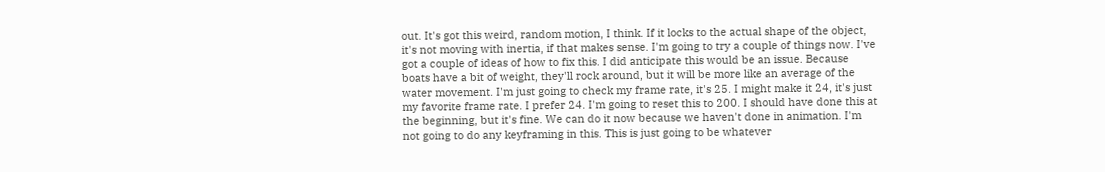out. It's got this weird, random motion, I think. If it locks to the actual shape of the object, it's not moving with inertia, if that makes sense. I'm going to try a couple of things now. I've got a couple of ideas of how to fix this. I did anticipate this would be an issue. Because boats have a bit of weight, they'll rock around, but it will be more like an average of the water movement. I'm just going to check my frame rate, it's 25. I might make it 24, it's just my favorite frame rate. I prefer 24. I'm going to reset this to 200. I should have done this at the beginning, but it's fine. We can do it now because we haven't done in animation. I'm not going to do any keyframing in this. This is just going to be whatever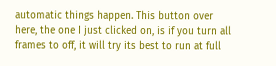automatic things happen. This button over here, the one I just clicked on, is if you turn all frames to off, it will try its best to run at full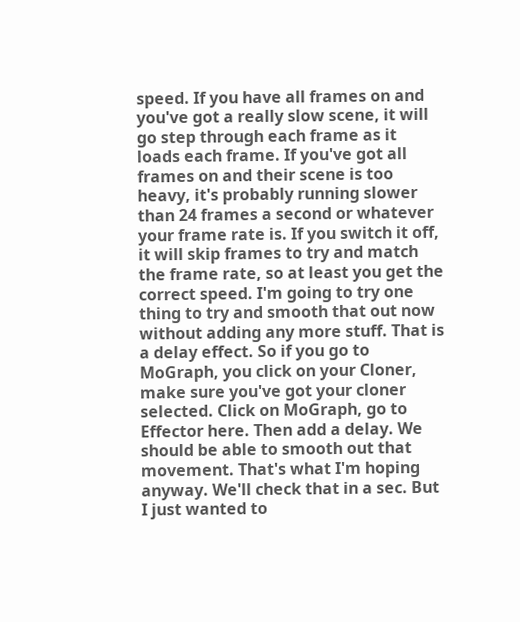speed. If you have all frames on and you've got a really slow scene, it will go step through each frame as it loads each frame. If you've got all frames on and their scene is too heavy, it's probably running slower than 24 frames a second or whatever your frame rate is. If you switch it off, it will skip frames to try and match the frame rate, so at least you get the correct speed. I'm going to try one thing to try and smooth that out now without adding any more stuff. That is a delay effect. So if you go to MoGraph, you click on your Cloner, make sure you've got your cloner selected. Click on MoGraph, go to Effector here. Then add a delay. We should be able to smooth out that movement. That's what I'm hoping anyway. We'll check that in a sec. But I just wanted to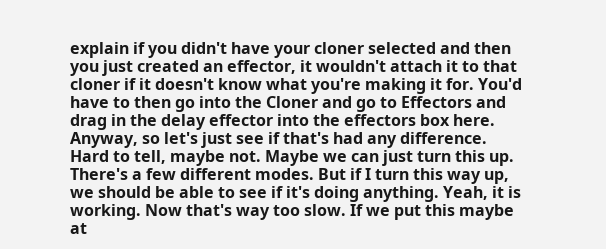explain if you didn't have your cloner selected and then you just created an effector, it wouldn't attach it to that cloner if it doesn't know what you're making it for. You'd have to then go into the Cloner and go to Effectors and drag in the delay effector into the effectors box here. Anyway, so let's just see if that's had any difference. Hard to tell, maybe not. Maybe we can just turn this up. There's a few different modes. But if I turn this way up, we should be able to see if it's doing anything. Yeah, it is working. Now that's way too slow. If we put this maybe at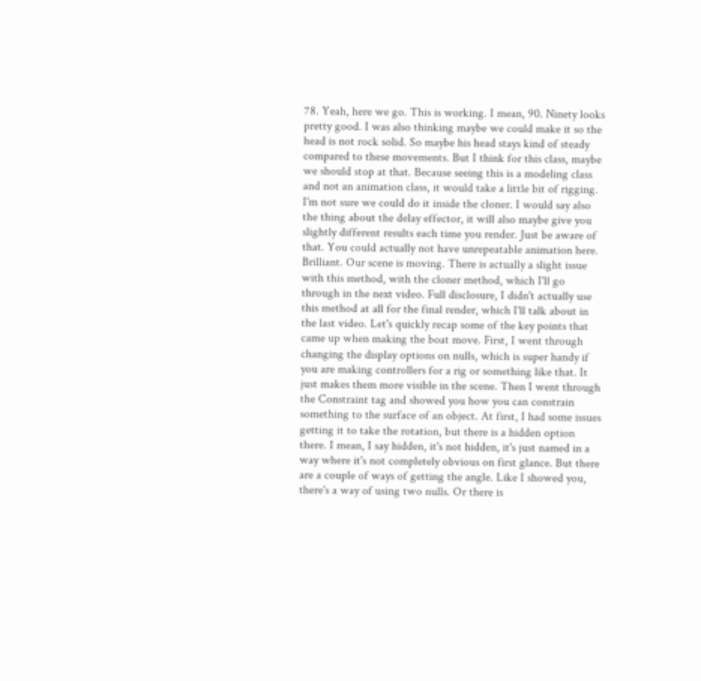78. Yeah, here we go. This is working. I mean, 90. Ninety looks pretty good. I was also thinking maybe we could make it so the head is not rock solid. So maybe his head stays kind of steady compared to these movements. But I think for this class, maybe we should stop at that. Because seeing this is a modeling class and not an animation class, it would take a little bit of rigging. I'm not sure we could do it inside the cloner. I would say also the thing about the delay effector, it will also maybe give you slightly different results each time you render. Just be aware of that. You could actually not have unrepeatable animation here. Brilliant. Our scene is moving. There is actually a slight issue with this method, with the cloner method, which I'll go through in the next video. Full disclosure, I didn't actually use this method at all for the final render, which I'll talk about in the last video. Let's quickly recap some of the key points that came up when making the boat move. First, I went through changing the display options on nulls, which is super handy if you are making controllers for a rig or something like that. It just makes them more visible in the scene. Then I went through the Constraint tag and showed you how you can constrain something to the surface of an object. At first, I had some issues getting it to take the rotation, but there is a hidden option there. I mean, I say hidden, it's not hidden, it's just named in a way where it's not completely obvious on first glance. But there are a couple of ways of getting the angle. Like I showed you, there's a way of using two nulls. Or there is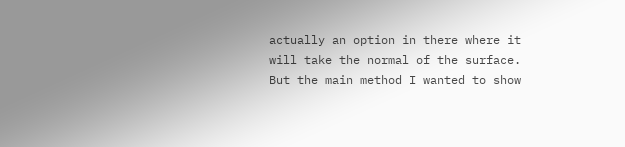actually an option in there where it will take the normal of the surface. But the main method I wanted to show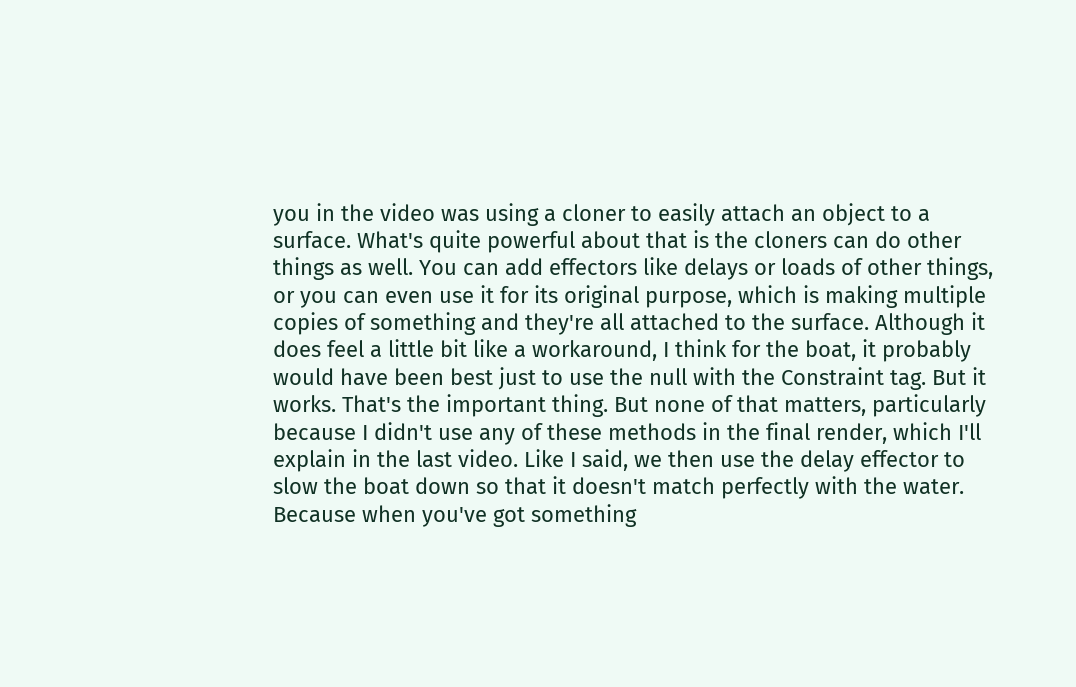you in the video was using a cloner to easily attach an object to a surface. What's quite powerful about that is the cloners can do other things as well. You can add effectors like delays or loads of other things, or you can even use it for its original purpose, which is making multiple copies of something and they're all attached to the surface. Although it does feel a little bit like a workaround, I think for the boat, it probably would have been best just to use the null with the Constraint tag. But it works. That's the important thing. But none of that matters, particularly because I didn't use any of these methods in the final render, which I'll explain in the last video. Like I said, we then use the delay effector to slow the boat down so that it doesn't match perfectly with the water. Because when you've got something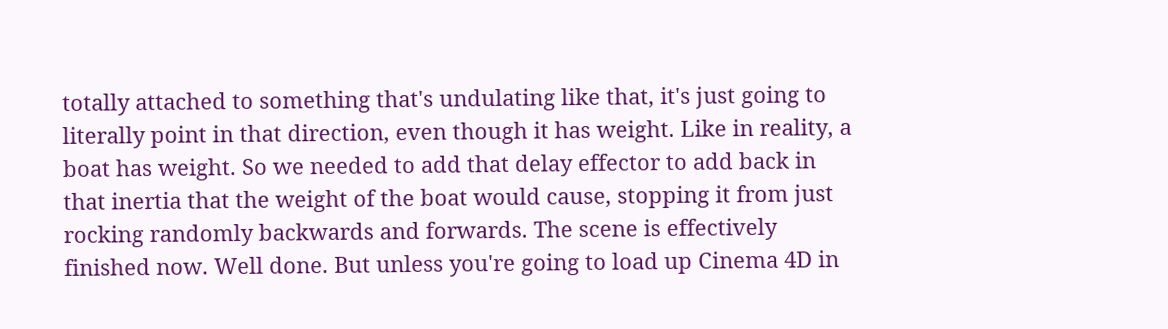totally attached to something that's undulating like that, it's just going to literally point in that direction, even though it has weight. Like in reality, a boat has weight. So we needed to add that delay effector to add back in that inertia that the weight of the boat would cause, stopping it from just rocking randomly backwards and forwards. The scene is effectively finished now. Well done. But unless you're going to load up Cinema 4D in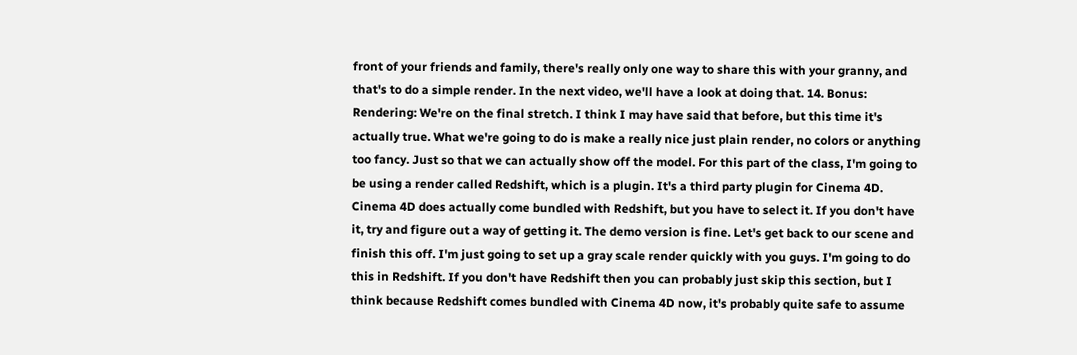front of your friends and family, there's really only one way to share this with your granny, and that's to do a simple render. In the next video, we'll have a look at doing that. 14. Bonus: Rendering: We're on the final stretch. I think I may have said that before, but this time it's actually true. What we're going to do is make a really nice just plain render, no colors or anything too fancy. Just so that we can actually show off the model. For this part of the class, I'm going to be using a render called Redshift, which is a plugin. It's a third party plugin for Cinema 4D. Cinema 4D does actually come bundled with Redshift, but you have to select it. If you don't have it, try and figure out a way of getting it. The demo version is fine. Let's get back to our scene and finish this off. I'm just going to set up a gray scale render quickly with you guys. I'm going to do this in Redshift. If you don't have Redshift then you can probably just skip this section, but I think because Redshift comes bundled with Cinema 4D now, it's probably quite safe to assume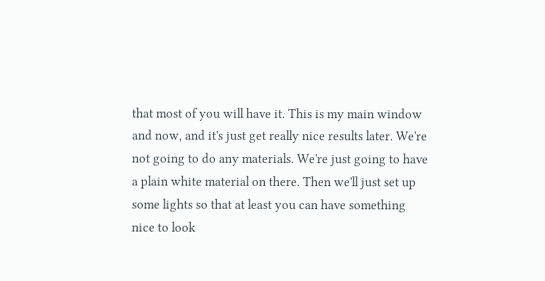that most of you will have it. This is my main window and now, and it's just get really nice results later. We're not going to do any materials. We're just going to have a plain white material on there. Then we'll just set up some lights so that at least you can have something nice to look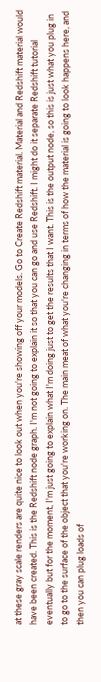at these gray scale renders are quite nice to look out when you're showing off your models. Go to Create Redshift material. Material and Redshift material would have been created. This is the Redshift node graph. I'm not going to explain it so that you can go and use Redshift. I might do it separate Redshift tutorial eventually but for the moment, I'm just going to explain what I'm doing just to get the results that I want. This is the output node, so this is just what you plug in to go to the surface of the object that you're working on. The main meat of what you're changing in terms of how the material is going to look happens here, and then you can plug loads of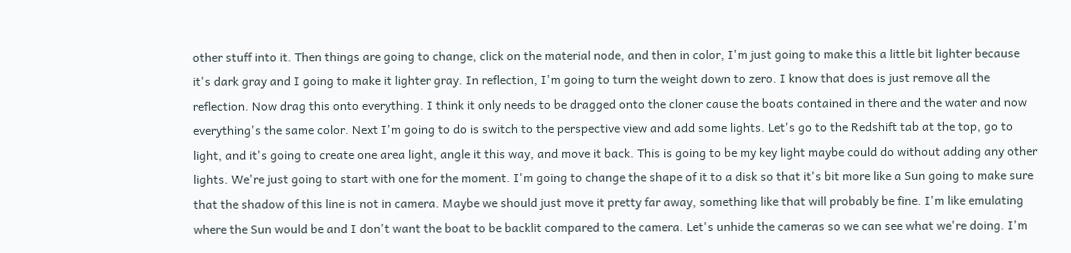other stuff into it. Then things are going to change, click on the material node, and then in color, I'm just going to make this a little bit lighter because it's dark gray and I going to make it lighter gray. In reflection, I'm going to turn the weight down to zero. I know that does is just remove all the reflection. Now drag this onto everything. I think it only needs to be dragged onto the cloner cause the boats contained in there and the water and now everything's the same color. Next I'm going to do is switch to the perspective view and add some lights. Let's go to the Redshift tab at the top, go to light, and it's going to create one area light, angle it this way, and move it back. This is going to be my key light maybe could do without adding any other lights. We're just going to start with one for the moment. I'm going to change the shape of it to a disk so that it's bit more like a Sun going to make sure that the shadow of this line is not in camera. Maybe we should just move it pretty far away, something like that will probably be fine. I'm like emulating where the Sun would be and I don't want the boat to be backlit compared to the camera. Let's unhide the cameras so we can see what we're doing. I'm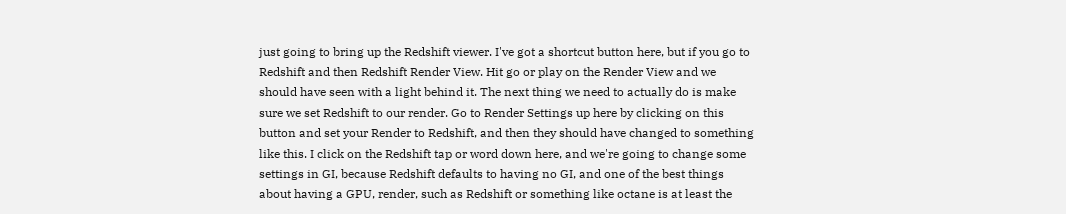just going to bring up the Redshift viewer. I've got a shortcut button here, but if you go to Redshift and then Redshift Render View. Hit go or play on the Render View and we should have seen with a light behind it. The next thing we need to actually do is make sure we set Redshift to our render. Go to Render Settings up here by clicking on this button and set your Render to Redshift, and then they should have changed to something like this. I click on the Redshift tap or word down here, and we're going to change some settings in GI, because Redshift defaults to having no GI, and one of the best things about having a GPU, render, such as Redshift or something like octane is at least the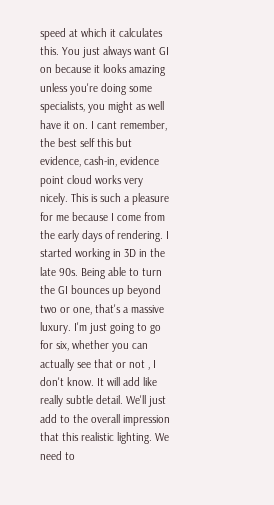speed at which it calculates this. You just always want GI on because it looks amazing unless you're doing some specialists, you might as well have it on. I cant remember, the best self this but evidence, cash-in, evidence point cloud works very nicely. This is such a pleasure for me because I come from the early days of rendering. I started working in 3D in the late 90s. Being able to turn the GI bounces up beyond two or one, that's a massive luxury. I'm just going to go for six, whether you can actually see that or not , I don't know. It will add like really subtle detail. We'll just add to the overall impression that this realistic lighting. We need to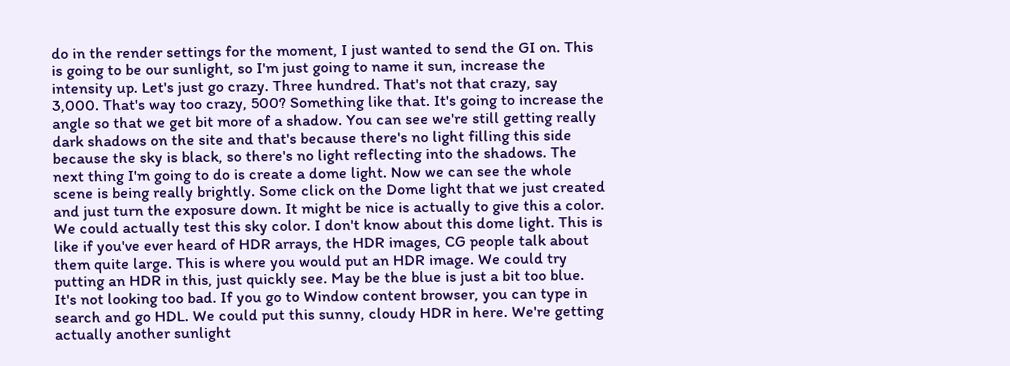do in the render settings for the moment, I just wanted to send the GI on. This is going to be our sunlight, so I'm just going to name it sun, increase the intensity up. Let's just go crazy. Three hundred. That's not that crazy, say 3,000. That's way too crazy, 500? Something like that. It's going to increase the angle so that we get bit more of a shadow. You can see we're still getting really dark shadows on the site and that's because there's no light filling this side because the sky is black, so there's no light reflecting into the shadows. The next thing I'm going to do is create a dome light. Now we can see the whole scene is being really brightly. Some click on the Dome light that we just created and just turn the exposure down. It might be nice is actually to give this a color. We could actually test this sky color. I don't know about this dome light. This is like if you've ever heard of HDR arrays, the HDR images, CG people talk about them quite large. This is where you would put an HDR image. We could try putting an HDR in this, just quickly see. May be the blue is just a bit too blue. It's not looking too bad. If you go to Window content browser, you can type in search and go HDL. We could put this sunny, cloudy HDR in here. We're getting actually another sunlight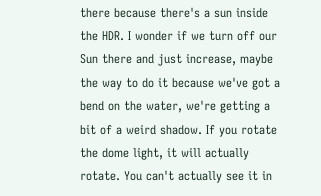there because there's a sun inside the HDR. I wonder if we turn off our Sun there and just increase, maybe the way to do it because we've got a bend on the water, we're getting a bit of a weird shadow. If you rotate the dome light, it will actually rotate. You can't actually see it in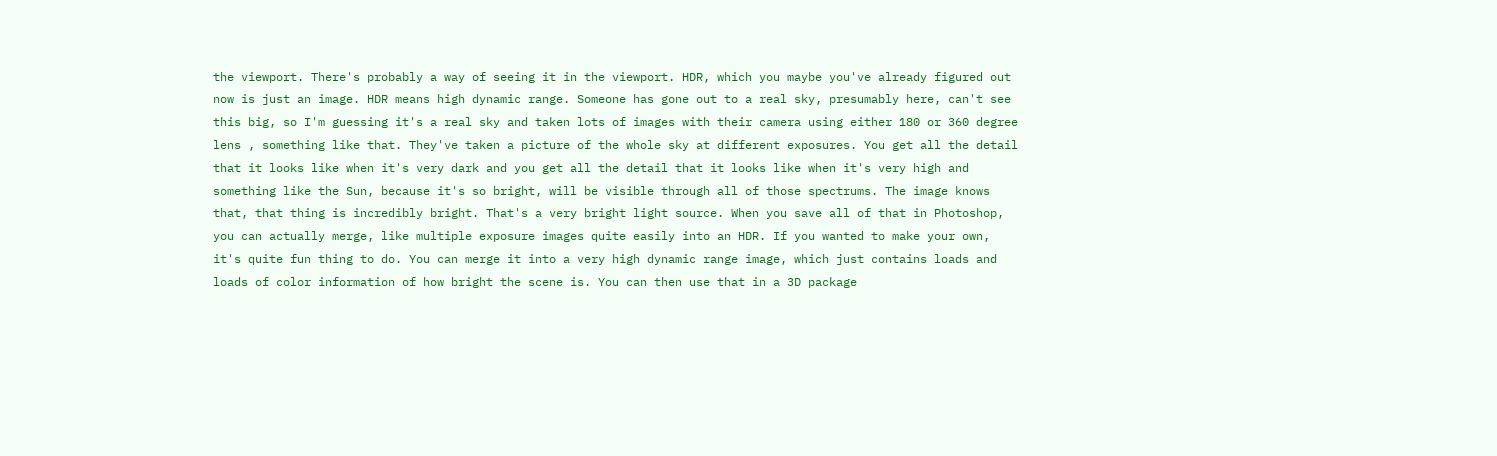the viewport. There's probably a way of seeing it in the viewport. HDR, which you maybe you've already figured out now is just an image. HDR means high dynamic range. Someone has gone out to a real sky, presumably here, can't see this big, so I'm guessing it's a real sky and taken lots of images with their camera using either 180 or 360 degree lens , something like that. They've taken a picture of the whole sky at different exposures. You get all the detail that it looks like when it's very dark and you get all the detail that it looks like when it's very high and something like the Sun, because it's so bright, will be visible through all of those spectrums. The image knows that, that thing is incredibly bright. That's a very bright light source. When you save all of that in Photoshop, you can actually merge, like multiple exposure images quite easily into an HDR. If you wanted to make your own, it's quite fun thing to do. You can merge it into a very high dynamic range image, which just contains loads and loads of color information of how bright the scene is. You can then use that in a 3D package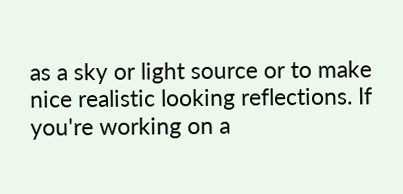as a sky or light source or to make nice realistic looking reflections. If you're working on a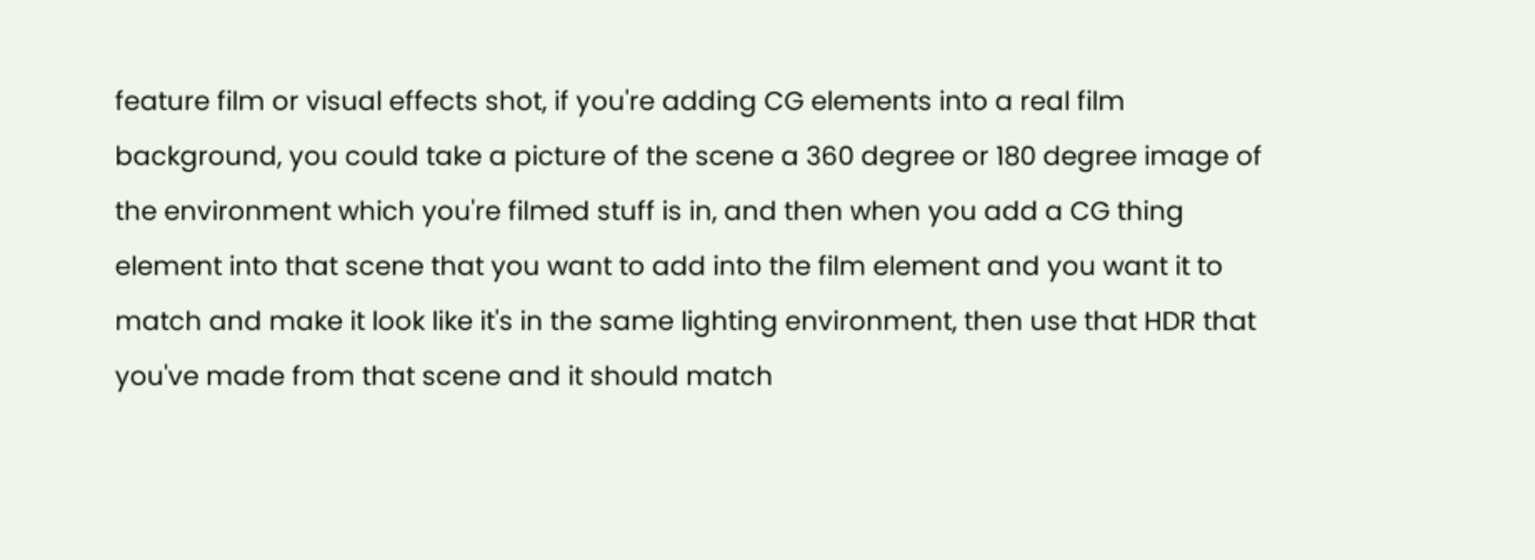feature film or visual effects shot, if you're adding CG elements into a real film background, you could take a picture of the scene a 360 degree or 180 degree image of the environment which you're filmed stuff is in, and then when you add a CG thing element into that scene that you want to add into the film element and you want it to match and make it look like it's in the same lighting environment, then use that HDR that you've made from that scene and it should match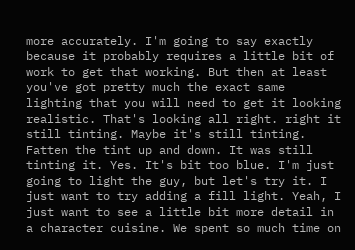more accurately. I'm going to say exactly because it probably requires a little bit of work to get that working. But then at least you've got pretty much the exact same lighting that you will need to get it looking realistic. That's looking all right. right it still tinting. Maybe it's still tinting. Fatten the tint up and down. It was still tinting it. Yes. It's bit too blue. I'm just going to light the guy, but let's try it. I just want to try adding a fill light. Yeah, I just want to see a little bit more detail in a character cuisine. We spent so much time on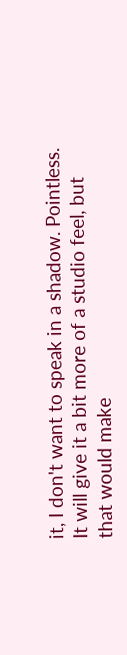it, I don't want to speak in a shadow. Pointless. It will give it a bit more of a studio feel, but that would make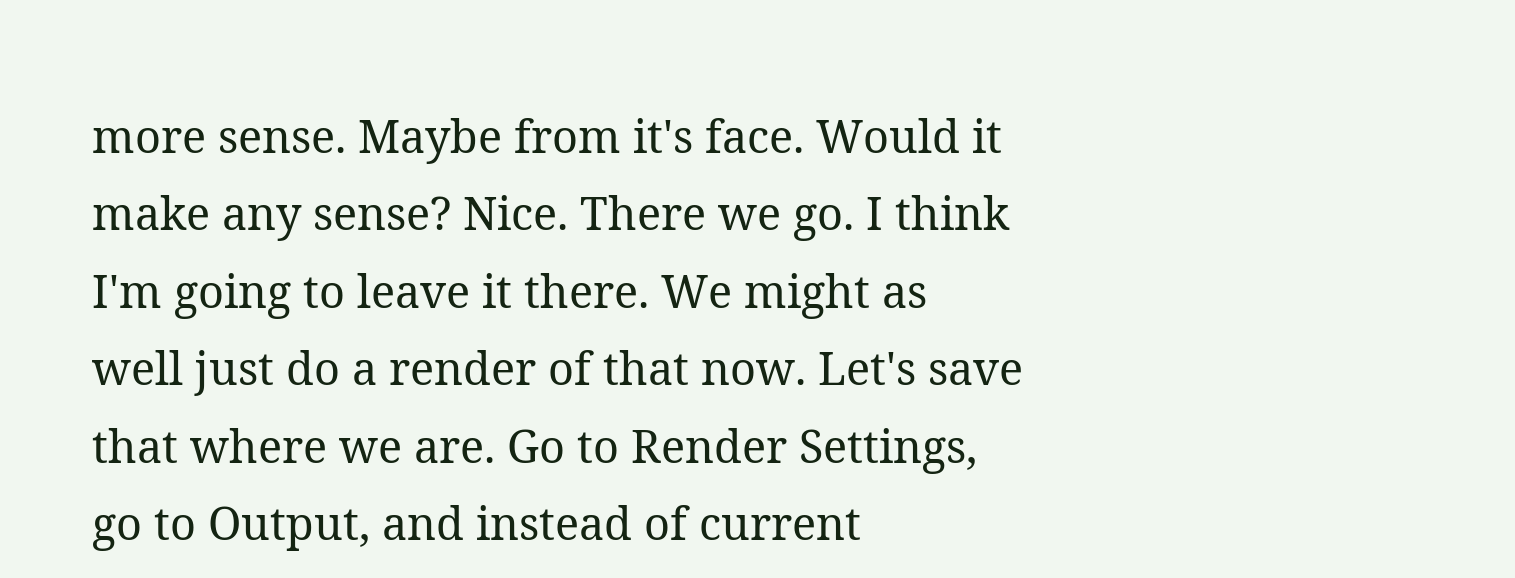more sense. Maybe from it's face. Would it make any sense? Nice. There we go. I think I'm going to leave it there. We might as well just do a render of that now. Let's save that where we are. Go to Render Settings, go to Output, and instead of current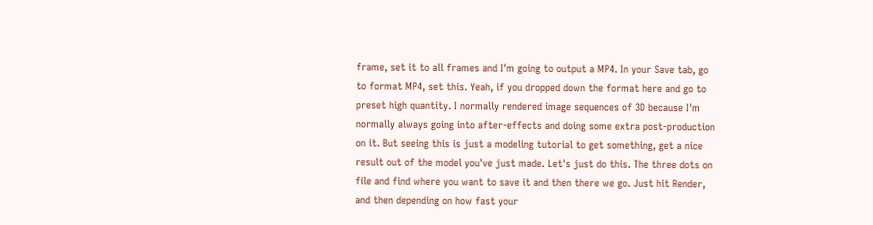frame, set it to all frames and I'm going to output a MP4. In your Save tab, go to format MP4, set this. Yeah, if you dropped down the format here and go to preset high quantity. I normally rendered image sequences of 3D because I'm normally always going into after-effects and doing some extra post-production on it. But seeing this is just a modeling tutorial to get something, get a nice result out of the model you've just made. Let's just do this. The three dots on file and find where you want to save it and then there we go. Just hit Render, and then depending on how fast your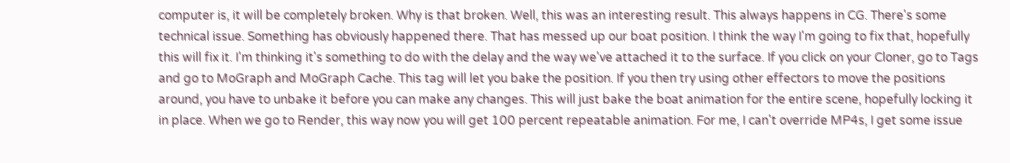computer is, it will be completely broken. Why is that broken. Well, this was an interesting result. This always happens in CG. There's some technical issue. Something has obviously happened there. That has messed up our boat position. I think the way I'm going to fix that, hopefully this will fix it. I'm thinking it's something to do with the delay and the way we've attached it to the surface. If you click on your Cloner, go to Tags and go to MoGraph and MoGraph Cache. This tag will let you bake the position. If you then try using other effectors to move the positions around, you have to unbake it before you can make any changes. This will just bake the boat animation for the entire scene, hopefully locking it in place. When we go to Render, this way now you will get 100 percent repeatable animation. For me, I can't override MP4s, I get some issue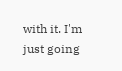with it. I'm just going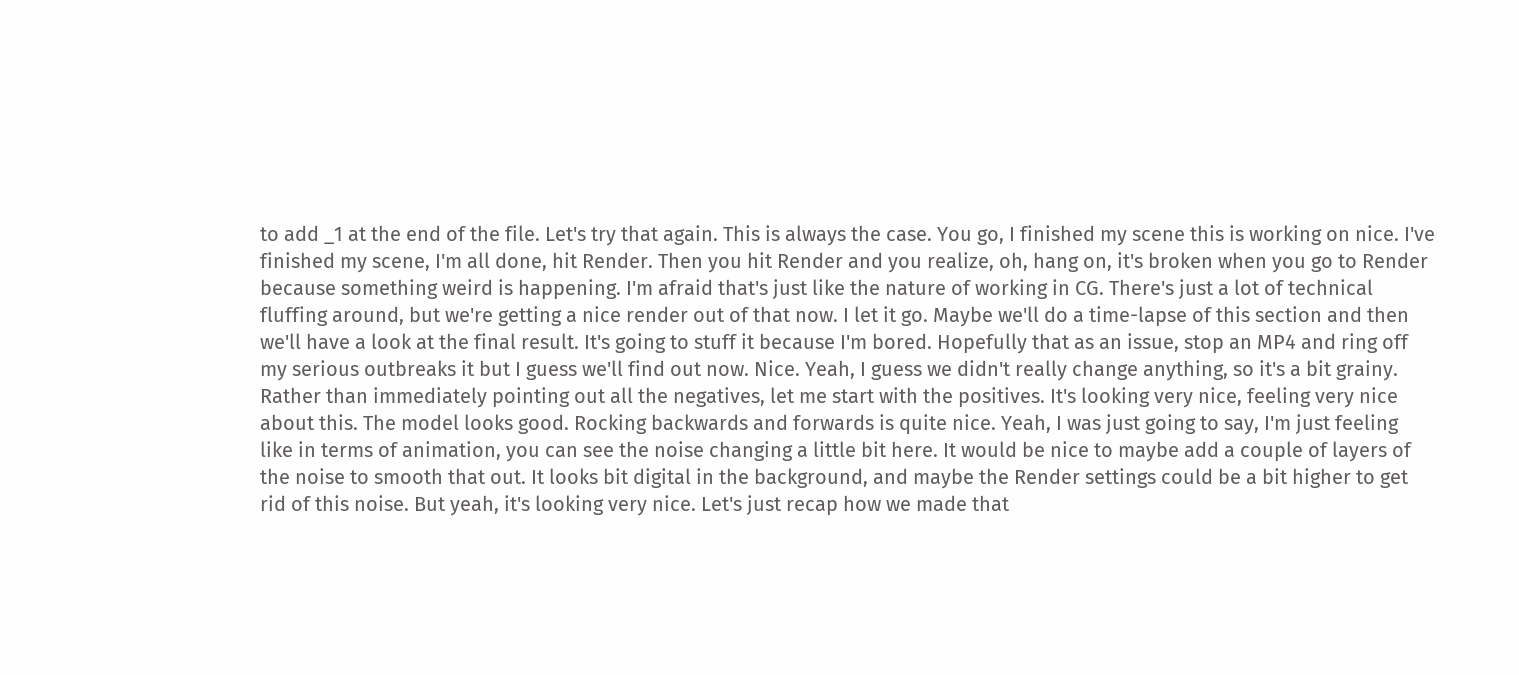to add _1 at the end of the file. Let's try that again. This is always the case. You go, I finished my scene this is working on nice. I've finished my scene, I'm all done, hit Render. Then you hit Render and you realize, oh, hang on, it's broken when you go to Render because something weird is happening. I'm afraid that's just like the nature of working in CG. There's just a lot of technical fluffing around, but we're getting a nice render out of that now. I let it go. Maybe we'll do a time-lapse of this section and then we'll have a look at the final result. It's going to stuff it because I'm bored. Hopefully that as an issue, stop an MP4 and ring off my serious outbreaks it but I guess we'll find out now. Nice. Yeah, I guess we didn't really change anything, so it's a bit grainy. Rather than immediately pointing out all the negatives, let me start with the positives. It's looking very nice, feeling very nice about this. The model looks good. Rocking backwards and forwards is quite nice. Yeah, I was just going to say, I'm just feeling like in terms of animation, you can see the noise changing a little bit here. It would be nice to maybe add a couple of layers of the noise to smooth that out. It looks bit digital in the background, and maybe the Render settings could be a bit higher to get rid of this noise. But yeah, it's looking very nice. Let's just recap how we made that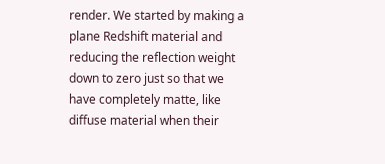render. We started by making a plane Redshift material and reducing the reflection weight down to zero just so that we have completely matte, like diffuse material when their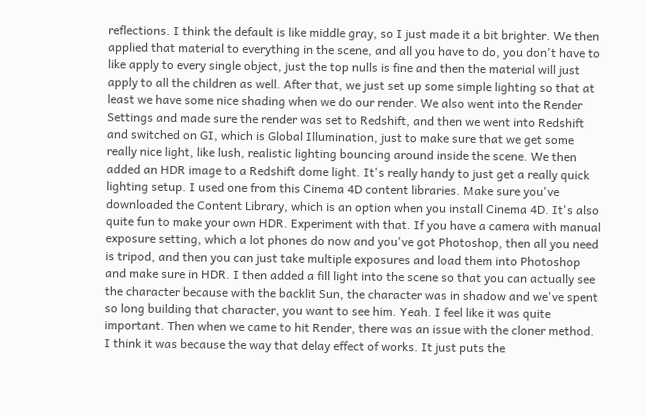reflections. I think the default is like middle gray, so I just made it a bit brighter. We then applied that material to everything in the scene, and all you have to do, you don't have to like apply to every single object, just the top nulls is fine and then the material will just apply to all the children as well. After that, we just set up some simple lighting so that at least we have some nice shading when we do our render. We also went into the Render Settings and made sure the render was set to Redshift, and then we went into Redshift and switched on GI, which is Global Illumination, just to make sure that we get some really nice light, like lush, realistic lighting bouncing around inside the scene. We then added an HDR image to a Redshift dome light. It's really handy to just get a really quick lighting setup. I used one from this Cinema 4D content libraries. Make sure you've downloaded the Content Library, which is an option when you install Cinema 4D. It's also quite fun to make your own HDR. Experiment with that. If you have a camera with manual exposure setting, which a lot phones do now and you've got Photoshop, then all you need is tripod, and then you can just take multiple exposures and load them into Photoshop and make sure in HDR. I then added a fill light into the scene so that you can actually see the character because with the backlit Sun, the character was in shadow and we've spent so long building that character, you want to see him. Yeah. I feel like it was quite important. Then when we came to hit Render, there was an issue with the cloner method. I think it was because the way that delay effect of works. It just puts the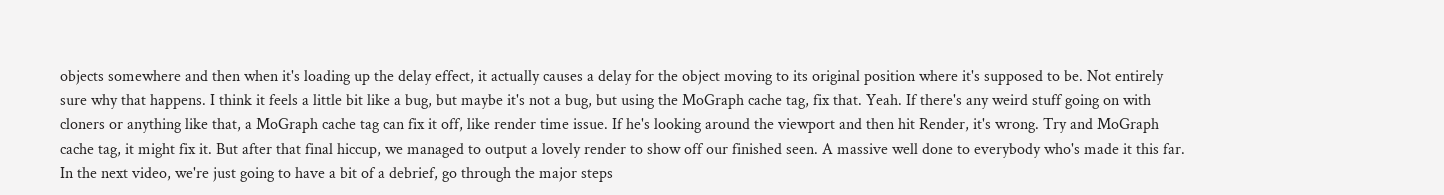objects somewhere and then when it's loading up the delay effect, it actually causes a delay for the object moving to its original position where it's supposed to be. Not entirely sure why that happens. I think it feels a little bit like a bug, but maybe it's not a bug, but using the MoGraph cache tag, fix that. Yeah. If there's any weird stuff going on with cloners or anything like that, a MoGraph cache tag can fix it off, like render time issue. If he's looking around the viewport and then hit Render, it's wrong. Try and MoGraph cache tag, it might fix it. But after that final hiccup, we managed to output a lovely render to show off our finished seen. A massive well done to everybody who's made it this far. In the next video, we're just going to have a bit of a debrief, go through the major steps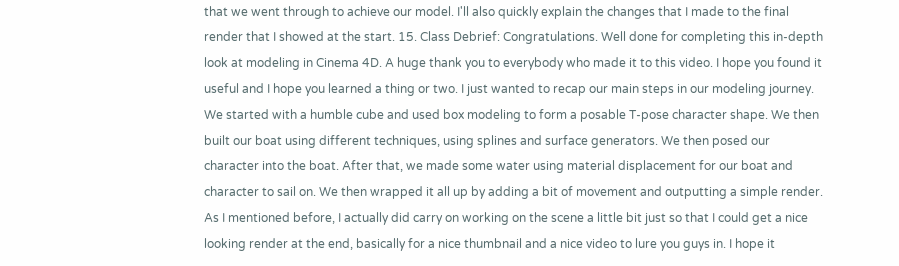that we went through to achieve our model. I'll also quickly explain the changes that I made to the final render that I showed at the start. 15. Class Debrief: Congratulations. Well done for completing this in-depth look at modeling in Cinema 4D. A huge thank you to everybody who made it to this video. I hope you found it useful and I hope you learned a thing or two. I just wanted to recap our main steps in our modeling journey. We started with a humble cube and used box modeling to form a posable T-pose character shape. We then built our boat using different techniques, using splines and surface generators. We then posed our character into the boat. After that, we made some water using material displacement for our boat and character to sail on. We then wrapped it all up by adding a bit of movement and outputting a simple render. As I mentioned before, I actually did carry on working on the scene a little bit just so that I could get a nice looking render at the end, basically for a nice thumbnail and a nice video to lure you guys in. I hope it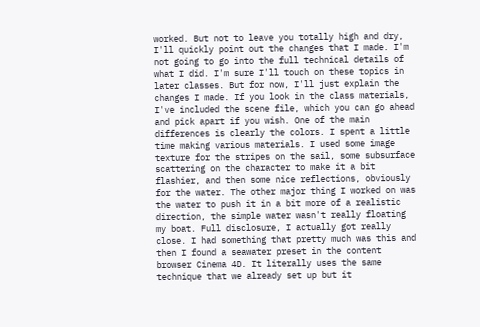worked. But not to leave you totally high and dry, I'll quickly point out the changes that I made. I'm not going to go into the full technical details of what I did. I'm sure I'll touch on these topics in later classes. But for now, I'll just explain the changes I made. If you look in the class materials, I've included the scene file, which you can go ahead and pick apart if you wish. One of the main differences is clearly the colors. I spent a little time making various materials. I used some image texture for the stripes on the sail, some subsurface scattering on the character to make it a bit flashier, and then some nice reflections, obviously for the water. The other major thing I worked on was the water to push it in a bit more of a realistic direction, the simple water wasn't really floating my boat. Full disclosure, I actually got really close. I had something that pretty much was this and then I found a seawater preset in the content browser Cinema 4D. It literally uses the same technique that we already set up but it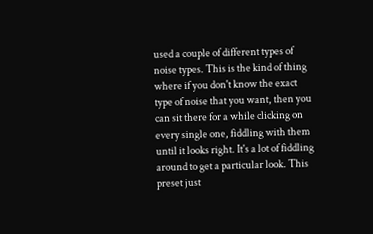used a couple of different types of noise types. This is the kind of thing where if you don't know the exact type of noise that you want, then you can sit there for a while clicking on every single one, fiddling with them until it looks right. It's a lot of fiddling around to get a particular look. This preset just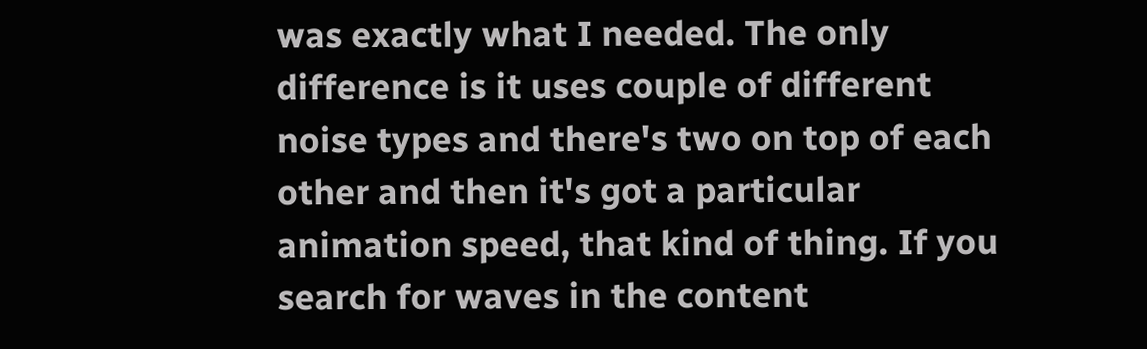was exactly what I needed. The only difference is it uses couple of different noise types and there's two on top of each other and then it's got a particular animation speed, that kind of thing. If you search for waves in the content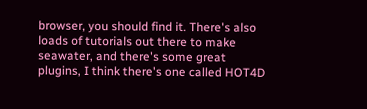browser, you should find it. There's also loads of tutorials out there to make seawater, and there's some great plugins, I think there's one called HOT4D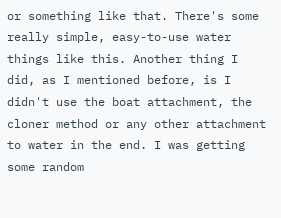or something like that. There's some really simple, easy-to-use water things like this. Another thing I did, as I mentioned before, is I didn't use the boat attachment, the cloner method or any other attachment to water in the end. I was getting some random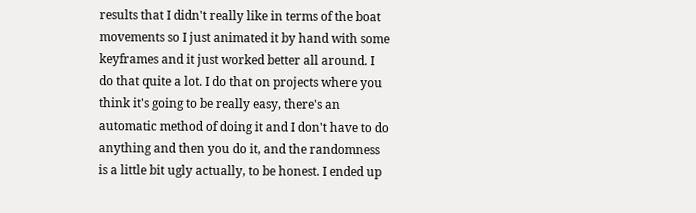results that I didn't really like in terms of the boat movements so I just animated it by hand with some keyframes and it just worked better all around. I do that quite a lot. I do that on projects where you think it's going to be really easy, there's an automatic method of doing it and I don't have to do anything and then you do it, and the randomness is a little bit ugly actually, to be honest. I ended up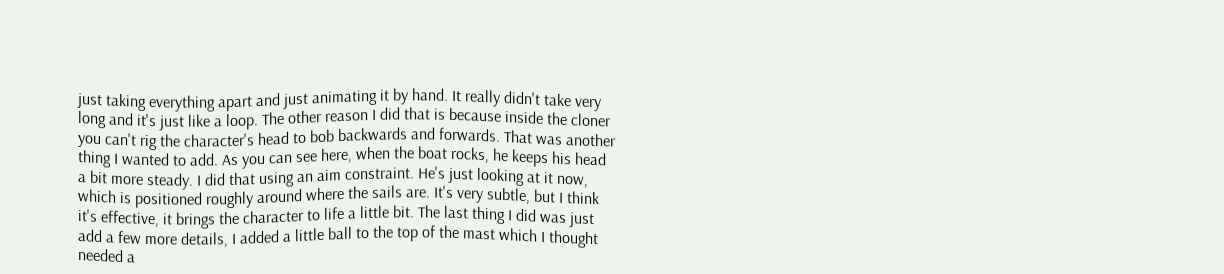just taking everything apart and just animating it by hand. It really didn't take very long and it's just like a loop. The other reason I did that is because inside the cloner you can't rig the character's head to bob backwards and forwards. That was another thing I wanted to add. As you can see here, when the boat rocks, he keeps his head a bit more steady. I did that using an aim constraint. He's just looking at it now, which is positioned roughly around where the sails are. It's very subtle, but I think it's effective, it brings the character to life a little bit. The last thing I did was just add a few more details, I added a little ball to the top of the mast which I thought needed a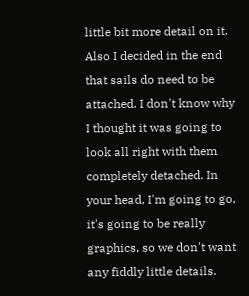little bit more detail on it. Also I decided in the end that sails do need to be attached. I don't know why I thought it was going to look all right with them completely detached. In your head, I'm going to go, it's going to be really graphics, so we don't want any fiddly little details.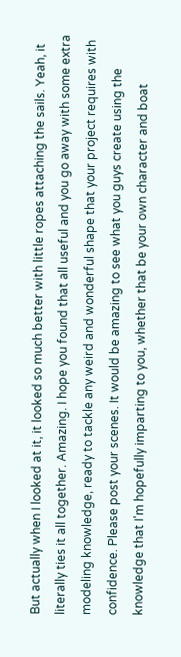But actually when I looked at it, it looked so much better with little ropes attaching the sails. Yeah, it literally ties it all together. Amazing. I hope you found that all useful and you go away with some extra modeling knowledge, ready to tackle any weird and wonderful shape that your project requires with confidence. Please post your scenes. It would be amazing to see what you guys create using the knowledge that I'm hopefully imparting to you, whether that be your own character and boat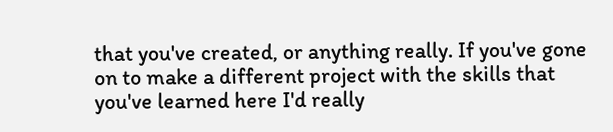that you've created, or anything really. If you've gone on to make a different project with the skills that you've learned here I'd really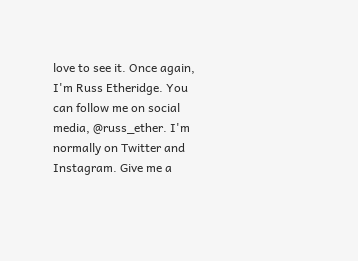love to see it. Once again, I'm Russ Etheridge. You can follow me on social media, @russ_ether. I'm normally on Twitter and Instagram. Give me a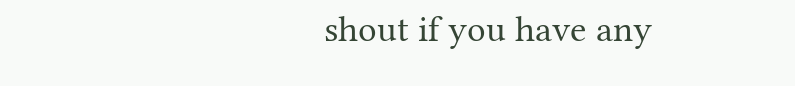shout if you have any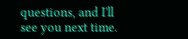questions, and I'll see you next time.